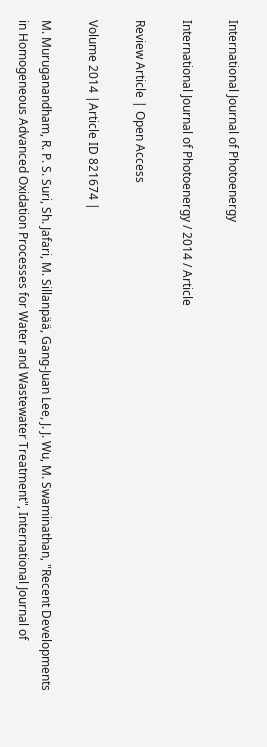International Journal of Photoenergy

International Journal of Photoenergy / 2014 / Article

Review Article | Open Access

Volume 2014 |Article ID 821674 |

M. Muruganandham, R. P. S. Suri, Sh. Jafari, M. Sillanpää, Gang-Juan Lee, J. J. Wu, M. Swaminathan, "Recent Developments in Homogeneous Advanced Oxidation Processes for Water and Wastewater Treatment", International Journal of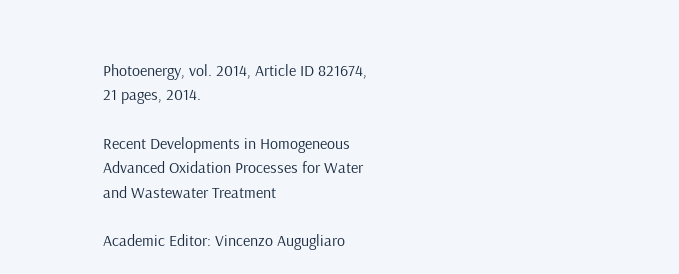Photoenergy, vol. 2014, Article ID 821674, 21 pages, 2014.

Recent Developments in Homogeneous Advanced Oxidation Processes for Water and Wastewater Treatment

Academic Editor: Vincenzo Augugliaro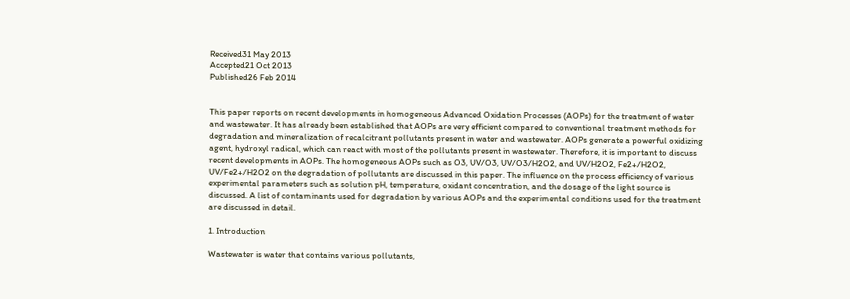Received31 May 2013
Accepted21 Oct 2013
Published26 Feb 2014


This paper reports on recent developments in homogeneous Advanced Oxidation Processes (AOPs) for the treatment of water and wastewater. It has already been established that AOPs are very efficient compared to conventional treatment methods for degradation and mineralization of recalcitrant pollutants present in water and wastewater. AOPs generate a powerful oxidizing agent, hydroxyl radical, which can react with most of the pollutants present in wastewater. Therefore, it is important to discuss recent developments in AOPs. The homogeneous AOPs such as O3, UV/O3, UV/O3/H2O2, and UV/H2O2, Fe2+/H2O2, UV/Fe2+/H2O2 on the degradation of pollutants are discussed in this paper. The influence on the process efficiency of various experimental parameters such as solution pH, temperature, oxidant concentration, and the dosage of the light source is discussed. A list of contaminants used for degradation by various AOPs and the experimental conditions used for the treatment are discussed in detail.

1. Introduction

Wastewater is water that contains various pollutants,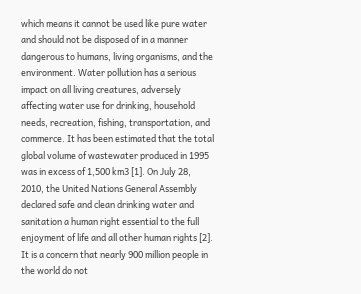which means it cannot be used like pure water and should not be disposed of in a manner dangerous to humans, living organisms, and the environment. Water pollution has a serious impact on all living creatures, adversely affecting water use for drinking, household needs, recreation, fishing, transportation, and commerce. It has been estimated that the total global volume of wastewater produced in 1995 was in excess of 1,500 km3 [1]. On July 28, 2010, the United Nations General Assembly declared safe and clean drinking water and sanitation a human right essential to the full enjoyment of life and all other human rights [2]. It is a concern that nearly 900 million people in the world do not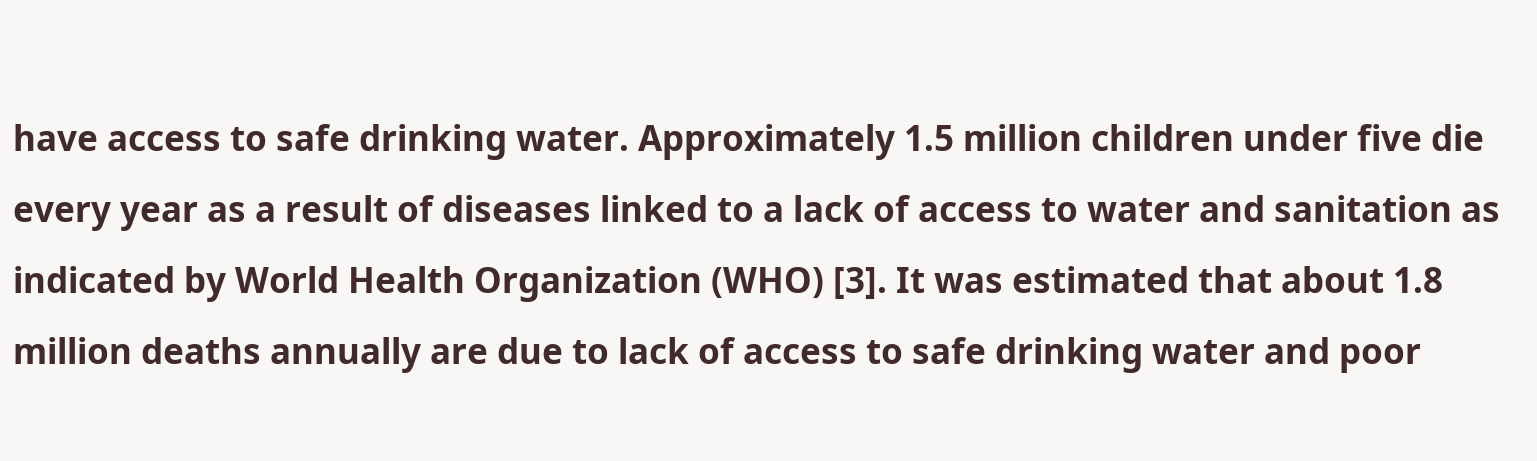have access to safe drinking water. Approximately 1.5 million children under five die every year as a result of diseases linked to a lack of access to water and sanitation as indicated by World Health Organization (WHO) [3]. It was estimated that about 1.8 million deaths annually are due to lack of access to safe drinking water and poor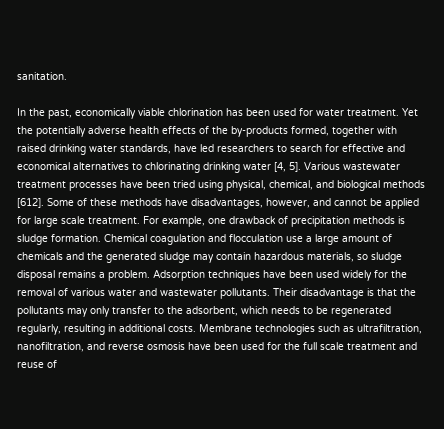sanitation.

In the past, economically viable chlorination has been used for water treatment. Yet the potentially adverse health effects of the by-products formed, together with raised drinking water standards, have led researchers to search for effective and economical alternatives to chlorinating drinking water [4, 5]. Various wastewater treatment processes have been tried using physical, chemical, and biological methods [612]. Some of these methods have disadvantages, however, and cannot be applied for large scale treatment. For example, one drawback of precipitation methods is sludge formation. Chemical coagulation and flocculation use a large amount of chemicals and the generated sludge may contain hazardous materials, so sludge disposal remains a problem. Adsorption techniques have been used widely for the removal of various water and wastewater pollutants. Their disadvantage is that the pollutants may only transfer to the adsorbent, which needs to be regenerated regularly, resulting in additional costs. Membrane technologies such as ultrafiltration, nanofiltration, and reverse osmosis have been used for the full scale treatment and reuse of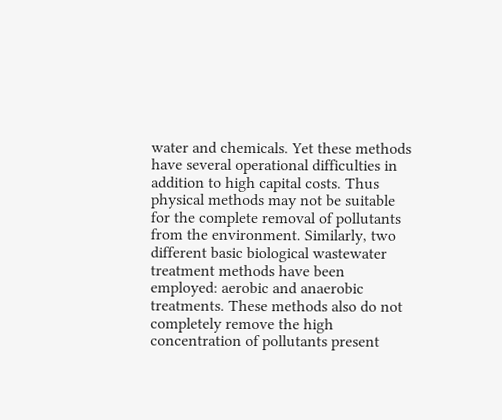water and chemicals. Yet these methods have several operational difficulties in addition to high capital costs. Thus physical methods may not be suitable for the complete removal of pollutants from the environment. Similarly, two different basic biological wastewater treatment methods have been employed: aerobic and anaerobic treatments. These methods also do not completely remove the high concentration of pollutants present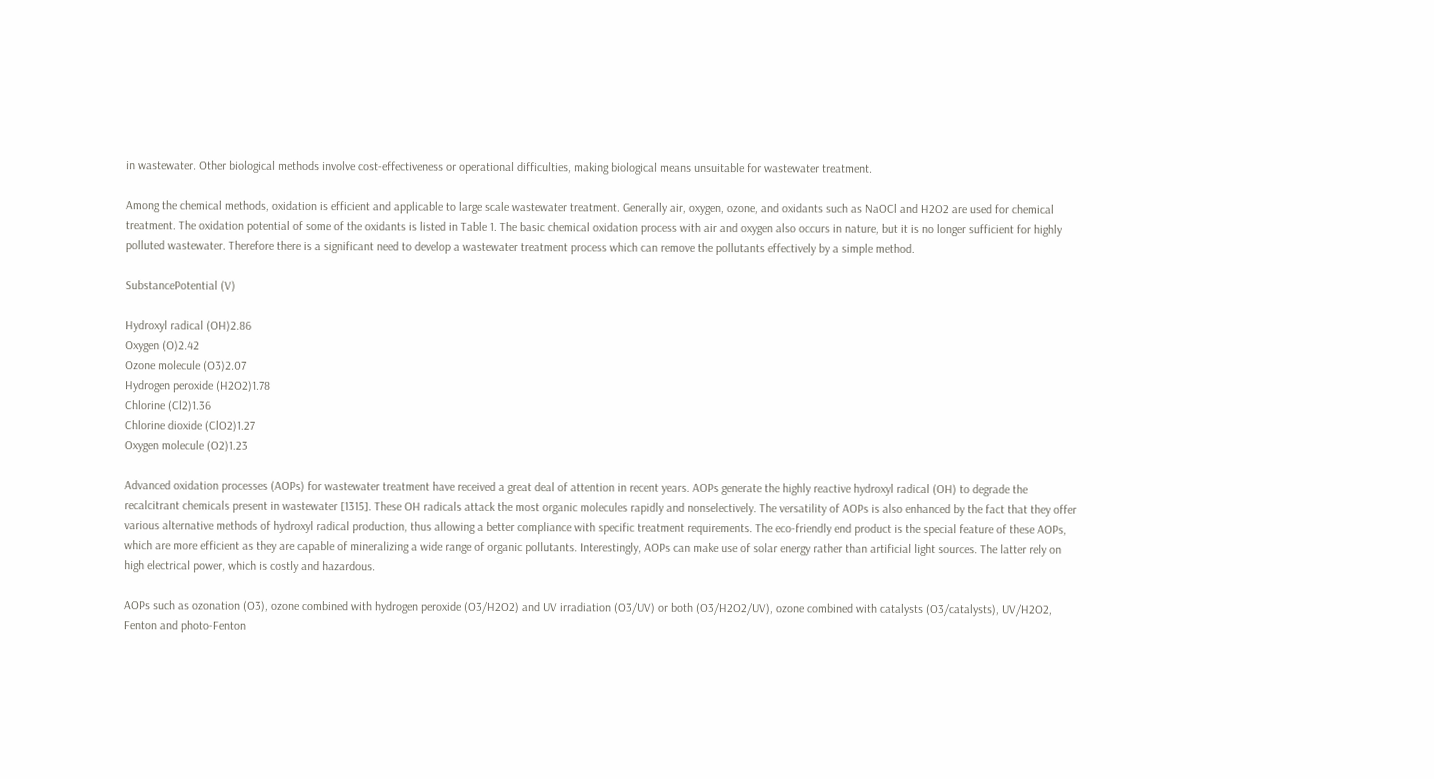in wastewater. Other biological methods involve cost-effectiveness or operational difficulties, making biological means unsuitable for wastewater treatment.

Among the chemical methods, oxidation is efficient and applicable to large scale wastewater treatment. Generally air, oxygen, ozone, and oxidants such as NaOCl and H2O2 are used for chemical treatment. The oxidation potential of some of the oxidants is listed in Table 1. The basic chemical oxidation process with air and oxygen also occurs in nature, but it is no longer sufficient for highly polluted wastewater. Therefore there is a significant need to develop a wastewater treatment process which can remove the pollutants effectively by a simple method.

SubstancePotential (V)

Hydroxyl radical (OH)2.86
Oxygen (O)2.42
Ozone molecule (O3)2.07
Hydrogen peroxide (H2O2)1.78
Chlorine (Cl2)1.36
Chlorine dioxide (ClO2)1.27
Oxygen molecule (O2)1.23

Advanced oxidation processes (AOPs) for wastewater treatment have received a great deal of attention in recent years. AOPs generate the highly reactive hydroxyl radical (OH) to degrade the recalcitrant chemicals present in wastewater [1315]. These OH radicals attack the most organic molecules rapidly and nonselectively. The versatility of AOPs is also enhanced by the fact that they offer various alternative methods of hydroxyl radical production, thus allowing a better compliance with specific treatment requirements. The eco-friendly end product is the special feature of these AOPs, which are more efficient as they are capable of mineralizing a wide range of organic pollutants. Interestingly, AOPs can make use of solar energy rather than artificial light sources. The latter rely on high electrical power, which is costly and hazardous.

AOPs such as ozonation (O3), ozone combined with hydrogen peroxide (O3/H2O2) and UV irradiation (O3/UV) or both (O3/H2O2/UV), ozone combined with catalysts (O3/catalysts), UV/H2O2, Fenton and photo-Fenton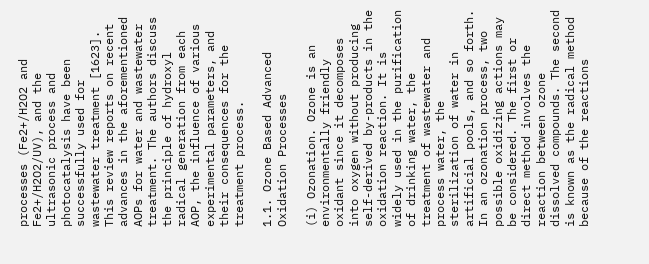processes (Fe2+/H2O2 and Fe2+/H2O2/UV), and the ultrasonic process and photocatalysis have been successfully used for wastewater treatment [1623]. This review reports on recent advances in the aforementioned AOPs for water and wastewater treatment. The authors discuss the principle of hydroxyl radical generation from each AOP, the influence of various experimental parameters, and their consequences for the treatment process.

1.1. Ozone Based Advanced Oxidation Processes

(i) Ozonation. Ozone is an environmentally friendly oxidant since it decomposes into oxygen without producing self-derived by-products in the oxidation reaction. It is widely used in the purification of drinking water, the treatment of wastewater and process water, the sterilization of water in artificial pools, and so forth. In an ozonation process, two possible oxidizing actions may be considered. The first or direct method involves the reaction between ozone dissolved compounds. The second is known as the radical method because of the reactions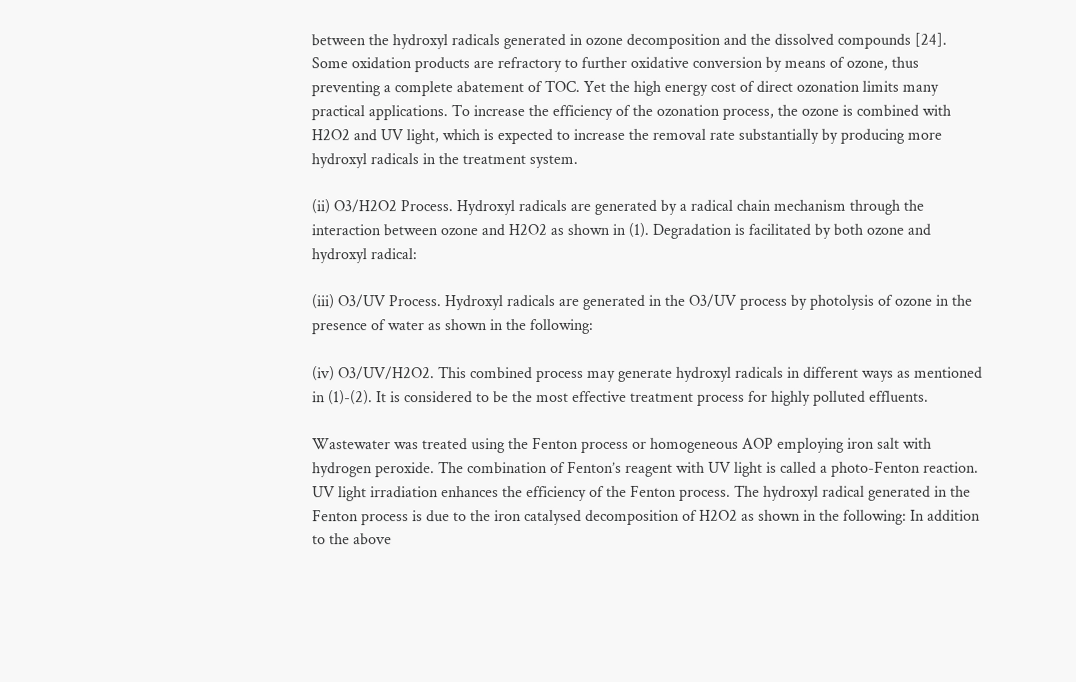between the hydroxyl radicals generated in ozone decomposition and the dissolved compounds [24]. Some oxidation products are refractory to further oxidative conversion by means of ozone, thus preventing a complete abatement of TOC. Yet the high energy cost of direct ozonation limits many practical applications. To increase the efficiency of the ozonation process, the ozone is combined with H2O2 and UV light, which is expected to increase the removal rate substantially by producing more hydroxyl radicals in the treatment system.

(ii) O3/H2O2 Process. Hydroxyl radicals are generated by a radical chain mechanism through the interaction between ozone and H2O2 as shown in (1). Degradation is facilitated by both ozone and hydroxyl radical:

(iii) O3/UV Process. Hydroxyl radicals are generated in the O3/UV process by photolysis of ozone in the presence of water as shown in the following:

(iv) O3/UV/H2O2. This combined process may generate hydroxyl radicals in different ways as mentioned in (1)-(2). It is considered to be the most effective treatment process for highly polluted effluents.

Wastewater was treated using the Fenton process or homogeneous AOP employing iron salt with hydrogen peroxide. The combination of Fenton’s reagent with UV light is called a photo-Fenton reaction. UV light irradiation enhances the efficiency of the Fenton process. The hydroxyl radical generated in the Fenton process is due to the iron catalysed decomposition of H2O2 as shown in the following: In addition to the above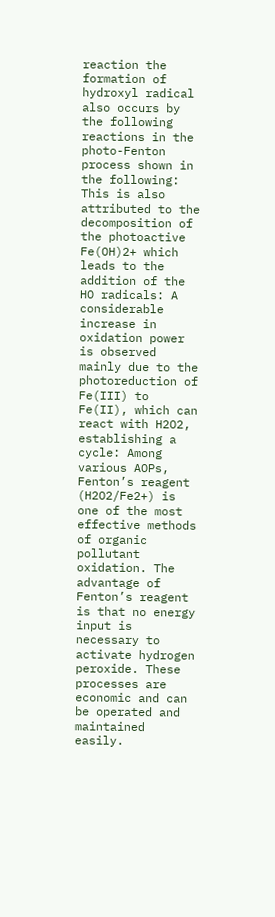reaction the formation of hydroxyl radical also occurs by the following reactions in the photo-Fenton process shown in the following: This is also attributed to the decomposition of the photoactive Fe(OH)2+ which leads to the addition of the HO radicals: A considerable increase in oxidation power is observed mainly due to the photoreduction of Fe(III) to Fe(II), which can react with H2O2, establishing a cycle: Among various AOPs, Fenton’s reagent (H2O2/Fe2+) is one of the most effective methods of organic pollutant oxidation. The advantage of Fenton’s reagent is that no energy input is necessary to activate hydrogen peroxide. These processes are economic and can be operated and maintained easily.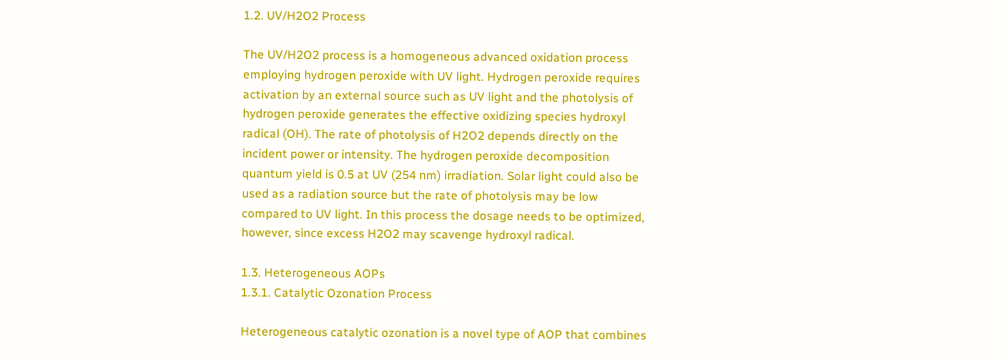1.2. UV/H2O2 Process

The UV/H2O2 process is a homogeneous advanced oxidation process employing hydrogen peroxide with UV light. Hydrogen peroxide requires activation by an external source such as UV light and the photolysis of hydrogen peroxide generates the effective oxidizing species hydroxyl radical (OH). The rate of photolysis of H2O2 depends directly on the incident power or intensity. The hydrogen peroxide decomposition quantum yield is 0.5 at UV (254 nm) irradiation. Solar light could also be used as a radiation source but the rate of photolysis may be low compared to UV light. In this process the dosage needs to be optimized, however, since excess H2O2 may scavenge hydroxyl radical.

1.3. Heterogeneous AOPs
1.3.1. Catalytic Ozonation Process

Heterogeneous catalytic ozonation is a novel type of AOP that combines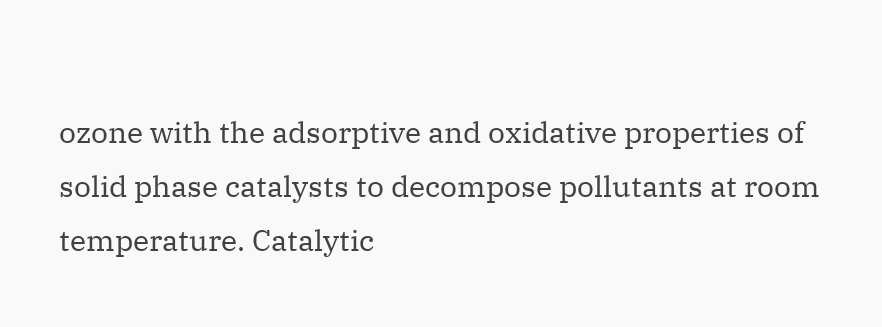ozone with the adsorptive and oxidative properties of solid phase catalysts to decompose pollutants at room temperature. Catalytic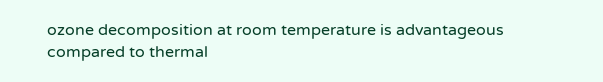ozone decomposition at room temperature is advantageous compared to thermal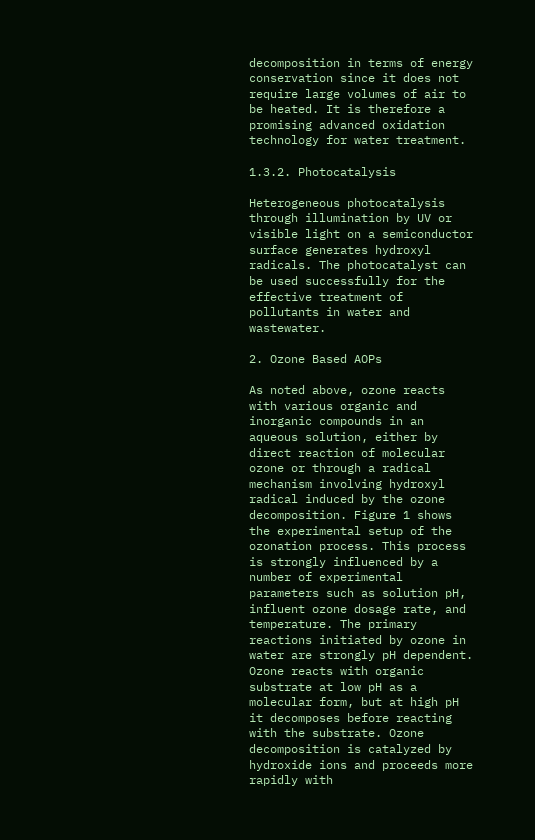decomposition in terms of energy conservation since it does not require large volumes of air to be heated. It is therefore a promising advanced oxidation technology for water treatment.

1.3.2. Photocatalysis

Heterogeneous photocatalysis through illumination by UV or visible light on a semiconductor surface generates hydroxyl radicals. The photocatalyst can be used successfully for the effective treatment of pollutants in water and wastewater.

2. Ozone Based AOPs

As noted above, ozone reacts with various organic and inorganic compounds in an aqueous solution, either by direct reaction of molecular ozone or through a radical mechanism involving hydroxyl radical induced by the ozone decomposition. Figure 1 shows the experimental setup of the ozonation process. This process is strongly influenced by a number of experimental parameters such as solution pH, influent ozone dosage rate, and temperature. The primary reactions initiated by ozone in water are strongly pH dependent. Ozone reacts with organic substrate at low pH as a molecular form, but at high pH it decomposes before reacting with the substrate. Ozone decomposition is catalyzed by hydroxide ions and proceeds more rapidly with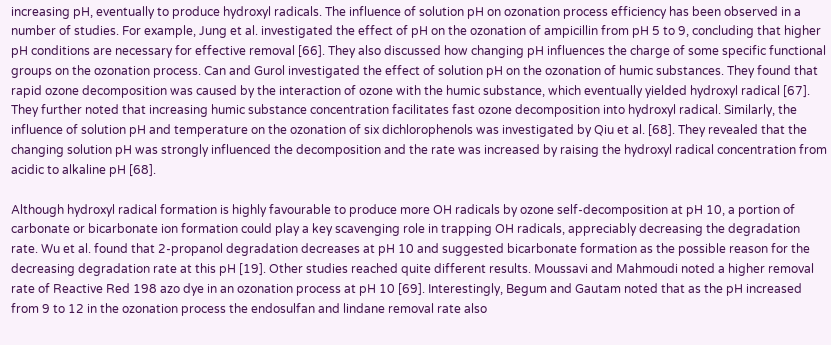increasing pH, eventually to produce hydroxyl radicals. The influence of solution pH on ozonation process efficiency has been observed in a number of studies. For example, Jung et al. investigated the effect of pH on the ozonation of ampicillin from pH 5 to 9, concluding that higher pH conditions are necessary for effective removal [66]. They also discussed how changing pH influences the charge of some specific functional groups on the ozonation process. Can and Gurol investigated the effect of solution pH on the ozonation of humic substances. They found that rapid ozone decomposition was caused by the interaction of ozone with the humic substance, which eventually yielded hydroxyl radical [67]. They further noted that increasing humic substance concentration facilitates fast ozone decomposition into hydroxyl radical. Similarly, the influence of solution pH and temperature on the ozonation of six dichlorophenols was investigated by Qiu et al. [68]. They revealed that the changing solution pH was strongly influenced the decomposition and the rate was increased by raising the hydroxyl radical concentration from acidic to alkaline pH [68].

Although hydroxyl radical formation is highly favourable to produce more OH radicals by ozone self-decomposition at pH 10, a portion of carbonate or bicarbonate ion formation could play a key scavenging role in trapping OH radicals, appreciably decreasing the degradation rate. Wu et al. found that 2-propanol degradation decreases at pH 10 and suggested bicarbonate formation as the possible reason for the decreasing degradation rate at this pH [19]. Other studies reached quite different results. Moussavi and Mahmoudi noted a higher removal rate of Reactive Red 198 azo dye in an ozonation process at pH 10 [69]. Interestingly, Begum and Gautam noted that as the pH increased from 9 to 12 in the ozonation process the endosulfan and lindane removal rate also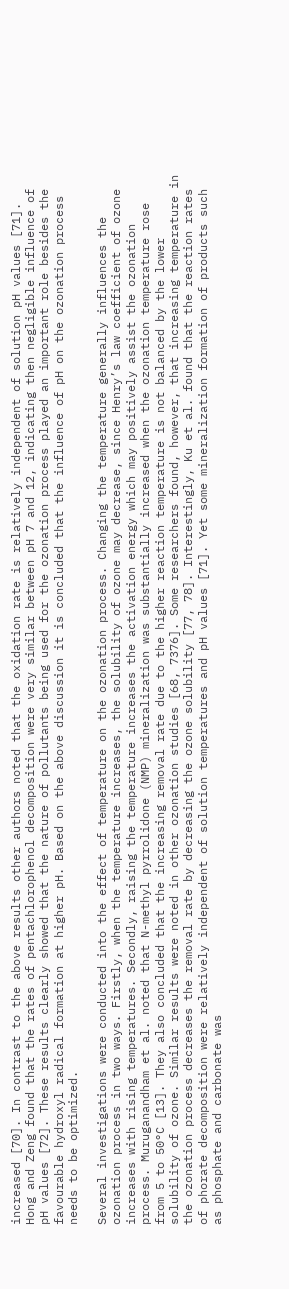increased [70]. In contrast to the above results other authors noted that the oxidation rate is relatively independent of solution pH values [71]. Hong and Zeng found that the rates of pentachlorophenol decomposition were very similar between pH 7 and 12, indicating then negligible influence of pH values [72]. These results clearly showed that the nature of pollutants being used for the ozonation process played an important role besides the favourable hydroxyl radical formation at higher pH. Based on the above discussion it is concluded that the influence of pH on the ozonation process needs to be optimized.

Several investigations were conducted into the effect of temperature on the ozonation process. Changing the temperature generally influences the ozonation process in two ways. Firstly, when the temperature increases, the solubility of ozone may decrease, since Henry’s law coefficient of ozone increases with rising temperatures. Secondly, raising the temperature increases the activation energy which may positively assist the ozonation process. Muruganandham et al. noted that N-methyl pyrrolidone (NMP) mineralization was substantially increased when the ozonation temperature rose from 5 to 50°C [13]. They also concluded that the increasing removal rate due to the higher reaction temperature is not balanced by the lower solubility of ozone. Similar results were noted in other ozonation studies [68, 7376]. Some researchers found, however, that increasing temperature in the ozonation process decreases the removal rate by decreasing the ozone solubility [77, 78]. Interestingly, Ku et al. found that the reaction rates of phorate decomposition were relatively independent of solution temperatures and pH values [71]. Yet some mineralization formation of products such as phosphate and carbonate was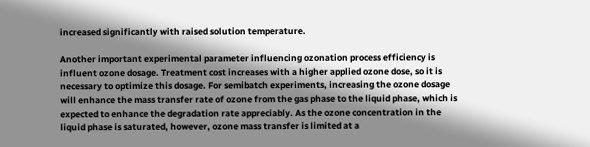increased significantly with raised solution temperature.

Another important experimental parameter influencing ozonation process efficiency is influent ozone dosage. Treatment cost increases with a higher applied ozone dose, so it is necessary to optimize this dosage. For semibatch experiments, increasing the ozone dosage will enhance the mass transfer rate of ozone from the gas phase to the liquid phase, which is expected to enhance the degradation rate appreciably. As the ozone concentration in the liquid phase is saturated, however, ozone mass transfer is limited at a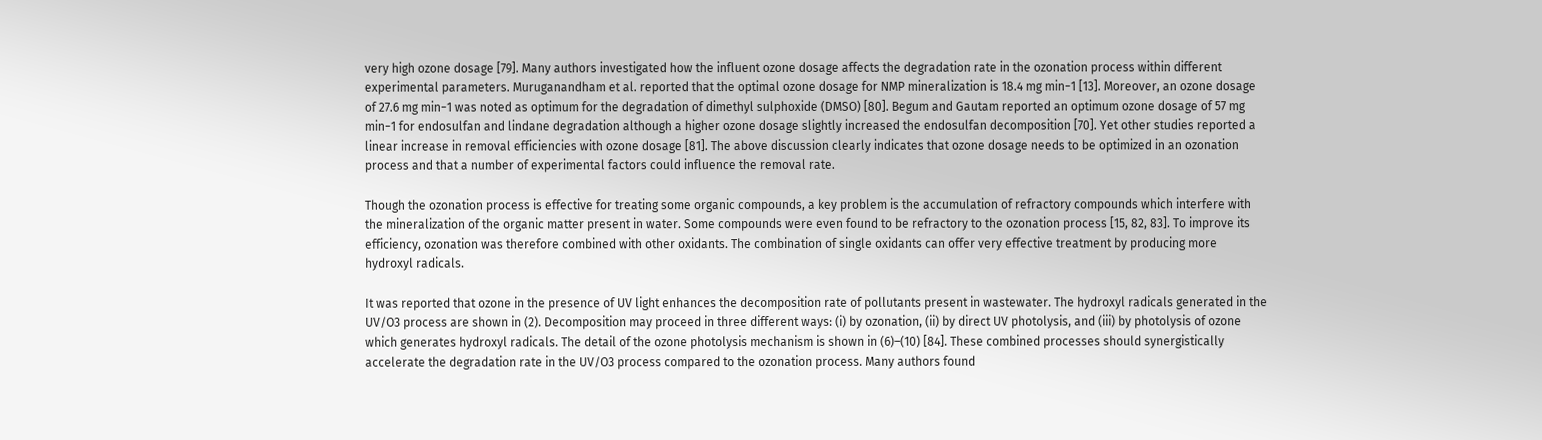very high ozone dosage [79]. Many authors investigated how the influent ozone dosage affects the degradation rate in the ozonation process within different experimental parameters. Muruganandham et al. reported that the optimal ozone dosage for NMP mineralization is 18.4 mg min−1 [13]. Moreover, an ozone dosage of 27.6 mg min−1 was noted as optimum for the degradation of dimethyl sulphoxide (DMSO) [80]. Begum and Gautam reported an optimum ozone dosage of 57 mg min−1 for endosulfan and lindane degradation although a higher ozone dosage slightly increased the endosulfan decomposition [70]. Yet other studies reported a linear increase in removal efficiencies with ozone dosage [81]. The above discussion clearly indicates that ozone dosage needs to be optimized in an ozonation process and that a number of experimental factors could influence the removal rate.

Though the ozonation process is effective for treating some organic compounds, a key problem is the accumulation of refractory compounds which interfere with the mineralization of the organic matter present in water. Some compounds were even found to be refractory to the ozonation process [15, 82, 83]. To improve its efficiency, ozonation was therefore combined with other oxidants. The combination of single oxidants can offer very effective treatment by producing more hydroxyl radicals.

It was reported that ozone in the presence of UV light enhances the decomposition rate of pollutants present in wastewater. The hydroxyl radicals generated in the UV/O3 process are shown in (2). Decomposition may proceed in three different ways: (i) by ozonation, (ii) by direct UV photolysis, and (iii) by photolysis of ozone which generates hydroxyl radicals. The detail of the ozone photolysis mechanism is shown in (6)–(10) [84]. These combined processes should synergistically accelerate the degradation rate in the UV/O3 process compared to the ozonation process. Many authors found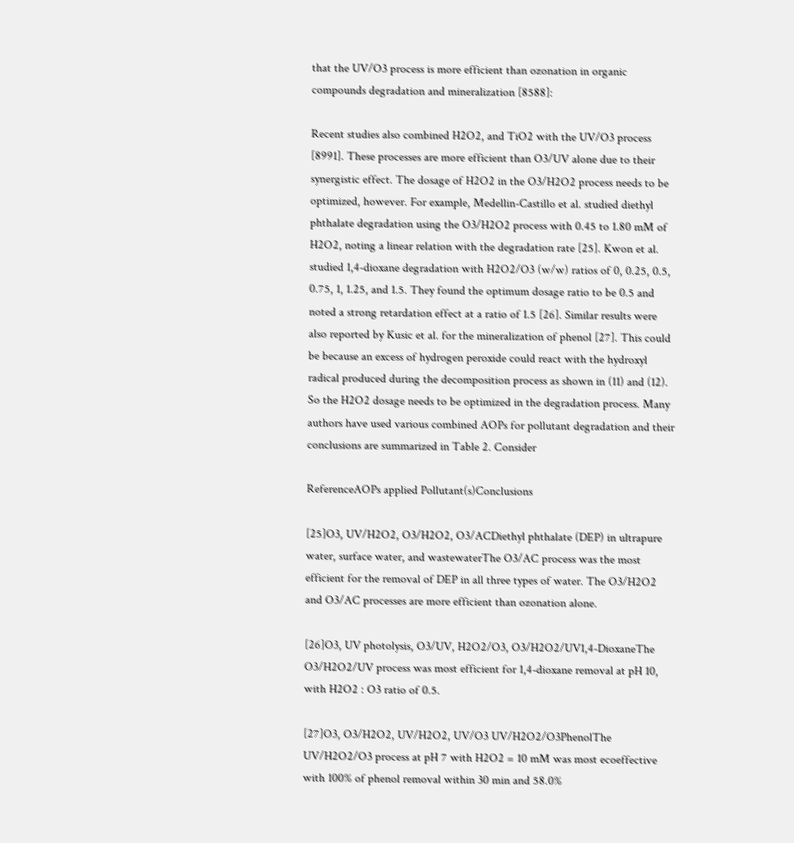that the UV/O3 process is more efficient than ozonation in organic compounds degradation and mineralization [8588]:

Recent studies also combined H2O2, and TiO2 with the UV/O3 process [8991]. These processes are more efficient than O3/UV alone due to their synergistic effect. The dosage of H2O2 in the O3/H2O2 process needs to be optimized, however. For example, Medellin-Castillo et al. studied diethyl phthalate degradation using the O3/H2O2 process with 0.45 to 1.80 mM of H2O2, noting a linear relation with the degradation rate [25]. Kwon et al. studied 1,4-dioxane degradation with H2O2/O3 (w/w) ratios of 0, 0.25, 0.5, 0.75, 1, 1.25, and 1.5. They found the optimum dosage ratio to be 0.5 and noted a strong retardation effect at a ratio of 1.5 [26]. Similar results were also reported by Kusic et al. for the mineralization of phenol [27]. This could be because an excess of hydrogen peroxide could react with the hydroxyl radical produced during the decomposition process as shown in (11) and (12). So the H2O2 dosage needs to be optimized in the degradation process. Many authors have used various combined AOPs for pollutant degradation and their conclusions are summarized in Table 2. Consider

ReferenceAOPs applied Pollutant(s)Conclusions

[25]O3, UV/H2O2, O3/H2O2, O3/ACDiethyl phthalate (DEP) in ultrapure water, surface water, and wastewaterThe O3/AC process was the most efficient for the removal of DEP in all three types of water. The O3/H2O2 and O3/AC processes are more efficient than ozonation alone.

[26]O3, UV photolysis, O3/UV, H2O2/O3, O3/H2O2/UV1,4-DioxaneThe O3/H2O2/UV process was most efficient for 1,4-dioxane removal at pH 10, with H2O2 : O3 ratio of 0.5.

[27]O3, O3/H2O2, UV/H2O2, UV/O3 UV/H2O2/O3PhenolThe UV/H2O2/O3 process at pH 7 with H2O2 = 10 mM was most ecoeffective with 100% of phenol removal within 30 min and 58.0%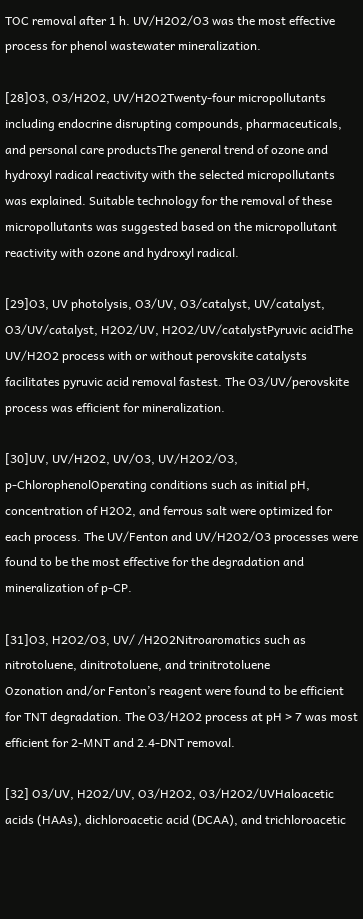TOC removal after 1 h. UV/H2O2/O3 was the most effective process for phenol wastewater mineralization.

[28]O3, O3/H2O2, UV/H2O2Twenty-four micropollutants including endocrine disrupting compounds, pharmaceuticals, and personal care productsThe general trend of ozone and hydroxyl radical reactivity with the selected micropollutants was explained. Suitable technology for the removal of these micropollutants was suggested based on the micropollutant reactivity with ozone and hydroxyl radical.

[29]O3, UV photolysis, O3/UV, O3/catalyst, UV/catalyst, O3/UV/catalyst, H2O2/UV, H2O2/UV/catalystPyruvic acidThe UV/H2O2 process with or without perovskite catalysts facilitates pyruvic acid removal fastest. The O3/UV/perovskite process was efficient for mineralization.

[30]UV, UV/H2O2, UV/O3, UV/H2O2/O3,
p-ChlorophenolOperating conditions such as initial pH, concentration of H2O2, and ferrous salt were optimized for each process. The UV/Fenton and UV/H2O2/O3 processes were found to be the most effective for the degradation and mineralization of p-CP.

[31]O3, H2O2/O3, UV/ /H2O2Nitroaromatics such as
nitrotoluene, dinitrotoluene, and trinitrotoluene
Ozonation and/or Fenton’s reagent were found to be efficient for TNT degradation. The O3/H2O2 process at pH > 7 was most efficient for 2-MNT and 2.4-DNT removal.

[32] O3/UV, H2O2/UV, O3/H2O2, O3/H2O2/UVHaloacetic acids (HAAs), dichloroacetic acid (DCAA), and trichloroacetic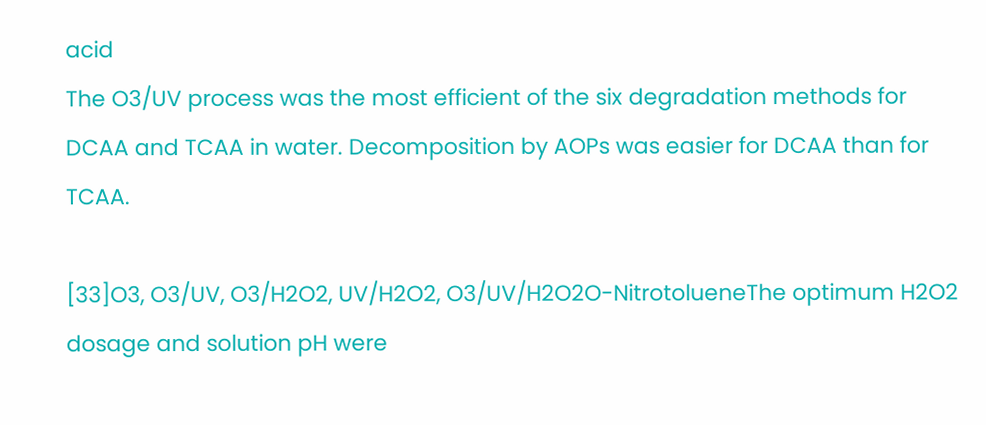acid
The O3/UV process was the most efficient of the six degradation methods for DCAA and TCAA in water. Decomposition by AOPs was easier for DCAA than for TCAA.

[33]O3, O3/UV, O3/H2O2, UV/H2O2, O3/UV/H2O2O-NitrotolueneThe optimum H2O2 dosage and solution pH were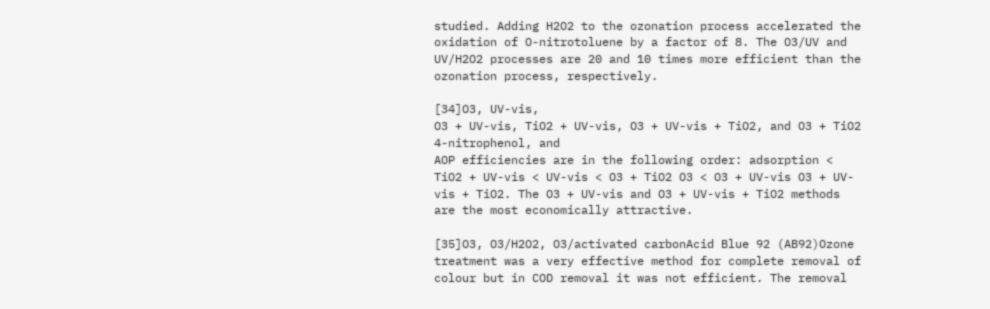studied. Adding H2O2 to the ozonation process accelerated the oxidation of O-nitrotoluene by a factor of 8. The O3/UV and UV/H2O2 processes are 20 and 10 times more efficient than the ozonation process, respectively.

[34]O3, UV-vis,
O3 + UV-vis, TiO2 + UV-vis, O3 + UV-vis + TiO2, and O3 + TiO2
4-nitrophenol, and
AOP efficiencies are in the following order: adsorption < TiO2 + UV-vis < UV-vis < O3 + TiO2 O3 < O3 + UV-vis O3 + UV-vis + TiO2. The O3 + UV-vis and O3 + UV-vis + TiO2 methods are the most economically attractive.

[35]O3, O3/H2O2, O3/activated carbonAcid Blue 92 (AB92)Ozone treatment was a very effective method for complete removal of colour but in COD removal it was not efficient. The removal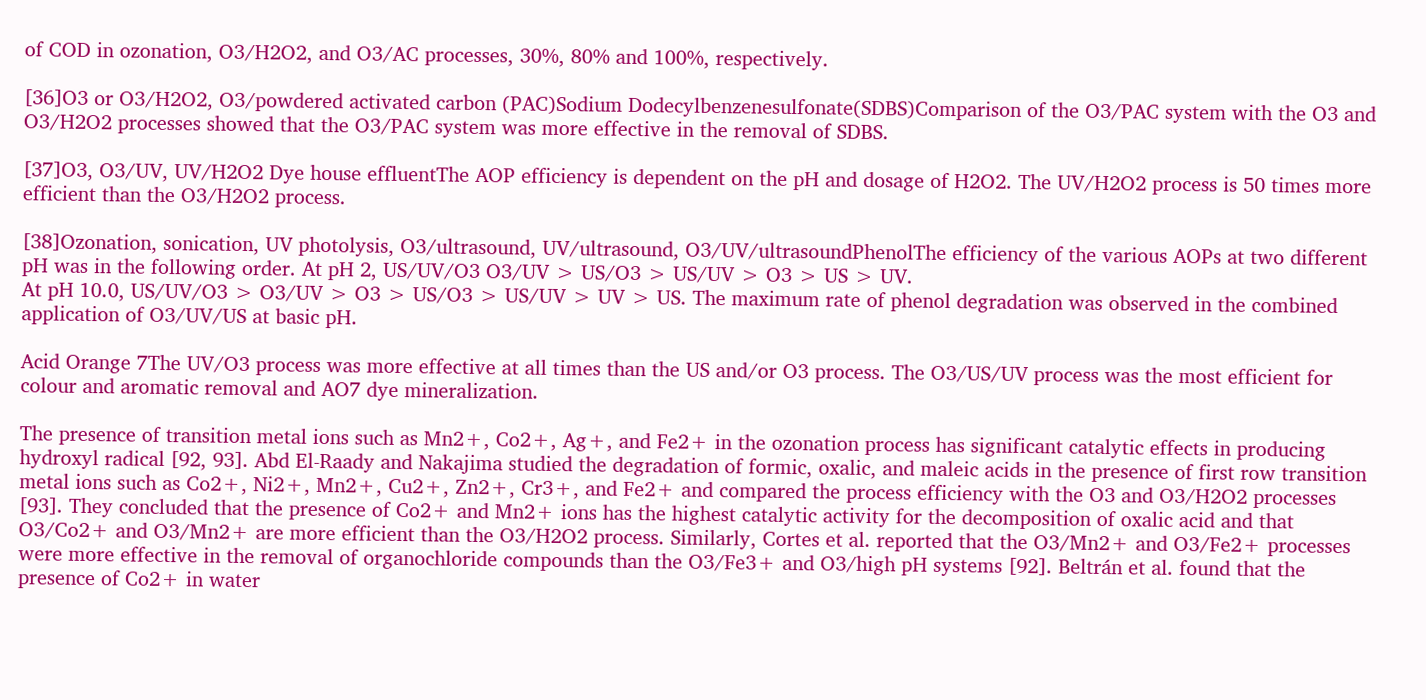of COD in ozonation, O3/H2O2, and O3/AC processes, 30%, 80% and 100%, respectively.

[36]O3 or O3/H2O2, O3/powdered activated carbon (PAC)Sodium Dodecylbenzenesulfonate(SDBS)Comparison of the O3/PAC system with the O3 and O3/H2O2 processes showed that the O3/PAC system was more effective in the removal of SDBS.

[37]O3, O3/UV, UV/H2O2 Dye house effluentThe AOP efficiency is dependent on the pH and dosage of H2O2. The UV/H2O2 process is 50 times more efficient than the O3/H2O2 process.

[38]Ozonation, sonication, UV photolysis, O3/ultrasound, UV/ultrasound, O3/UV/ultrasoundPhenolThe efficiency of the various AOPs at two different pH was in the following order. At pH 2, US/UV/O3 O3/UV > US/O3 > US/UV > O3 > US > UV.
At pH 10.0, US/UV/O3 > O3/UV > O3 > US/O3 > US/UV > UV > US. The maximum rate of phenol degradation was observed in the combined application of O3/UV/US at basic pH.

Acid Orange 7The UV/O3 process was more effective at all times than the US and/or O3 process. The O3/US/UV process was the most efficient for colour and aromatic removal and AO7 dye mineralization.

The presence of transition metal ions such as Mn2+, Co2+, Ag+, and Fe2+ in the ozonation process has significant catalytic effects in producing hydroxyl radical [92, 93]. Abd El-Raady and Nakajima studied the degradation of formic, oxalic, and maleic acids in the presence of first row transition metal ions such as Co2+, Ni2+, Mn2+, Cu2+, Zn2+, Cr3+, and Fe2+ and compared the process efficiency with the O3 and O3/H2O2 processes [93]. They concluded that the presence of Co2+ and Mn2+ ions has the highest catalytic activity for the decomposition of oxalic acid and that O3/Co2+ and O3/Mn2+ are more efficient than the O3/H2O2 process. Similarly, Cortes et al. reported that the O3/Mn2+ and O3/Fe2+ processes were more effective in the removal of organochloride compounds than the O3/Fe3+ and O3/high pH systems [92]. Beltrán et al. found that the presence of Co2+ in water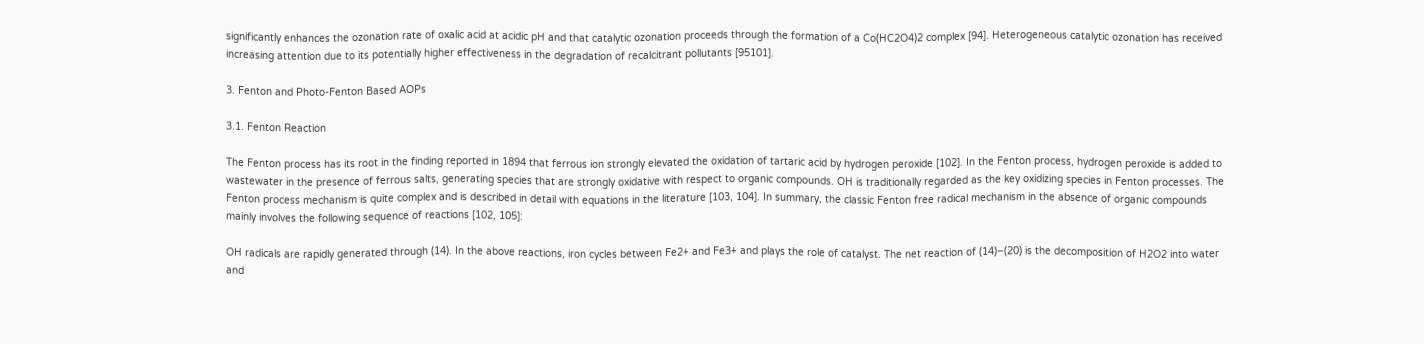significantly enhances the ozonation rate of oxalic acid at acidic pH and that catalytic ozonation proceeds through the formation of a Co(HC2O4)2 complex [94]. Heterogeneous catalytic ozonation has received increasing attention due to its potentially higher effectiveness in the degradation of recalcitrant pollutants [95101].

3. Fenton and Photo-Fenton Based AOPs

3.1. Fenton Reaction

The Fenton process has its root in the finding reported in 1894 that ferrous ion strongly elevated the oxidation of tartaric acid by hydrogen peroxide [102]. In the Fenton process, hydrogen peroxide is added to wastewater in the presence of ferrous salts, generating species that are strongly oxidative with respect to organic compounds. OH is traditionally regarded as the key oxidizing species in Fenton processes. The Fenton process mechanism is quite complex and is described in detail with equations in the literature [103, 104]. In summary, the classic Fenton free radical mechanism in the absence of organic compounds mainly involves the following sequence of reactions [102, 105]:

OH radicals are rapidly generated through (14). In the above reactions, iron cycles between Fe2+ and Fe3+ and plays the role of catalyst. The net reaction of (14)–(20) is the decomposition of H2O2 into water and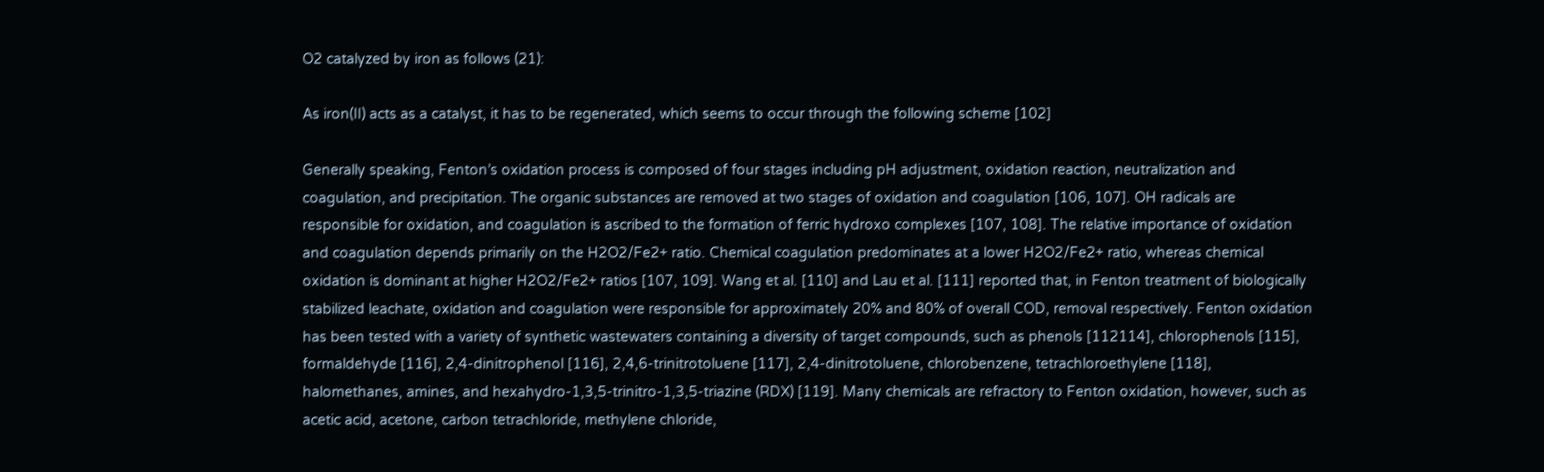O2 catalyzed by iron as follows (21):

As iron(II) acts as a catalyst, it has to be regenerated, which seems to occur through the following scheme [102]

Generally speaking, Fenton’s oxidation process is composed of four stages including pH adjustment, oxidation reaction, neutralization and coagulation, and precipitation. The organic substances are removed at two stages of oxidation and coagulation [106, 107]. OH radicals are responsible for oxidation, and coagulation is ascribed to the formation of ferric hydroxo complexes [107, 108]. The relative importance of oxidation and coagulation depends primarily on the H2O2/Fe2+ ratio. Chemical coagulation predominates at a lower H2O2/Fe2+ ratio, whereas chemical oxidation is dominant at higher H2O2/Fe2+ ratios [107, 109]. Wang et al. [110] and Lau et al. [111] reported that, in Fenton treatment of biologically stabilized leachate, oxidation and coagulation were responsible for approximately 20% and 80% of overall COD, removal respectively. Fenton oxidation has been tested with a variety of synthetic wastewaters containing a diversity of target compounds, such as phenols [112114], chlorophenols [115], formaldehyde [116], 2,4-dinitrophenol [116], 2,4,6-trinitrotoluene [117], 2,4-dinitrotoluene, chlorobenzene, tetrachloroethylene [118], halomethanes, amines, and hexahydro-1,3,5-trinitro-1,3,5-triazine (RDX) [119]. Many chemicals are refractory to Fenton oxidation, however, such as acetic acid, acetone, carbon tetrachloride, methylene chloride,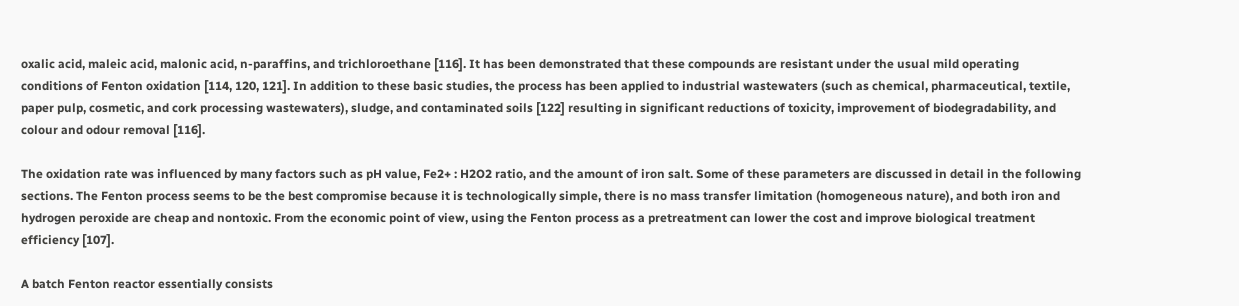oxalic acid, maleic acid, malonic acid, n-paraffins, and trichloroethane [116]. It has been demonstrated that these compounds are resistant under the usual mild operating conditions of Fenton oxidation [114, 120, 121]. In addition to these basic studies, the process has been applied to industrial wastewaters (such as chemical, pharmaceutical, textile, paper pulp, cosmetic, and cork processing wastewaters), sludge, and contaminated soils [122] resulting in significant reductions of toxicity, improvement of biodegradability, and colour and odour removal [116].

The oxidation rate was influenced by many factors such as pH value, Fe2+ : H2O2 ratio, and the amount of iron salt. Some of these parameters are discussed in detail in the following sections. The Fenton process seems to be the best compromise because it is technologically simple, there is no mass transfer limitation (homogeneous nature), and both iron and hydrogen peroxide are cheap and nontoxic. From the economic point of view, using the Fenton process as a pretreatment can lower the cost and improve biological treatment efficiency [107].

A batch Fenton reactor essentially consists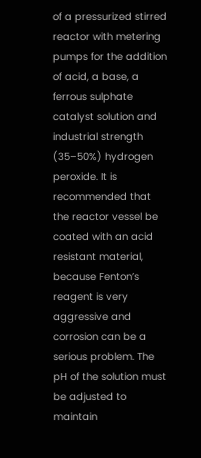of a pressurized stirred reactor with metering pumps for the addition of acid, a base, a ferrous sulphate catalyst solution and industrial strength (35–50%) hydrogen peroxide. It is recommended that the reactor vessel be coated with an acid resistant material, because Fenton’s reagent is very aggressive and corrosion can be a serious problem. The pH of the solution must be adjusted to maintain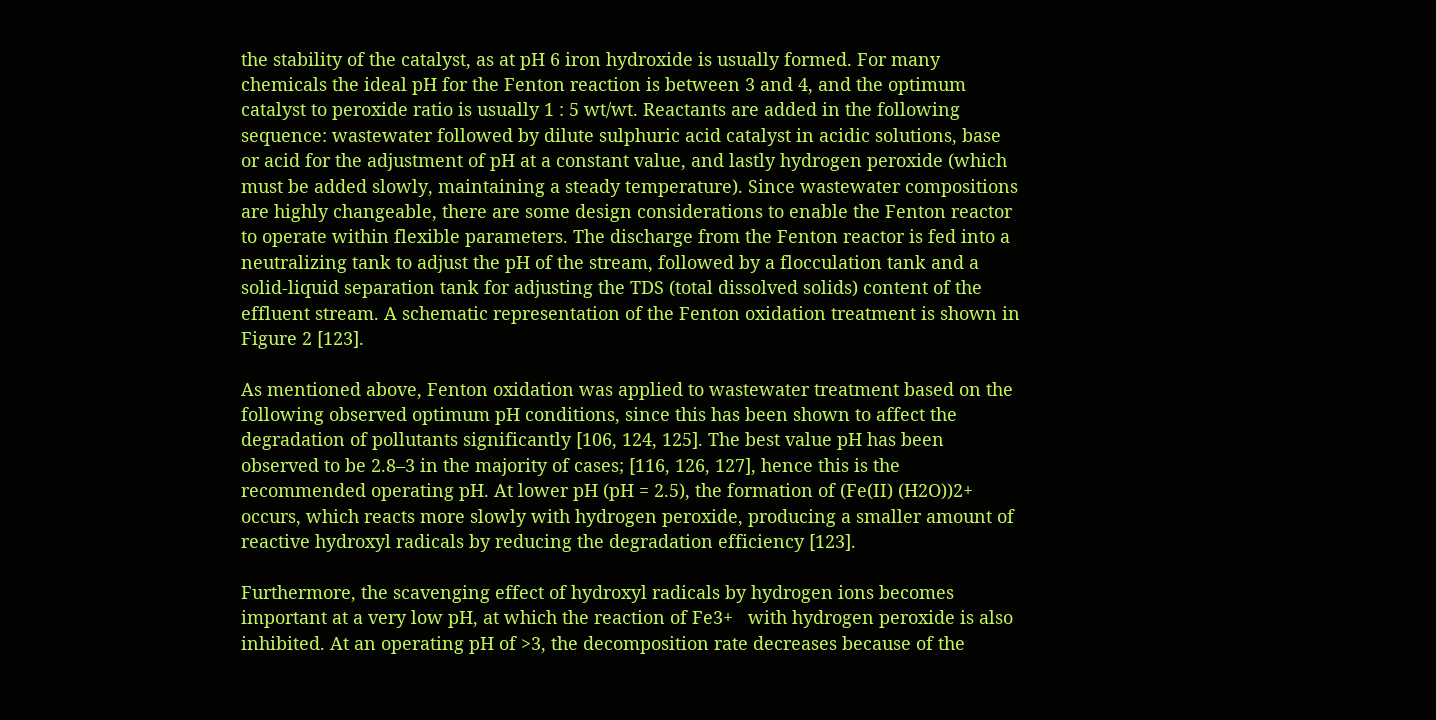the stability of the catalyst, as at pH 6 iron hydroxide is usually formed. For many chemicals the ideal pH for the Fenton reaction is between 3 and 4, and the optimum catalyst to peroxide ratio is usually 1 : 5 wt/wt. Reactants are added in the following sequence: wastewater followed by dilute sulphuric acid catalyst in acidic solutions, base or acid for the adjustment of pH at a constant value, and lastly hydrogen peroxide (which must be added slowly, maintaining a steady temperature). Since wastewater compositions are highly changeable, there are some design considerations to enable the Fenton reactor to operate within flexible parameters. The discharge from the Fenton reactor is fed into a neutralizing tank to adjust the pH of the stream, followed by a flocculation tank and a solid-liquid separation tank for adjusting the TDS (total dissolved solids) content of the effluent stream. A schematic representation of the Fenton oxidation treatment is shown in Figure 2 [123].

As mentioned above, Fenton oxidation was applied to wastewater treatment based on the following observed optimum pH conditions, since this has been shown to affect the degradation of pollutants significantly [106, 124, 125]. The best value pH has been observed to be 2.8–3 in the majority of cases; [116, 126, 127], hence this is the recommended operating pH. At lower pH (pH = 2.5), the formation of (Fe(II) (H2O))2+ occurs, which reacts more slowly with hydrogen peroxide, producing a smaller amount of reactive hydroxyl radicals by reducing the degradation efficiency [123].

Furthermore, the scavenging effect of hydroxyl radicals by hydrogen ions becomes important at a very low pH, at which the reaction of Fe3+   with hydrogen peroxide is also inhibited. At an operating pH of >3, the decomposition rate decreases because of the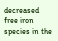decreased free iron species in the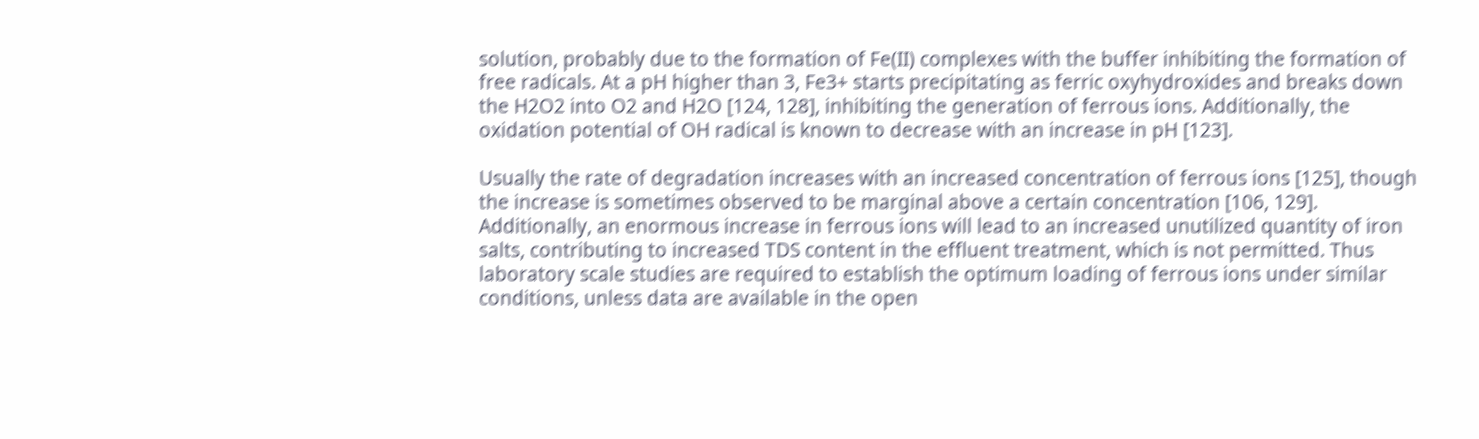solution, probably due to the formation of Fe(II) complexes with the buffer inhibiting the formation of free radicals. At a pH higher than 3, Fe3+ starts precipitating as ferric oxyhydroxides and breaks down the H2O2 into O2 and H2O [124, 128], inhibiting the generation of ferrous ions. Additionally, the oxidation potential of OH radical is known to decrease with an increase in pH [123].

Usually the rate of degradation increases with an increased concentration of ferrous ions [125], though the increase is sometimes observed to be marginal above a certain concentration [106, 129]. Additionally, an enormous increase in ferrous ions will lead to an increased unutilized quantity of iron salts, contributing to increased TDS content in the effluent treatment, which is not permitted. Thus laboratory scale studies are required to establish the optimum loading of ferrous ions under similar conditions, unless data are available in the open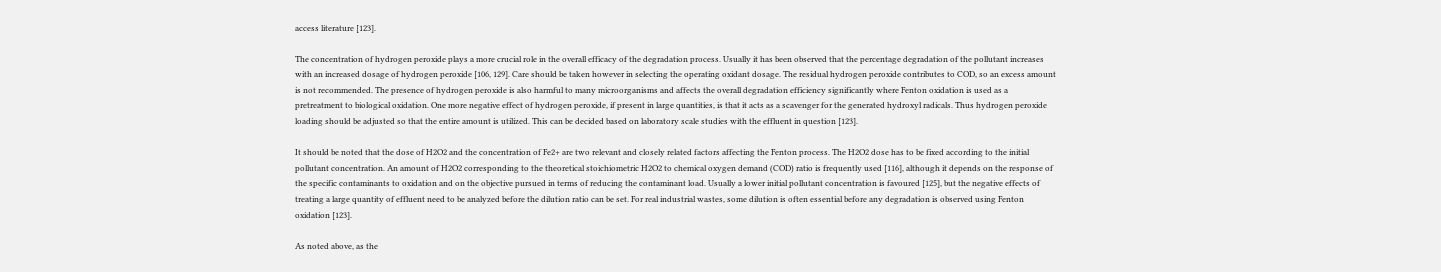access literature [123].

The concentration of hydrogen peroxide plays a more crucial role in the overall efficacy of the degradation process. Usually it has been observed that the percentage degradation of the pollutant increases with an increased dosage of hydrogen peroxide [106, 129]. Care should be taken however in selecting the operating oxidant dosage. The residual hydrogen peroxide contributes to COD, so an excess amount is not recommended. The presence of hydrogen peroxide is also harmful to many microorganisms and affects the overall degradation efficiency significantly where Fenton oxidation is used as a pretreatment to biological oxidation. One more negative effect of hydrogen peroxide, if present in large quantities, is that it acts as a scavenger for the generated hydroxyl radicals. Thus hydrogen peroxide loading should be adjusted so that the entire amount is utilized. This can be decided based on laboratory scale studies with the effluent in question [123].

It should be noted that the dose of H2O2 and the concentration of Fe2+ are two relevant and closely related factors affecting the Fenton process. The H2O2 dose has to be fixed according to the initial pollutant concentration. An amount of H2O2 corresponding to the theoretical stoichiometric H2O2 to chemical oxygen demand (COD) ratio is frequently used [116], although it depends on the response of the specific contaminants to oxidation and on the objective pursued in terms of reducing the contaminant load. Usually a lower initial pollutant concentration is favoured [125], but the negative effects of treating a large quantity of effluent need to be analyzed before the dilution ratio can be set. For real industrial wastes, some dilution is often essential before any degradation is observed using Fenton oxidation [123].

As noted above, as the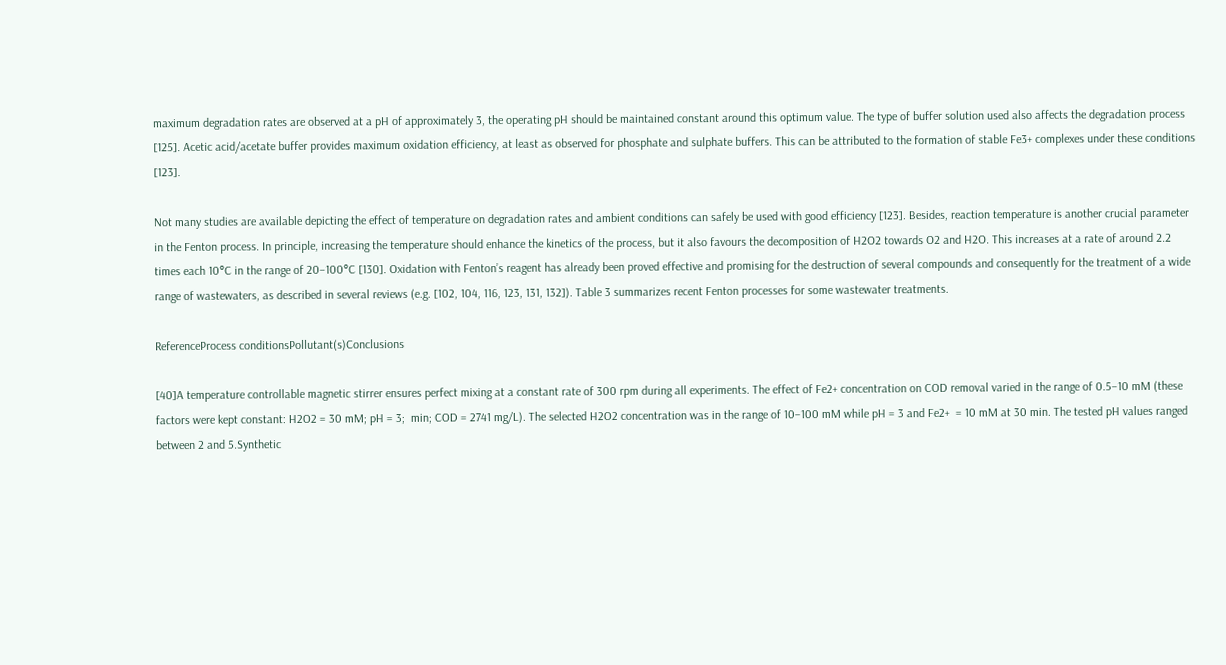maximum degradation rates are observed at a pH of approximately 3, the operating pH should be maintained constant around this optimum value. The type of buffer solution used also affects the degradation process [125]. Acetic acid/acetate buffer provides maximum oxidation efficiency, at least as observed for phosphate and sulphate buffers. This can be attributed to the formation of stable Fe3+ complexes under these conditions [123].

Not many studies are available depicting the effect of temperature on degradation rates and ambient conditions can safely be used with good efficiency [123]. Besides, reaction temperature is another crucial parameter in the Fenton process. In principle, increasing the temperature should enhance the kinetics of the process, but it also favours the decomposition of H2O2 towards O2 and H2O. This increases at a rate of around 2.2 times each 10°C in the range of 20–100°C [130]. Oxidation with Fenton’s reagent has already been proved effective and promising for the destruction of several compounds and consequently for the treatment of a wide range of wastewaters, as described in several reviews (e.g. [102, 104, 116, 123, 131, 132]). Table 3 summarizes recent Fenton processes for some wastewater treatments.

ReferenceProcess conditionsPollutant(s)Conclusions

[40]A temperature controllable magnetic stirrer ensures perfect mixing at a constant rate of 300 rpm during all experiments. The effect of Fe2+ concentration on COD removal varied in the range of 0.5–10 mM (these factors were kept constant: H2O2 = 30 mM; pH = 3;  min; COD = 2741 mg/L). The selected H2O2 concentration was in the range of 10–100 mM while pH = 3 and Fe2+  = 10 mM at 30 min. The tested pH values ranged between 2 and 5.Synthetic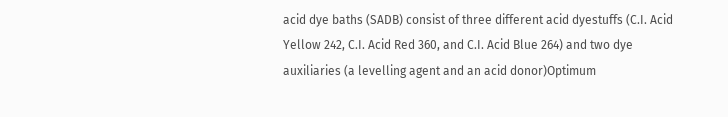acid dye baths (SADB) consist of three different acid dyestuffs (C.I. Acid Yellow 242, C.I. Acid Red 360, and C.I. Acid Blue 264) and two dye auxiliaries (a levelling agent and an acid donor)Optimum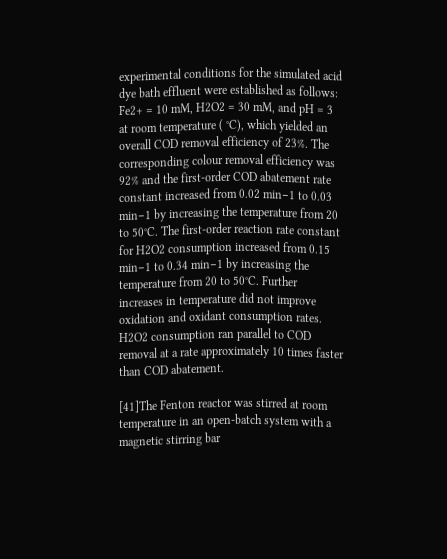experimental conditions for the simulated acid dye bath effluent were established as follows: Fe2+ = 10 mM, H2O2 = 30 mM, and pH = 3 at room temperature ( °C), which yielded an overall COD removal efficiency of 23%. The corresponding colour removal efficiency was 92% and the first-order COD abatement rate constant increased from 0.02 min−1 to 0.03 min−1 by increasing the temperature from 20 to 50°C. The first-order reaction rate constant for H2O2 consumption increased from 0.15 min−1 to 0.34 min−1 by increasing the temperature from 20 to 50°C. Further increases in temperature did not improve oxidation and oxidant consumption rates. H2O2 consumption ran parallel to COD removal at a rate approximately 10 times faster than COD abatement.

[41]The Fenton reactor was stirred at room temperature in an open-batch system with a magnetic stirring bar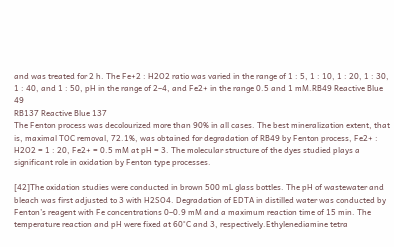and was treated for 2 h. The Fe+2 : H2O2 ratio was varied in the range of 1 : 5, 1 : 10, 1 : 20, 1 : 30, 1 : 40, and 1 : 50, pH in the range of 2–4, and Fe2+ in the range 0.5 and 1 mM.RB49 Reactive Blue 49
RB137 Reactive Blue 137
The Fenton process was decolourized more than 90% in all cases. The best mineralization extent, that is, maximal TOC removal, 72.1%, was obtained for degradation of RB49 by Fenton process, Fe2+ : H2O2 = 1 : 20, Fe2+ = 0.5 mM at pH = 3. The molecular structure of the dyes studied plays a significant role in oxidation by Fenton type processes.

[42]The oxidation studies were conducted in brown 500 mL glass bottles. The pH of wastewater and bleach was first adjusted to 3 with H2SO4. Degradation of EDTA in distilled water was conducted by Fenton’s reagent with Fe concentrations 0–0.9 mM and a maximum reaction time of 15 min. The temperature reaction and pH were fixed at 60°C and 3, respectively.Ethylenediamine tetra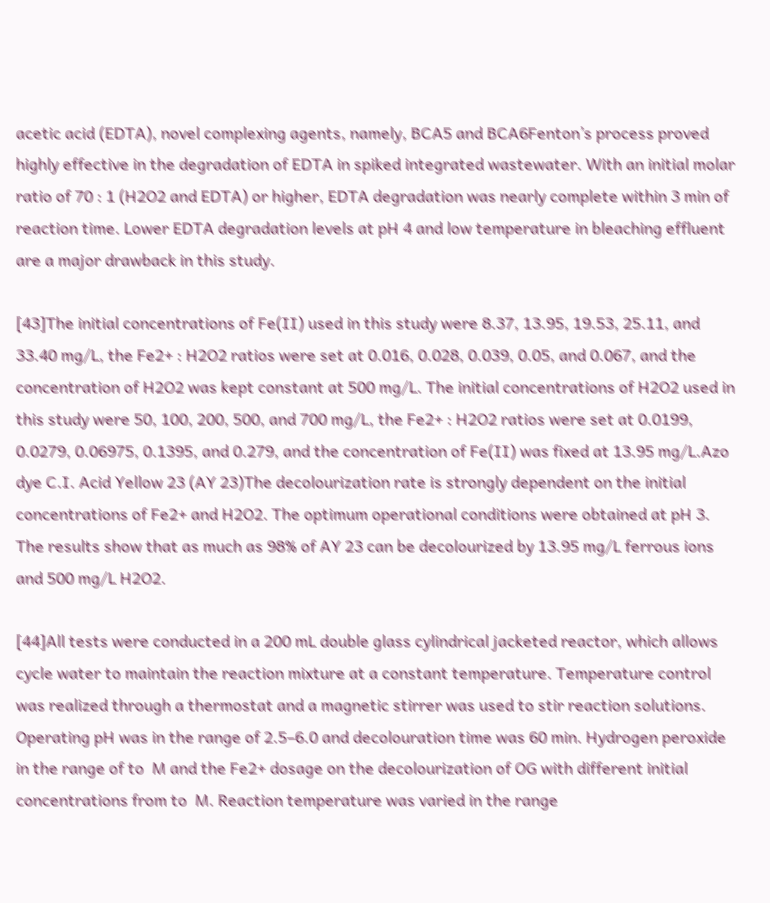acetic acid (EDTA), novel complexing agents, namely, BCA5 and BCA6Fenton’s process proved highly effective in the degradation of EDTA in spiked integrated wastewater. With an initial molar ratio of 70 : 1 (H2O2 and EDTA) or higher, EDTA degradation was nearly complete within 3 min of reaction time. Lower EDTA degradation levels at pH 4 and low temperature in bleaching effluent are a major drawback in this study.

[43]The initial concentrations of Fe(II) used in this study were 8.37, 13.95, 19.53, 25.11, and 33.40 mg/L, the Fe2+ : H2O2 ratios were set at 0.016, 0.028, 0.039, 0.05, and 0.067, and the concentration of H2O2 was kept constant at 500 mg/L. The initial concentrations of H2O2 used in this study were 50, 100, 200, 500, and 700 mg/L, the Fe2+ : H2O2 ratios were set at 0.0199, 0.0279, 0.06975, 0.1395, and 0.279, and the concentration of Fe(II) was fixed at 13.95 mg/L.Azo dye C.I. Acid Yellow 23 (AY 23)The decolourization rate is strongly dependent on the initial concentrations of Fe2+ and H2O2. The optimum operational conditions were obtained at pH 3. The results show that as much as 98% of AY 23 can be decolourized by 13.95 mg/L ferrous ions and 500 mg/L H2O2.

[44]All tests were conducted in a 200 mL double glass cylindrical jacketed reactor, which allows cycle water to maintain the reaction mixture at a constant temperature. Temperature control was realized through a thermostat and a magnetic stirrer was used to stir reaction solutions. Operating pH was in the range of 2.5–6.0 and decolouration time was 60 min. Hydrogen peroxide in the range of to  M and the Fe2+ dosage on the decolourization of OG with different initial concentrations from to  M. Reaction temperature was varied in the range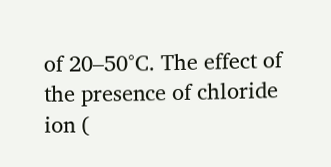of 20–50°C. The effect of the presence of chloride ion (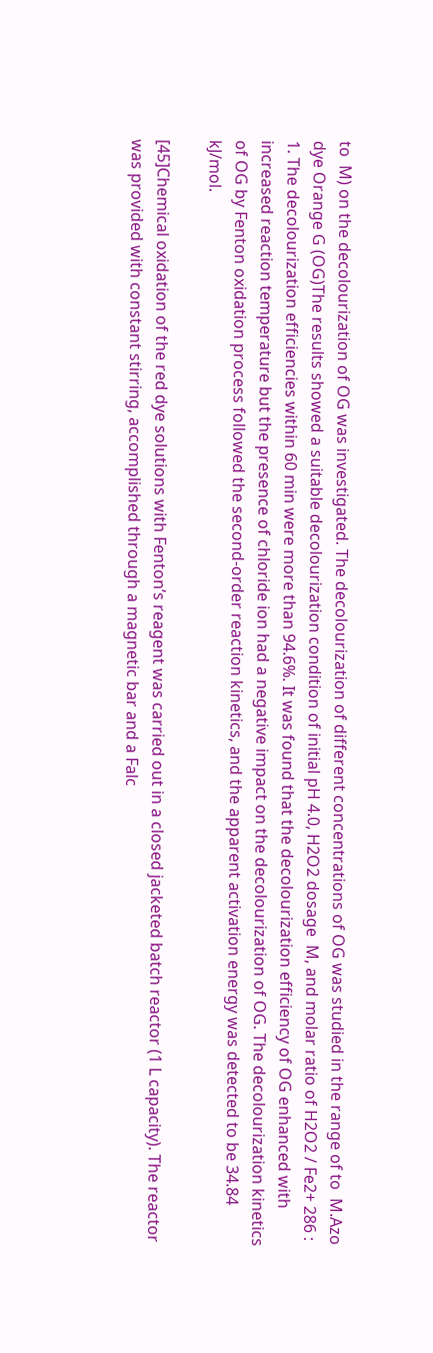to  M) on the decolourization of OG was investigated. The decolourization of different concentrations of OG was studied in the range of to  M.Azo dye Orange G (OG)The results showed a suitable decolourization condition of initial pH 4.0, H2O2 dosage  M, and molar ratio of H2O2 / Fe2+ 286 : 1. The decolourization efficiencies within 60 min were more than 94.6%. It was found that the decolourization efficiency of OG enhanced with increased reaction temperature but the presence of chloride ion had a negative impact on the decolourization of OG. The decolourization kinetics of OG by Fenton oxidation process followed the second-order reaction kinetics, and the apparent activation energy was detected to be 34.84 kJ/mol.

[45]Chemical oxidation of the red dye solutions with Fenton’s reagent was carried out in a closed jacketed batch reactor (1 L capacity). The reactor was provided with constant stirring, accomplished through a magnetic bar and a Falc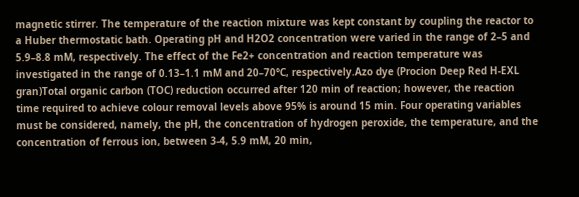magnetic stirrer. The temperature of the reaction mixture was kept constant by coupling the reactor to a Huber thermostatic bath. Operating pH and H2O2 concentration were varied in the range of 2–5 and 5.9–8.8 mM, respectively. The effect of the Fe2+ concentration and reaction temperature was investigated in the range of 0.13–1.1 mM and 20–70°C, respectively.Azo dye (Procion Deep Red H-EXL gran)Total organic carbon (TOC) reduction occurred after 120 min of reaction; however, the reaction time required to achieve colour removal levels above 95% is around 15 min. Four operating variables must be considered, namely, the pH, the concentration of hydrogen peroxide, the temperature, and the concentration of ferrous ion, between 3-4, 5.9 mM, 20 min,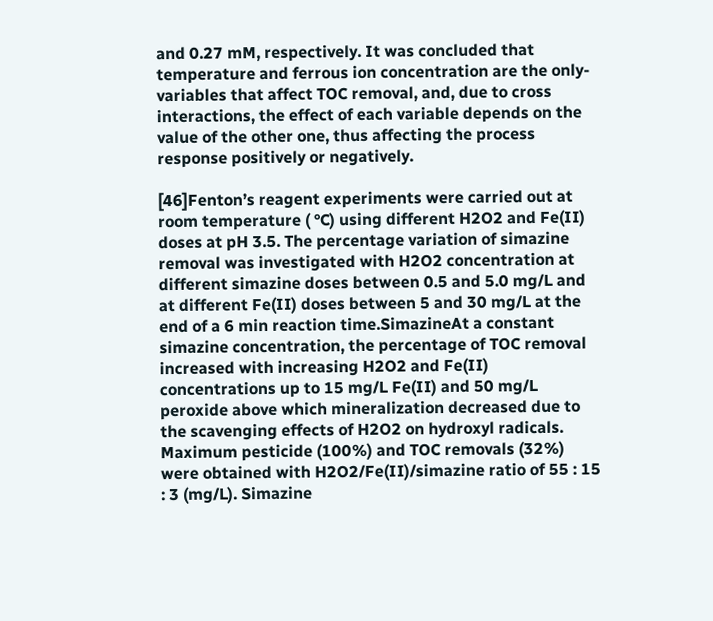and 0.27 mM, respectively. It was concluded that temperature and ferrous ion concentration are the only-variables that affect TOC removal, and, due to cross interactions, the effect of each variable depends on the value of the other one, thus affecting the process response positively or negatively.

[46]Fenton’s reagent experiments were carried out at room temperature ( °C) using different H2O2 and Fe(II) doses at pH 3.5. The percentage variation of simazine removal was investigated with H2O2 concentration at different simazine doses between 0.5 and 5.0 mg/L and at different Fe(II) doses between 5 and 30 mg/L at the end of a 6 min reaction time.SimazineAt a constant simazine concentration, the percentage of TOC removal increased with increasing H2O2 and Fe(II) concentrations up to 15 mg/L Fe(II) and 50 mg/L peroxide above which mineralization decreased due to the scavenging effects of H2O2 on hydroxyl radicals. Maximum pesticide (100%) and TOC removals (32%) were obtained with H2O2/Fe(II)/simazine ratio of 55 : 15 : 3 (mg/L). Simazine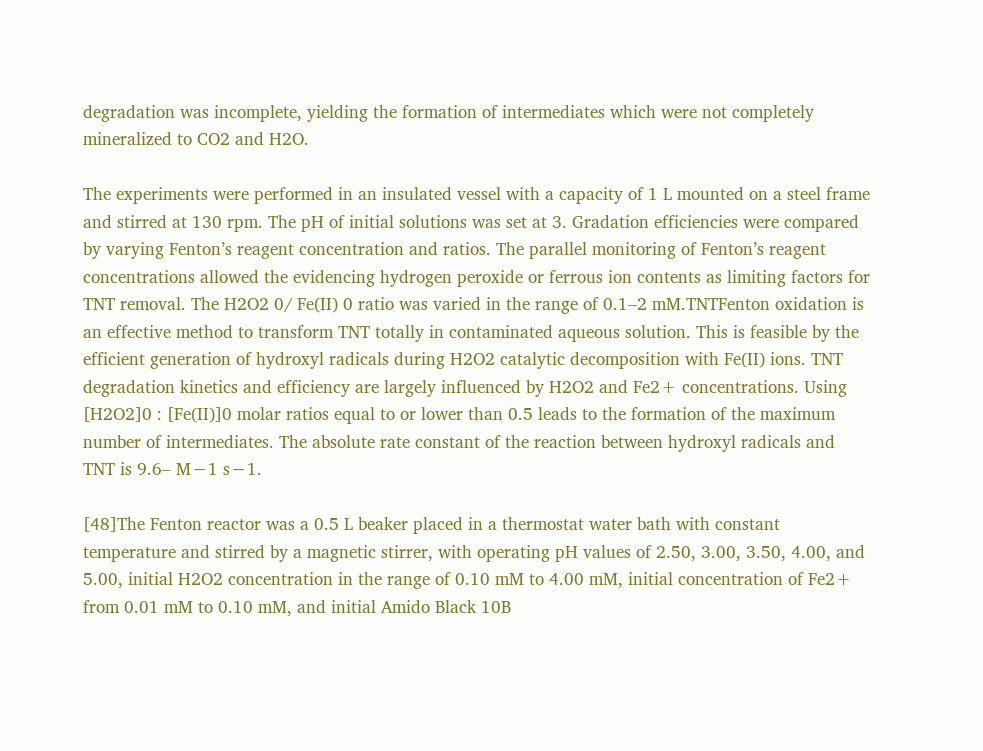degradation was incomplete, yielding the formation of intermediates which were not completely mineralized to CO2 and H2O.

The experiments were performed in an insulated vessel with a capacity of 1 L mounted on a steel frame and stirred at 130 rpm. The pH of initial solutions was set at 3. Gradation efficiencies were compared by varying Fenton’s reagent concentration and ratios. The parallel monitoring of Fenton’s reagent concentrations allowed the evidencing hydrogen peroxide or ferrous ion contents as limiting factors for TNT removal. The H2O2 0/ Fe(II) 0 ratio was varied in the range of 0.1–2 mM.TNTFenton oxidation is an effective method to transform TNT totally in contaminated aqueous solution. This is feasible by the efficient generation of hydroxyl radicals during H2O2 catalytic decomposition with Fe(II) ions. TNT degradation kinetics and efficiency are largely influenced by H2O2 and Fe2+ concentrations. Using [H2O2]0 : [Fe(II)]0 molar ratios equal to or lower than 0.5 leads to the formation of the maximum number of intermediates. The absolute rate constant of the reaction between hydroxyl radicals and TNT is 9.6– M−1 s−1.

[48]The Fenton reactor was a 0.5 L beaker placed in a thermostat water bath with constant temperature and stirred by a magnetic stirrer, with operating pH values of 2.50, 3.00, 3.50, 4.00, and 5.00, initial H2O2 concentration in the range of 0.10 mM to 4.00 mM, initial concentration of Fe2+ from 0.01 mM to 0.10 mM, and initial Amido Black 10B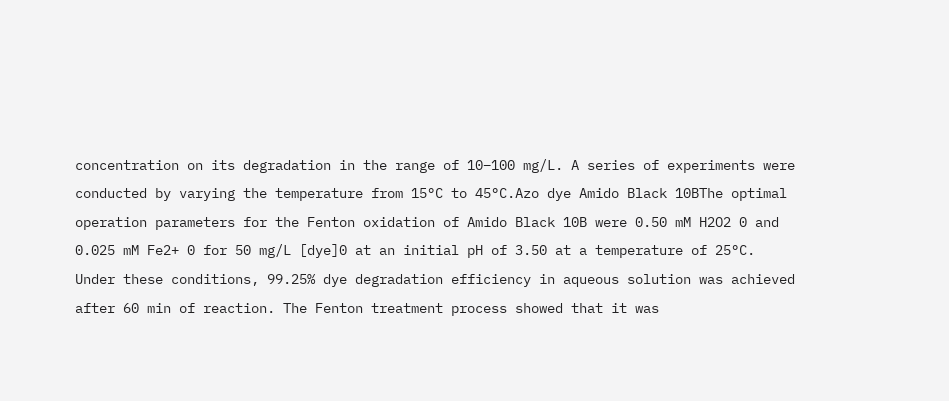concentration on its degradation in the range of 10–100 mg/L. A series of experiments were conducted by varying the temperature from 15°C to 45°C.Azo dye Amido Black 10BThe optimal operation parameters for the Fenton oxidation of Amido Black 10B were 0.50 mM H2O2 0 and 0.025 mM Fe2+ 0 for 50 mg/L [dye]0 at an initial pH of 3.50 at a temperature of 25°C. Under these conditions, 99.25% dye degradation efficiency in aqueous solution was achieved after 60 min of reaction. The Fenton treatment process showed that it was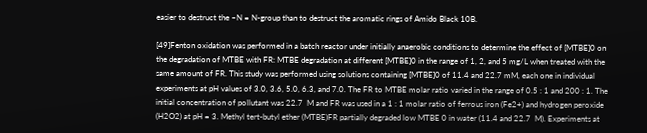easier to destruct the –N = N-group than to destruct the aromatic rings of Amido Black 10B.

[49]Fenton oxidation was performed in a batch reactor under initially anaerobic conditions to determine the effect of [MTBE]0 on the degradation of MTBE with FR: MTBE degradation at different [MTBE]0 in the range of 1, 2, and 5 mg/L when treated with the same amount of FR. This study was performed using solutions containing [MTBE]0 of 11.4 and 22.7 mM, each one in individual experiments at pH values of 3.0, 3.6, 5.0, 6.3, and 7.0. The FR to MTBE molar ratio varied in the range of 0.5 : 1 and 200 : 1. The initial concentration of pollutant was 22.7  M and FR was used in a 1 : 1 molar ratio of ferrous iron (Fe2+) and hydrogen peroxide (H2O2) at pH = 3. Methyl tert-butyl ether (MTBE)FR partially degraded low MTBE 0 in water (11.4 and 22.7  M). Experiments at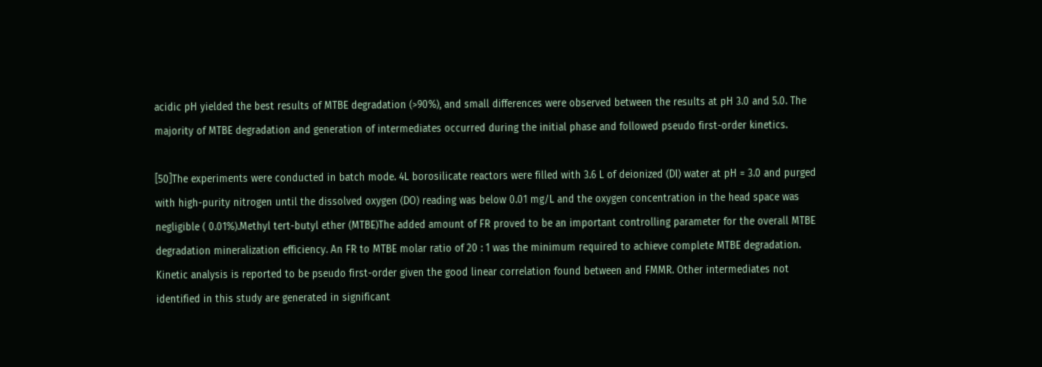acidic pH yielded the best results of MTBE degradation (>90%), and small differences were observed between the results at pH 3.0 and 5.0. The majority of MTBE degradation and generation of intermediates occurred during the initial phase and followed pseudo first-order kinetics.

[50]The experiments were conducted in batch mode. 4L borosilicate reactors were filled with 3.6 L of deionized (DI) water at pH = 3.0 and purged with high-purity nitrogen until the dissolved oxygen (DO) reading was below 0.01 mg/L and the oxygen concentration in the head space was negligible ( 0.01%).Methyl tert-butyl ether (MTBE)The added amount of FR proved to be an important controlling parameter for the overall MTBE degradation mineralization efficiency. An FR to MTBE molar ratio of 20 : 1 was the minimum required to achieve complete MTBE degradation. Kinetic analysis is reported to be pseudo first-order given the good linear correlation found between and FMMR. Other intermediates not identified in this study are generated in significant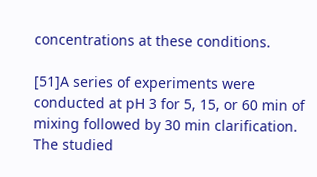concentrations at these conditions.

[51]A series of experiments were conducted at pH 3 for 5, 15, or 60 min of mixing followed by 30 min clarification. The studied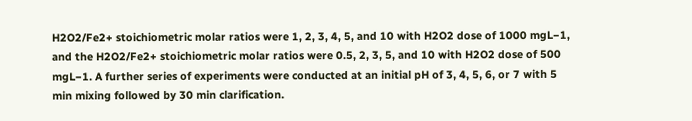H2O2/Fe2+ stoichiometric molar ratios were 1, 2, 3, 4, 5, and 10 with H2O2 dose of 1000 mgL−1, and the H2O2/Fe2+ stoichiometric molar ratios were 0.5, 2, 3, 5, and 10 with H2O2 dose of 500 mgL−1. A further series of experiments were conducted at an initial pH of 3, 4, 5, 6, or 7 with 5 min mixing followed by 30 min clarification.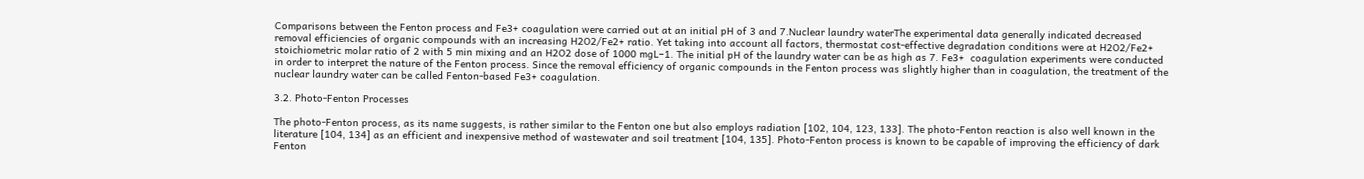Comparisons between the Fenton process and Fe3+ coagulation were carried out at an initial pH of 3 and 7.Nuclear laundry waterThe experimental data generally indicated decreased removal efficiencies of organic compounds with an increasing H2O2/Fe2+ ratio. Yet taking into account all factors, thermostat cost-effective degradation conditions were at H2O2/Fe2+ stoichiometric molar ratio of 2 with 5 min mixing and an H2O2 dose of 1000 mgL−1. The initial pH of the laundry water can be as high as 7. Fe3+  coagulation experiments were conducted in order to interpret the nature of the Fenton process. Since the removal efficiency of organic compounds in the Fenton process was slightly higher than in coagulation, the treatment of the nuclear laundry water can be called Fenton-based Fe3+ coagulation.

3.2. Photo-Fenton Processes

The photo-Fenton process, as its name suggests, is rather similar to the Fenton one but also employs radiation [102, 104, 123, 133]. The photo-Fenton reaction is also well known in the literature [104, 134] as an efficient and inexpensive method of wastewater and soil treatment [104, 135]. Photo-Fenton process is known to be capable of improving the efficiency of dark Fenton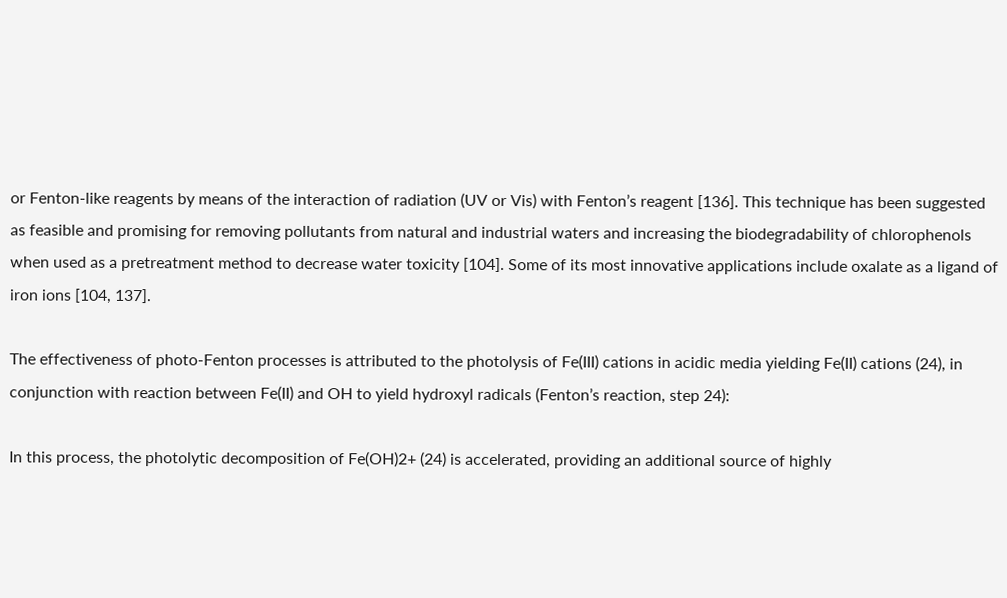or Fenton-like reagents by means of the interaction of radiation (UV or Vis) with Fenton’s reagent [136]. This technique has been suggested as feasible and promising for removing pollutants from natural and industrial waters and increasing the biodegradability of chlorophenols when used as a pretreatment method to decrease water toxicity [104]. Some of its most innovative applications include oxalate as a ligand of iron ions [104, 137].

The effectiveness of photo-Fenton processes is attributed to the photolysis of Fe(III) cations in acidic media yielding Fe(II) cations (24), in conjunction with reaction between Fe(II) and OH to yield hydroxyl radicals (Fenton’s reaction, step 24):

In this process, the photolytic decomposition of Fe(OH)2+ (24) is accelerated, providing an additional source of highly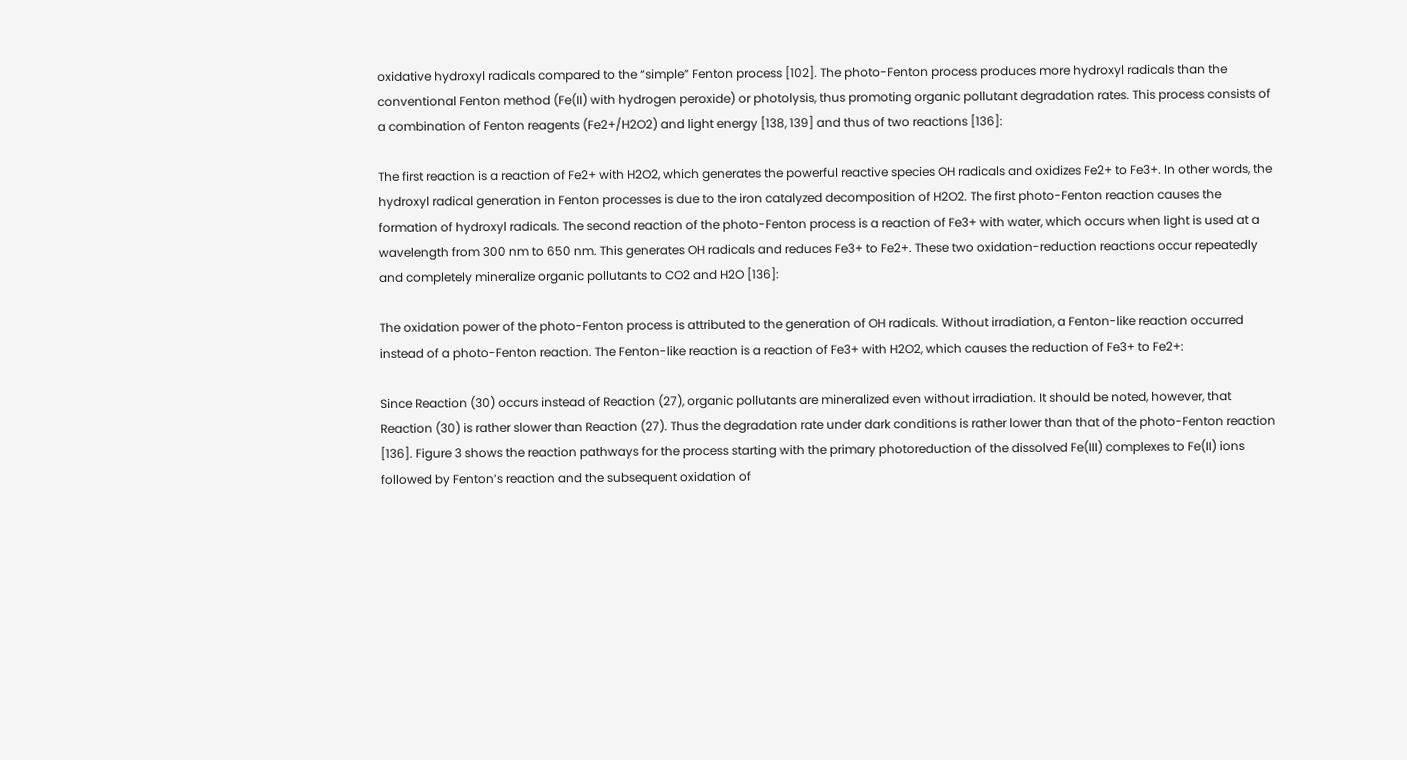oxidative hydroxyl radicals compared to the “simple” Fenton process [102]. The photo-Fenton process produces more hydroxyl radicals than the conventional Fenton method (Fe(II) with hydrogen peroxide) or photolysis, thus promoting organic pollutant degradation rates. This process consists of a combination of Fenton reagents (Fe2+/H2O2) and light energy [138, 139] and thus of two reactions [136]:

The first reaction is a reaction of Fe2+ with H2O2, which generates the powerful reactive species OH radicals and oxidizes Fe2+ to Fe3+. In other words, the hydroxyl radical generation in Fenton processes is due to the iron catalyzed decomposition of H2O2. The first photo-Fenton reaction causes the formation of hydroxyl radicals. The second reaction of the photo-Fenton process is a reaction of Fe3+ with water, which occurs when light is used at a wavelength from 300 nm to 650 nm. This generates OH radicals and reduces Fe3+ to Fe2+. These two oxidation-reduction reactions occur repeatedly and completely mineralize organic pollutants to CO2 and H2O [136]:

The oxidation power of the photo-Fenton process is attributed to the generation of OH radicals. Without irradiation, a Fenton-like reaction occurred instead of a photo-Fenton reaction. The Fenton-like reaction is a reaction of Fe3+ with H2O2, which causes the reduction of Fe3+ to Fe2+:

Since Reaction (30) occurs instead of Reaction (27), organic pollutants are mineralized even without irradiation. It should be noted, however, that Reaction (30) is rather slower than Reaction (27). Thus the degradation rate under dark conditions is rather lower than that of the photo-Fenton reaction [136]. Figure 3 shows the reaction pathways for the process starting with the primary photoreduction of the dissolved Fe(III) complexes to Fe(II) ions followed by Fenton’s reaction and the subsequent oxidation of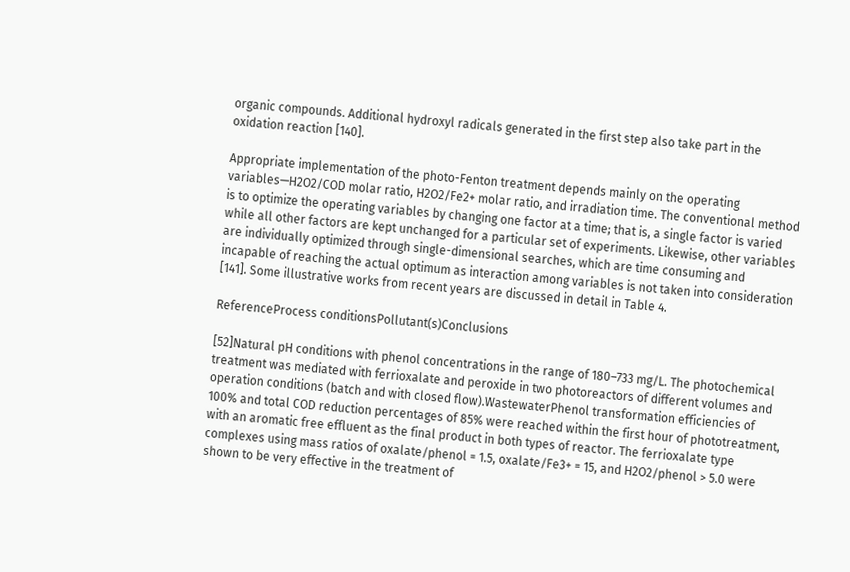organic compounds. Additional hydroxyl radicals generated in the first step also take part in the oxidation reaction [140].

Appropriate implementation of the photo-Fenton treatment depends mainly on the operating variables—H2O2/COD molar ratio, H2O2/Fe2+ molar ratio, and irradiation time. The conventional method is to optimize the operating variables by changing one factor at a time; that is, a single factor is varied while all other factors are kept unchanged for a particular set of experiments. Likewise, other variables are individually optimized through single-dimensional searches, which are time consuming and incapable of reaching the actual optimum as interaction among variables is not taken into consideration [141]. Some illustrative works from recent years are discussed in detail in Table 4.

ReferenceProcess conditionsPollutant(s)Conclusions

[52]Natural pH conditions with phenol concentrations in the range of 180–733 mg/L. The photochemical treatment was mediated with ferrioxalate and peroxide in two photoreactors of different volumes and operation conditions (batch and with closed flow).WastewaterPhenol transformation efficiencies of 100% and total COD reduction percentages of 85% were reached within the first hour of phototreatment, with an aromatic free effluent as the final product in both types of reactor. The ferrioxalate type complexes using mass ratios of oxalate/phenol = 1.5, oxalate/Fe3+ = 15, and H2O2/phenol > 5.0 were shown to be very effective in the treatment of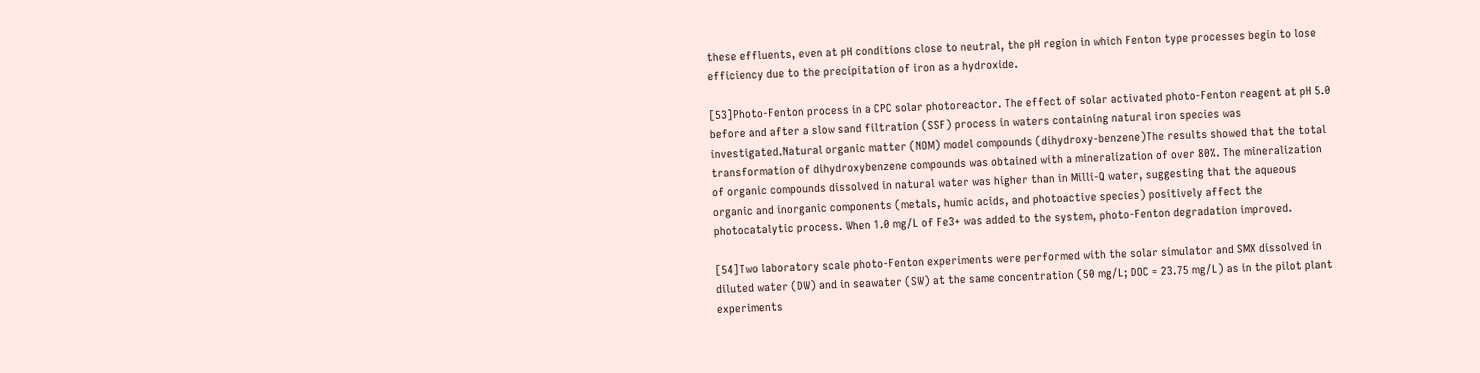these effluents, even at pH conditions close to neutral, the pH region in which Fenton type processes begin to lose efficiency due to the precipitation of iron as a hydroxide.

[53]Photo-Fenton process in a CPC solar photoreactor. The effect of solar activated photo-Fenton reagent at pH 5.0 before and after a slow sand filtration (SSF) process in waters containing natural iron species was investigated.Natural organic matter (NOM) model compounds (dihydroxy-benzene)The results showed that the total transformation of dihydroxybenzene compounds was obtained with a mineralization of over 80%. The mineralization of organic compounds dissolved in natural water was higher than in Milli-Q water, suggesting that the aqueous organic and inorganic components (metals, humic acids, and photoactive species) positively affect the photocatalytic process. When 1.0 mg/L of Fe3+ was added to the system, photo-Fenton degradation improved.

[54]Two laboratory scale photo-Fenton experiments were performed with the solar simulator and SMX dissolved in diluted water (DW) and in seawater (SW) at the same concentration (50 mg/L; DOC = 23.75 mg/L) as in the pilot plant experiments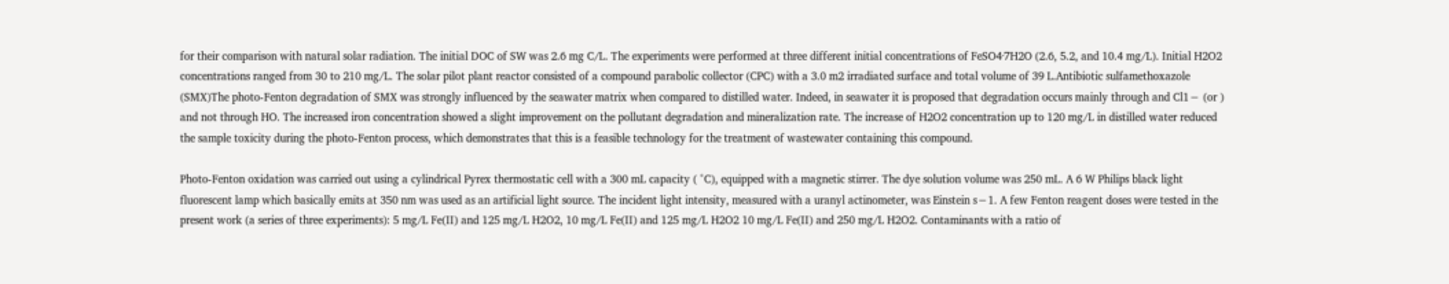for their comparison with natural solar radiation. The initial DOC of SW was 2.6 mg C/L. The experiments were performed at three different initial concentrations of FeSO4·7H2O (2.6, 5.2, and 10.4 mg/L). Initial H2O2 concentrations ranged from 30 to 210 mg/L. The solar pilot plant reactor consisted of a compound parabolic collector (CPC) with a 3.0 m2 irradiated surface and total volume of 39 L.Antibiotic sulfamethoxazole (SMX)The photo-Fenton degradation of SMX was strongly influenced by the seawater matrix when compared to distilled water. Indeed, in seawater it is proposed that degradation occurs mainly through and Cl1− (or ) and not through HO. The increased iron concentration showed a slight improvement on the pollutant degradation and mineralization rate. The increase of H2O2 concentration up to 120 mg/L in distilled water reduced the sample toxicity during the photo-Fenton process, which demonstrates that this is a feasible technology for the treatment of wastewater containing this compound.

Photo-Fenton oxidation was carried out using a cylindrical Pyrex thermostatic cell with a 300 mL capacity ( °C), equipped with a magnetic stirrer. The dye solution volume was 250 mL. A 6 W Philips black light fluorescent lamp which basically emits at 350 nm was used as an artificial light source. The incident light intensity, measured with a uranyl actinometer, was Einstein s−1. A few Fenton reagent doses were tested in the present work (a series of three experiments): 5 mg/L Fe(II) and 125 mg/L H2O2, 10 mg/L Fe(II) and 125 mg/L H2O2 10 mg/L Fe(II) and 250 mg/L H2O2. Contaminants with a ratio of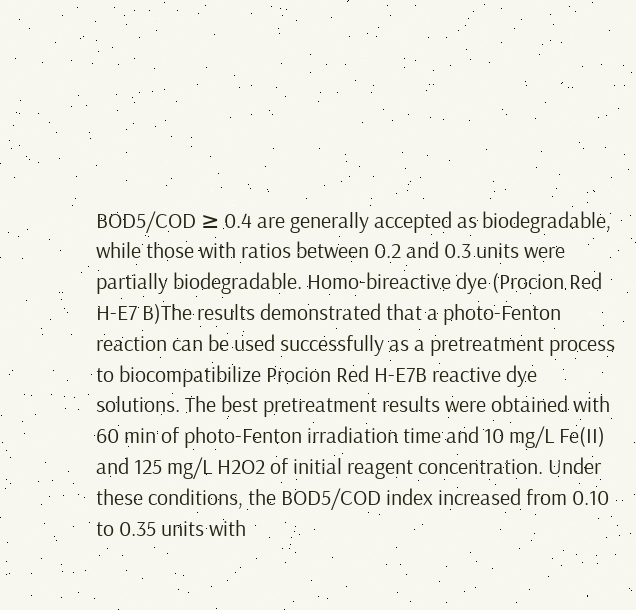BOD5/COD ≥ 0.4 are generally accepted as biodegradable, while those with ratios between 0.2 and 0.3 units were partially biodegradable. Homo-bireactive dye (Procion Red H-E7 B)The results demonstrated that a photo-Fenton reaction can be used successfully as a pretreatment process to biocompatibilize Procion Red H-E7B reactive dye solutions. The best pretreatment results were obtained with 60 min of photo-Fenton irradiation time and 10 mg/L Fe(II) and 125 mg/L H2O2 of initial reagent concentration. Under these conditions, the BOD5/COD index increased from 0.10 to 0.35 units with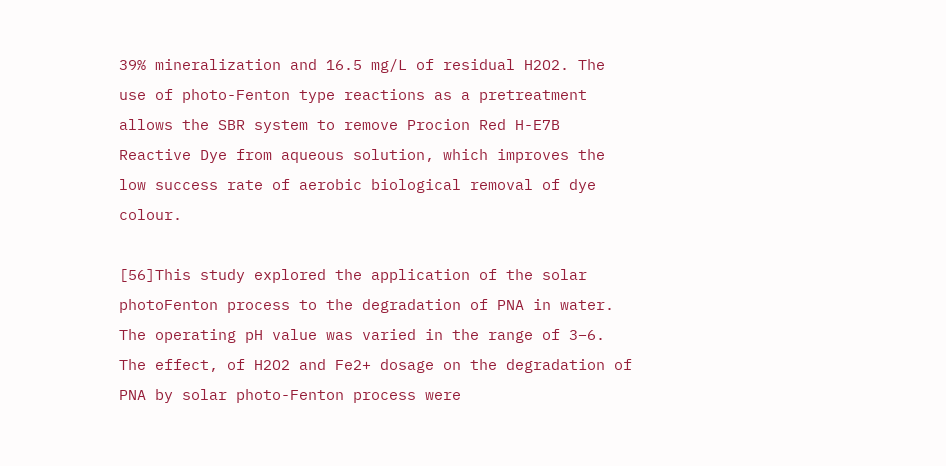39% mineralization and 16.5 mg/L of residual H2O2. The use of photo-Fenton type reactions as a pretreatment allows the SBR system to remove Procion Red H-E7B Reactive Dye from aqueous solution, which improves the low success rate of aerobic biological removal of dye colour.

[56]This study explored the application of the solar photoFenton process to the degradation of PNA in water. The operating pH value was varied in the range of 3–6. The effect, of H2O2 and Fe2+ dosage on the degradation of PNA by solar photo-Fenton process were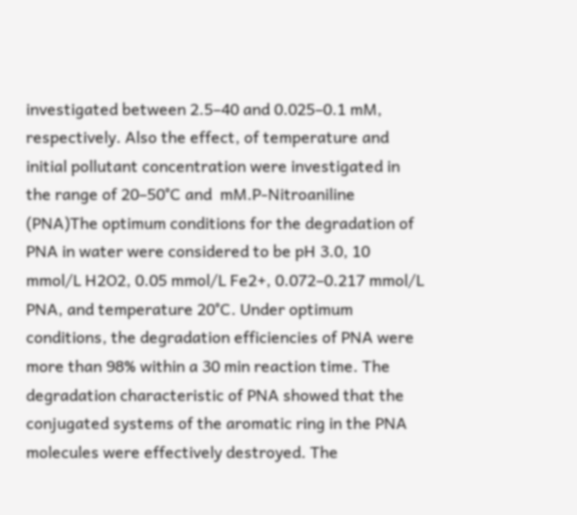investigated between 2.5–40 and 0.025–0.1 mM, respectively. Also the effect, of temperature and initial pollutant concentration were investigated in the range of 20–50°C and  mM.P-Nitroaniline (PNA)The optimum conditions for the degradation of PNA in water were considered to be pH 3.0, 10 mmol/L H2O2, 0.05 mmol/L Fe2+, 0.072–0.217 mmol/L PNA, and temperature 20°C. Under optimum conditions, the degradation efficiencies of PNA were more than 98% within a 30 min reaction time. The degradation characteristic of PNA showed that the conjugated systems of the aromatic ring in the PNA molecules were effectively destroyed. The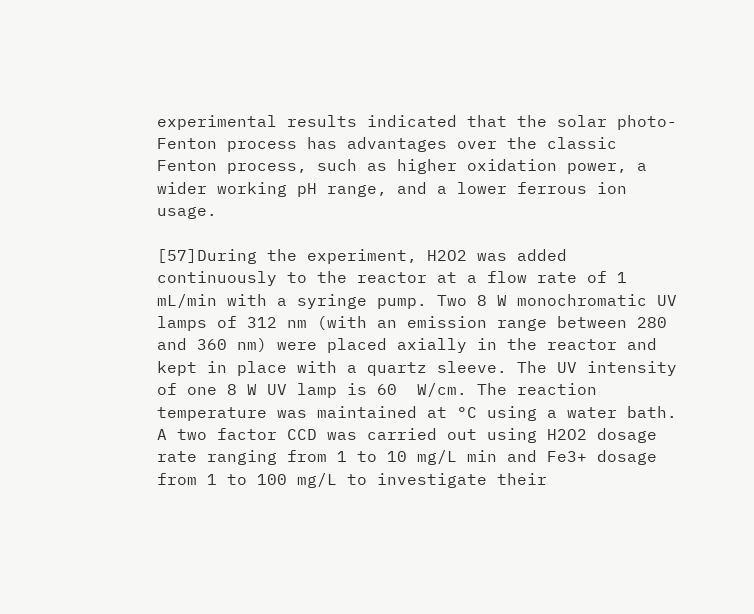experimental results indicated that the solar photo-Fenton process has advantages over the classic Fenton process, such as higher oxidation power, a wider working pH range, and a lower ferrous ion usage.

[57]During the experiment, H2O2 was added continuously to the reactor at a flow rate of 1 mL/min with a syringe pump. Two 8 W monochromatic UV lamps of 312 nm (with an emission range between 280 and 360 nm) were placed axially in the reactor and kept in place with a quartz sleeve. The UV intensity of one 8 W UV lamp is 60  W/cm. The reaction temperature was maintained at °C using a water bath. A two factor CCD was carried out using H2O2 dosage rate ranging from 1 to 10 mg/L min and Fe3+ dosage from 1 to 100 mg/L to investigate their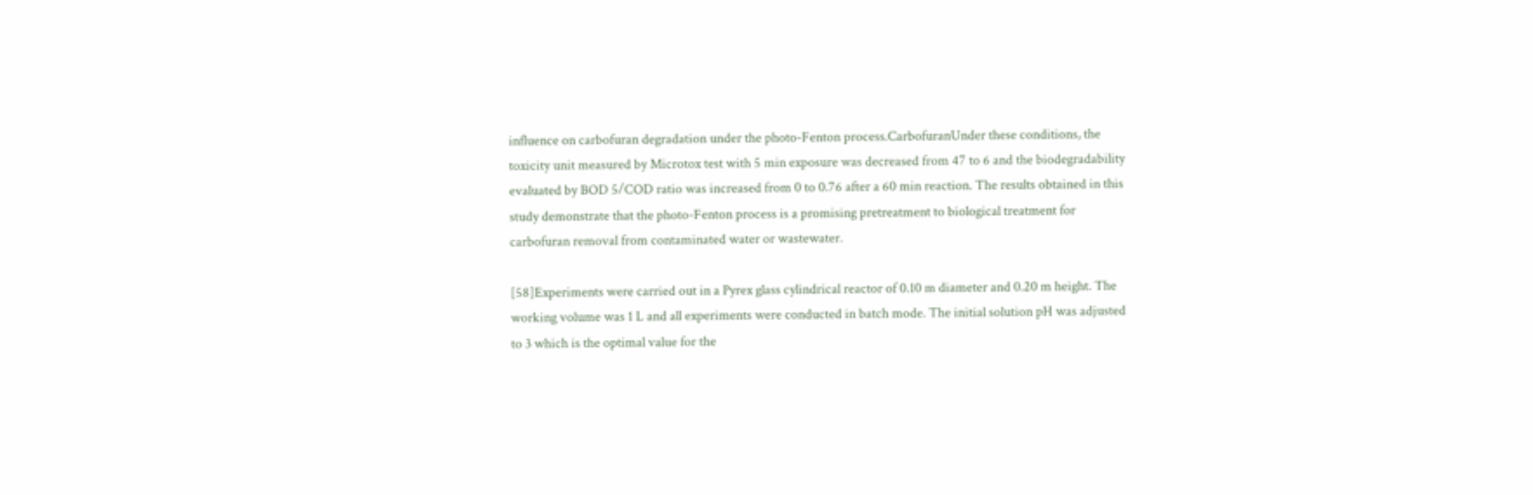influence on carbofuran degradation under the photo-Fenton process.CarbofuranUnder these conditions, the toxicity unit measured by Microtox test with 5 min exposure was decreased from 47 to 6 and the biodegradability evaluated by BOD 5/COD ratio was increased from 0 to 0.76 after a 60 min reaction. The results obtained in this study demonstrate that the photo-Fenton process is a promising pretreatment to biological treatment for carbofuran removal from contaminated water or wastewater.

[58]Experiments were carried out in a Pyrex glass cylindrical reactor of 0.10 m diameter and 0.20 m height. The working volume was 1 L and all experiments were conducted in batch mode. The initial solution pH was adjusted to 3 which is the optimal value for the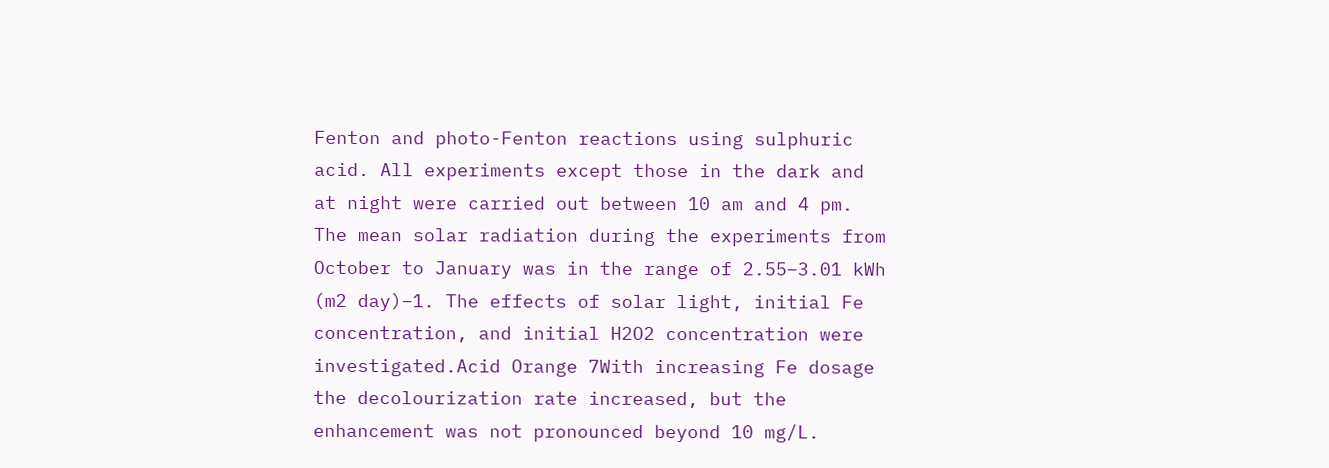Fenton and photo-Fenton reactions using sulphuric acid. All experiments except those in the dark and at night were carried out between 10 am and 4 pm. The mean solar radiation during the experiments from October to January was in the range of 2.55–3.01 kWh (m2 day)−1. The effects of solar light, initial Fe concentration, and initial H2O2 concentration were investigated.Acid Orange 7With increasing Fe dosage the decolourization rate increased, but the enhancement was not pronounced beyond 10 mg/L.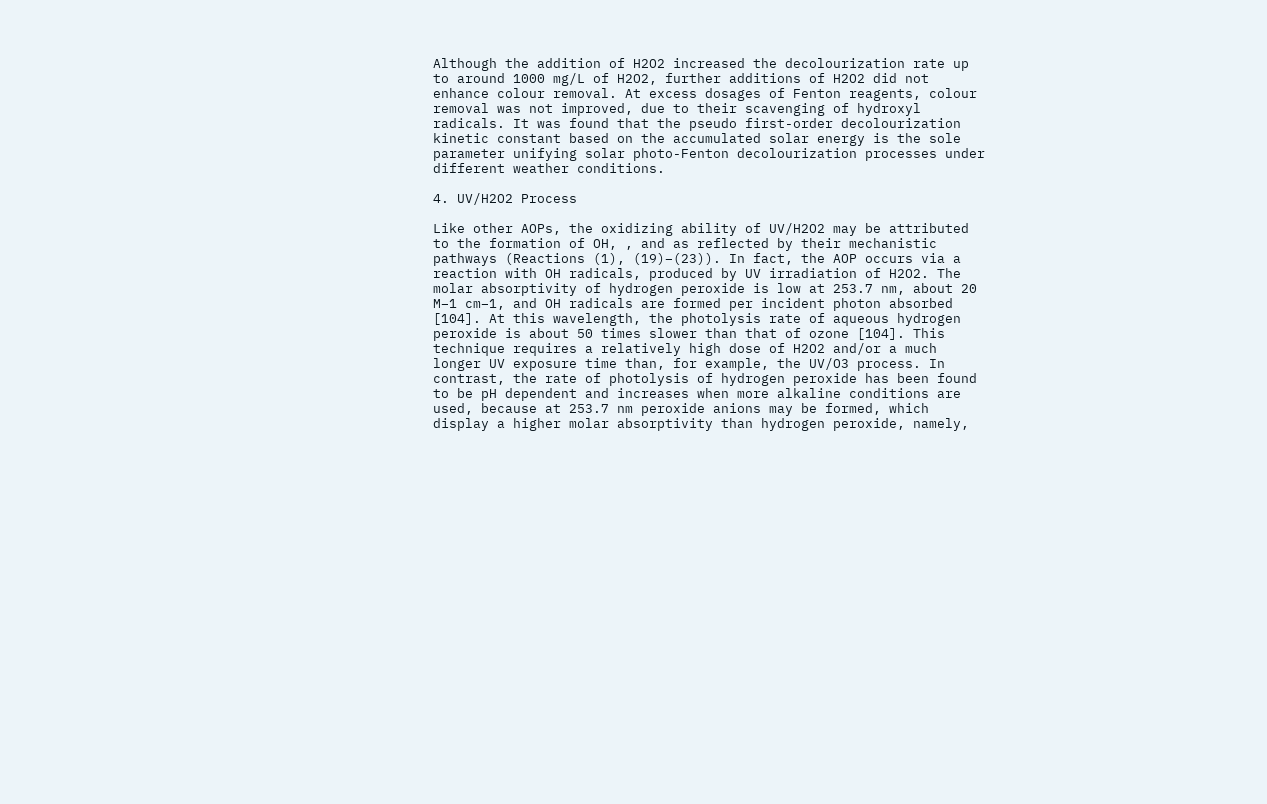Although the addition of H2O2 increased the decolourization rate up to around 1000 mg/L of H2O2, further additions of H2O2 did not enhance colour removal. At excess dosages of Fenton reagents, colour removal was not improved, due to their scavenging of hydroxyl radicals. It was found that the pseudo first-order decolourization kinetic constant based on the accumulated solar energy is the sole parameter unifying solar photo-Fenton decolourization processes under different weather conditions.

4. UV/H2O2 Process

Like other AOPs, the oxidizing ability of UV/H2O2 may be attributed to the formation of OH, , and as reflected by their mechanistic pathways (Reactions (1), (19)–(23)). In fact, the AOP occurs via a reaction with OH radicals, produced by UV irradiation of H2O2. The molar absorptivity of hydrogen peroxide is low at 253.7 nm, about 20 M−1 cm−1, and OH radicals are formed per incident photon absorbed [104]. At this wavelength, the photolysis rate of aqueous hydrogen peroxide is about 50 times slower than that of ozone [104]. This technique requires a relatively high dose of H2O2 and/or a much longer UV exposure time than, for example, the UV/O3 process. In contrast, the rate of photolysis of hydrogen peroxide has been found to be pH dependent and increases when more alkaline conditions are used, because at 253.7 nm peroxide anions may be formed, which display a higher molar absorptivity than hydrogen peroxide, namely,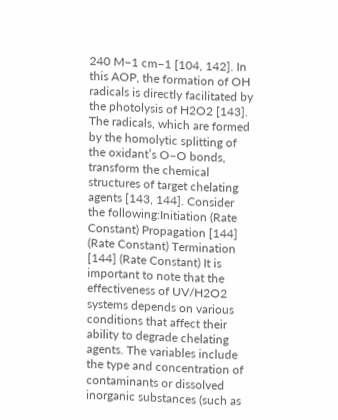240 M−1 cm−1 [104, 142]. In this AOP, the formation of OH radicals is directly facilitated by the photolysis of H2O2 [143]. The radicals, which are formed by the homolytic splitting of the oxidant’s O–O bonds, transform the chemical structures of target chelating agents [143, 144]. Consider the following:Initiation (Rate Constant) Propagation [144] (Rate Constant) Termination [144] (Rate Constant) It is important to note that the effectiveness of UV/H2O2 systems depends on various conditions that affect their ability to degrade chelating agents. The variables include the type and concentration of contaminants or dissolved inorganic substances (such as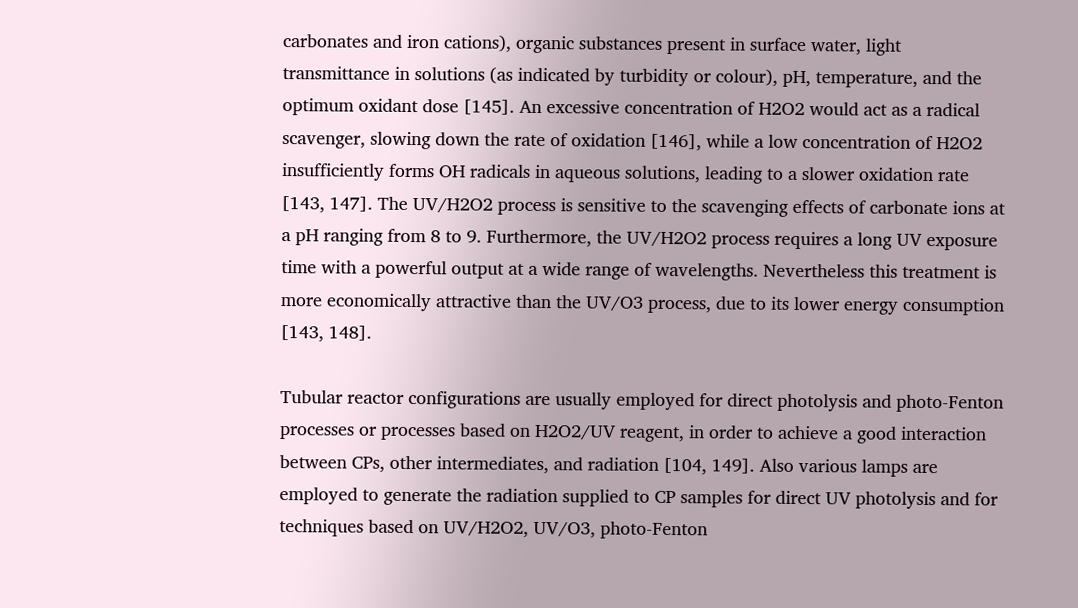carbonates and iron cations), organic substances present in surface water, light transmittance in solutions (as indicated by turbidity or colour), pH, temperature, and the optimum oxidant dose [145]. An excessive concentration of H2O2 would act as a radical scavenger, slowing down the rate of oxidation [146], while a low concentration of H2O2 insufficiently forms OH radicals in aqueous solutions, leading to a slower oxidation rate [143, 147]. The UV/H2O2 process is sensitive to the scavenging effects of carbonate ions at a pH ranging from 8 to 9. Furthermore, the UV/H2O2 process requires a long UV exposure time with a powerful output at a wide range of wavelengths. Nevertheless this treatment is more economically attractive than the UV/O3 process, due to its lower energy consumption [143, 148].

Tubular reactor configurations are usually employed for direct photolysis and photo-Fenton processes or processes based on H2O2/UV reagent, in order to achieve a good interaction between CPs, other intermediates, and radiation [104, 149]. Also various lamps are employed to generate the radiation supplied to CP samples for direct UV photolysis and for techniques based on UV/H2O2, UV/O3, photo-Fenton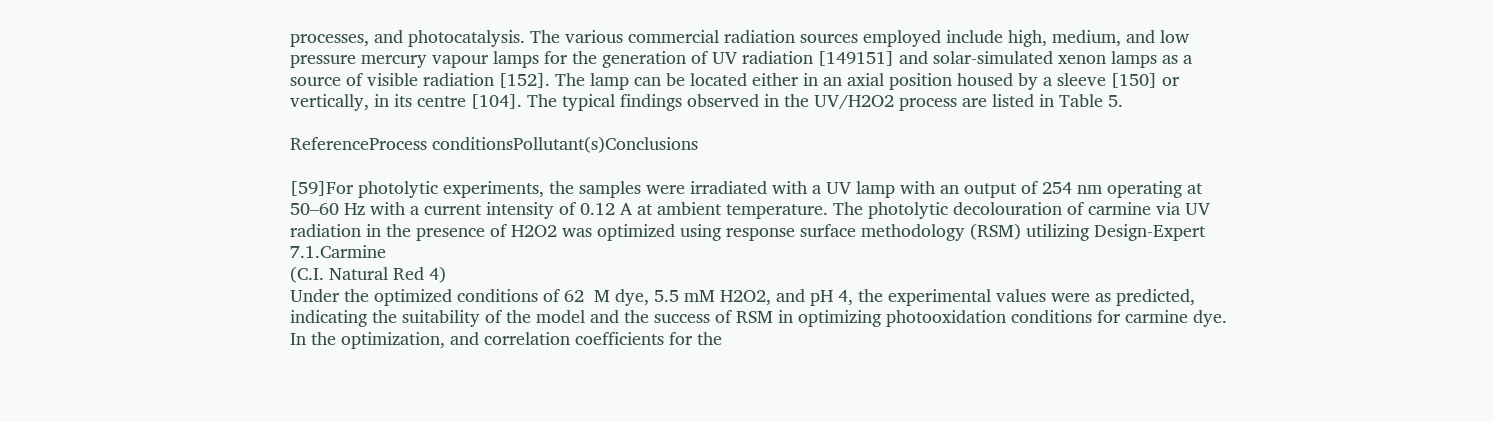processes, and photocatalysis. The various commercial radiation sources employed include high, medium, and low pressure mercury vapour lamps for the generation of UV radiation [149151] and solar-simulated xenon lamps as a source of visible radiation [152]. The lamp can be located either in an axial position housed by a sleeve [150] or vertically, in its centre [104]. The typical findings observed in the UV/H2O2 process are listed in Table 5.

ReferenceProcess conditionsPollutant(s)Conclusions

[59]For photolytic experiments, the samples were irradiated with a UV lamp with an output of 254 nm operating at 50–60 Hz with a current intensity of 0.12 A at ambient temperature. The photolytic decolouration of carmine via UV radiation in the presence of H2O2 was optimized using response surface methodology (RSM) utilizing Design-Expert 7.1.Carmine
(C.I. Natural Red 4)
Under the optimized conditions of 62  M dye, 5.5 mM H2O2, and pH 4, the experimental values were as predicted, indicating the suitability of the model and the success of RSM in optimizing photooxidation conditions for carmine dye. In the optimization, and correlation coefficients for the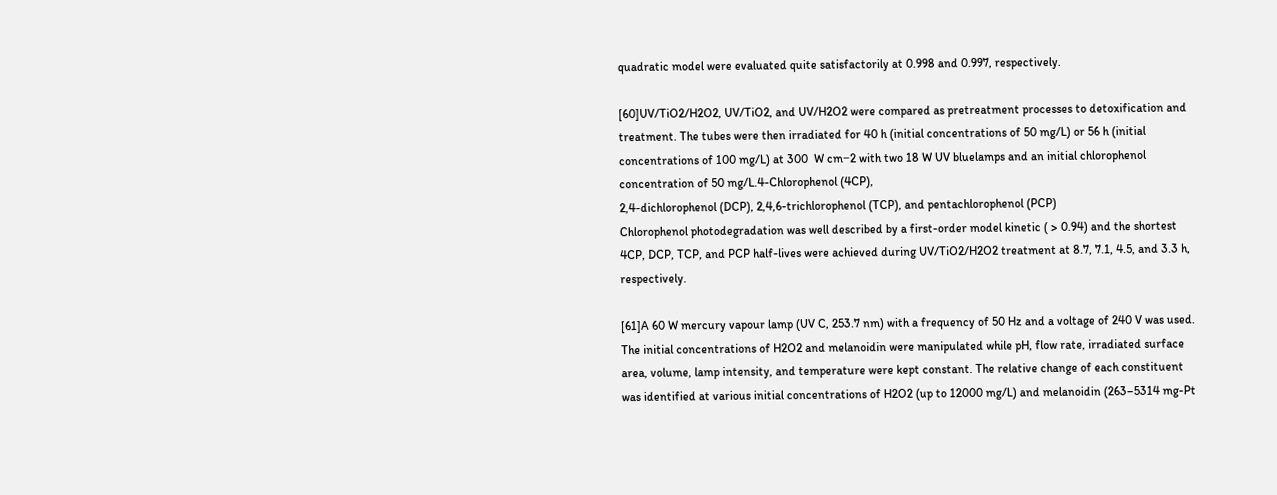quadratic model were evaluated quite satisfactorily at 0.998 and 0.997, respectively.

[60]UV/TiO2/H2O2, UV/TiO2, and UV/H2O2 were compared as pretreatment processes to detoxification and treatment. The tubes were then irradiated for 40 h (initial concentrations of 50 mg/L) or 56 h (initial concentrations of 100 mg/L) at 300  W cm−2 with two 18 W UV bluelamps and an initial chlorophenol concentration of 50 mg/L.4-Chlorophenol (4CP),
2,4-dichlorophenol (DCP), 2,4,6-trichlorophenol (TCP), and pentachlorophenol (PCP)
Chlorophenol photodegradation was well described by a first-order model kinetic ( > 0.94) and the shortest 4CP, DCP, TCP, and PCP half-lives were achieved during UV/TiO2/H2O2 treatment at 8.7, 7.1, 4.5, and 3.3 h, respectively.

[61]A 60 W mercury vapour lamp (UV C, 253.7 nm) with a frequency of 50 Hz and a voltage of 240 V was used. The initial concentrations of H2O2 and melanoidin were manipulated while pH, flow rate, irradiated surface area, volume, lamp intensity, and temperature were kept constant. The relative change of each constituent was identified at various initial concentrations of H2O2 (up to 12000 mg/L) and melanoidin (263–5314 mg-Pt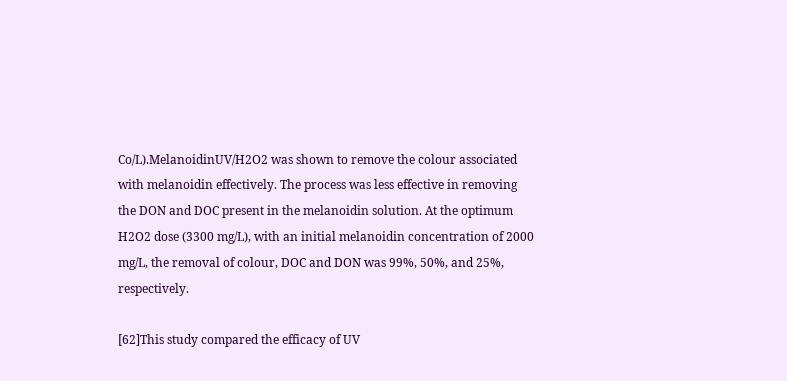Co/L).MelanoidinUV/H2O2 was shown to remove the colour associated with melanoidin effectively. The process was less effective in removing the DON and DOC present in the melanoidin solution. At the optimum H2O2 dose (3300 mg/L), with an initial melanoidin concentration of 2000 mg/L, the removal of colour, DOC and DON was 99%, 50%, and 25%, respectively.

[62]This study compared the efficacy of UV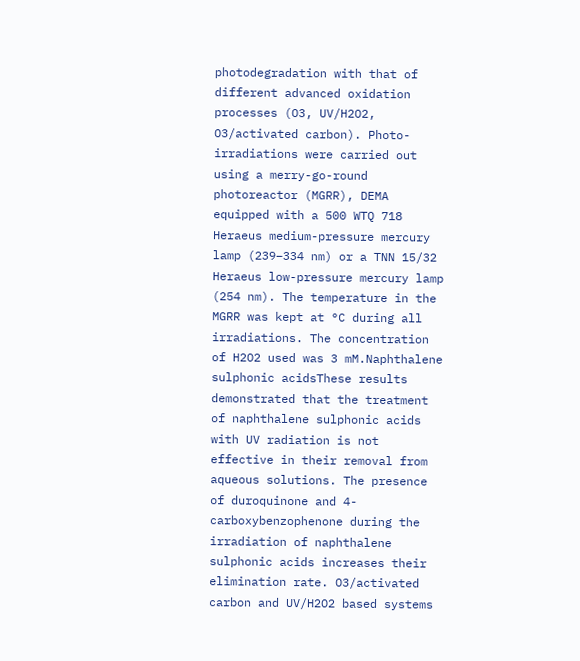photodegradation with that of different advanced oxidation processes (O3, UV/H2O2, O3/activated carbon). Photo-irradiations were carried out using a merry-go-round photoreactor (MGRR), DEMA equipped with a 500 WTQ 718 Heraeus medium-pressure mercury lamp (239–334 nm) or a TNN 15/32 Heraeus low-pressure mercury lamp (254 nm). The temperature in the MGRR was kept at °C during all irradiations. The concentration of H2O2 used was 3 mM.Naphthalene sulphonic acidsThese results demonstrated that the treatment of naphthalene sulphonic acids with UV radiation is not effective in their removal from aqueous solutions. The presence of duroquinone and 4-carboxybenzophenone during the irradiation of naphthalene sulphonic acids increases their elimination rate. O3/activated carbon and UV/H2O2 based systems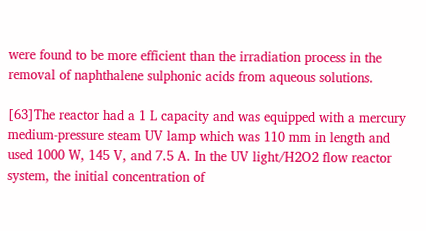were found to be more efficient than the irradiation process in the removal of naphthalene sulphonic acids from aqueous solutions.

[63]The reactor had a 1 L capacity and was equipped with a mercury medium-pressure steam UV lamp which was 110 mm in length and used 1000 W, 145 V, and 7.5 A. In the UV light/H2O2 flow reactor system, the initial concentration of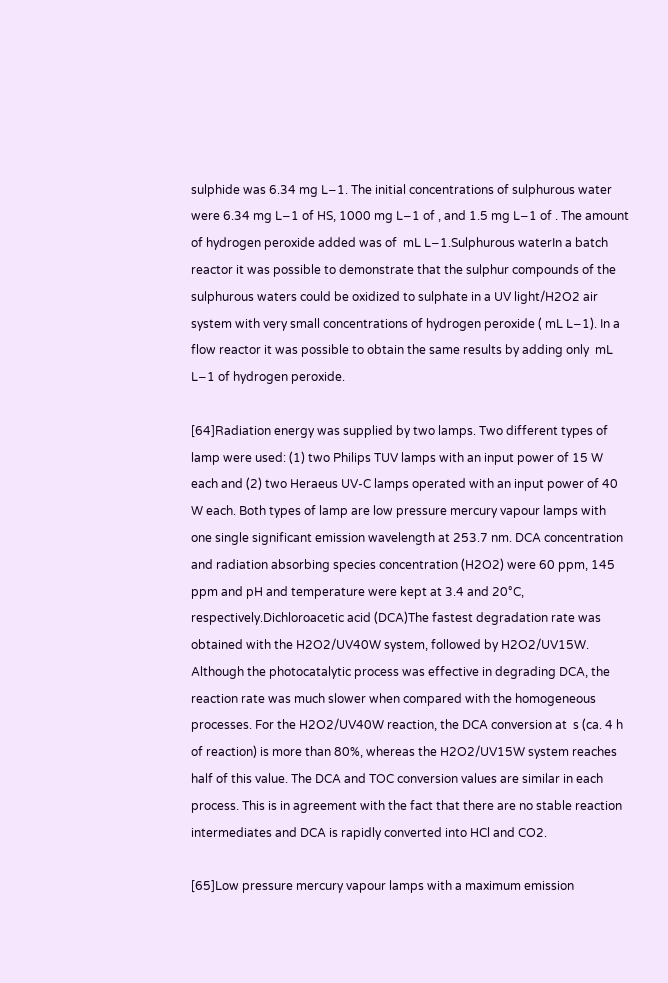sulphide was 6.34 mg L−1. The initial concentrations of sulphurous water were 6.34 mg L−1 of HS, 1000 mg L−1 of , and 1.5 mg L−1 of . The amount of hydrogen peroxide added was of  mL L−1.Sulphurous waterIn a batch reactor it was possible to demonstrate that the sulphur compounds of the sulphurous waters could be oxidized to sulphate in a UV light/H2O2 air system with very small concentrations of hydrogen peroxide ( mL L−1). In a flow reactor it was possible to obtain the same results by adding only  mL L−1 of hydrogen peroxide.

[64]Radiation energy was supplied by two lamps. Two different types of lamp were used: (1) two Philips TUV lamps with an input power of 15 W each and (2) two Heraeus UV-C lamps operated with an input power of 40 W each. Both types of lamp are low pressure mercury vapour lamps with one single significant emission wavelength at 253.7 nm. DCA concentration and radiation absorbing species concentration (H2O2) were 60 ppm, 145 ppm and pH and temperature were kept at 3.4 and 20°C, respectively.Dichloroacetic acid (DCA)The fastest degradation rate was obtained with the H2O2/UV40W system, followed by H2O2/UV15W. Although the photocatalytic process was effective in degrading DCA, the reaction rate was much slower when compared with the homogeneous processes. For the H2O2/UV40W reaction, the DCA conversion at  s (ca. 4 h of reaction) is more than 80%, whereas the H2O2/UV15W system reaches half of this value. The DCA and TOC conversion values are similar in each process. This is in agreement with the fact that there are no stable reaction intermediates and DCA is rapidly converted into HCl and CO2.

[65]Low pressure mercury vapour lamps with a maximum emission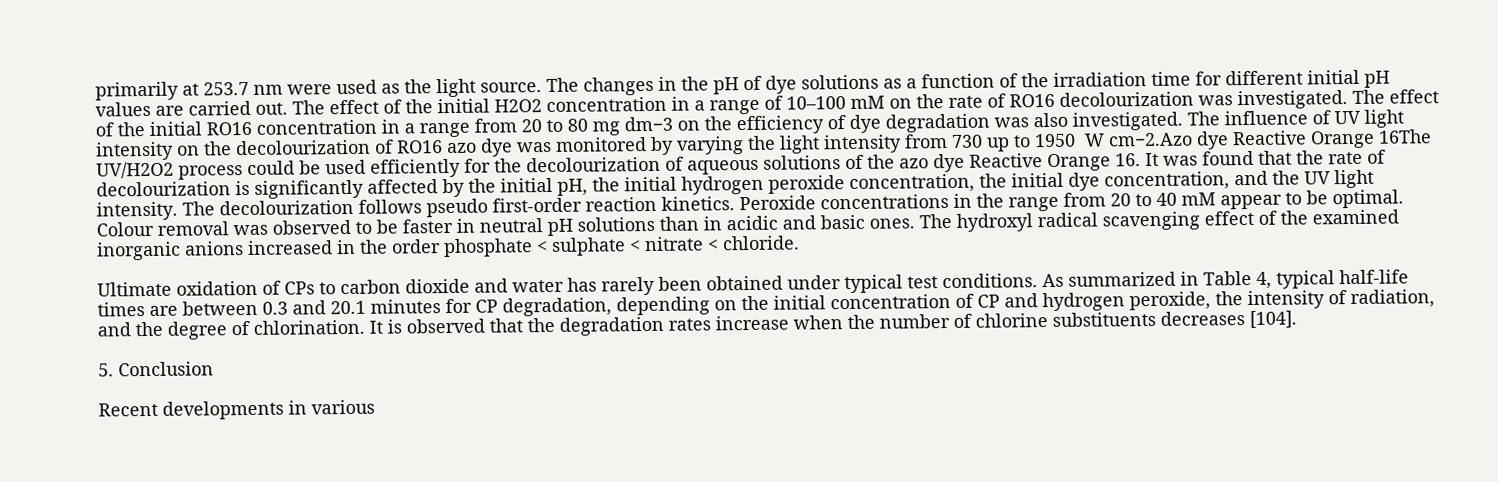primarily at 253.7 nm were used as the light source. The changes in the pH of dye solutions as a function of the irradiation time for different initial pH values are carried out. The effect of the initial H2O2 concentration in a range of 10–100 mM on the rate of RO16 decolourization was investigated. The effect of the initial RO16 concentration in a range from 20 to 80 mg dm−3 on the efficiency of dye degradation was also investigated. The influence of UV light intensity on the decolourization of RO16 azo dye was monitored by varying the light intensity from 730 up to 1950  W cm−2.Azo dye Reactive Orange 16The UV/H2O2 process could be used efficiently for the decolourization of aqueous solutions of the azo dye Reactive Orange 16. It was found that the rate of decolourization is significantly affected by the initial pH, the initial hydrogen peroxide concentration, the initial dye concentration, and the UV light intensity. The decolourization follows pseudo first-order reaction kinetics. Peroxide concentrations in the range from 20 to 40 mM appear to be optimal. Colour removal was observed to be faster in neutral pH solutions than in acidic and basic ones. The hydroxyl radical scavenging effect of the examined inorganic anions increased in the order phosphate < sulphate < nitrate < chloride.

Ultimate oxidation of CPs to carbon dioxide and water has rarely been obtained under typical test conditions. As summarized in Table 4, typical half-life times are between 0.3 and 20.1 minutes for CP degradation, depending on the initial concentration of CP and hydrogen peroxide, the intensity of radiation, and the degree of chlorination. It is observed that the degradation rates increase when the number of chlorine substituents decreases [104].

5. Conclusion

Recent developments in various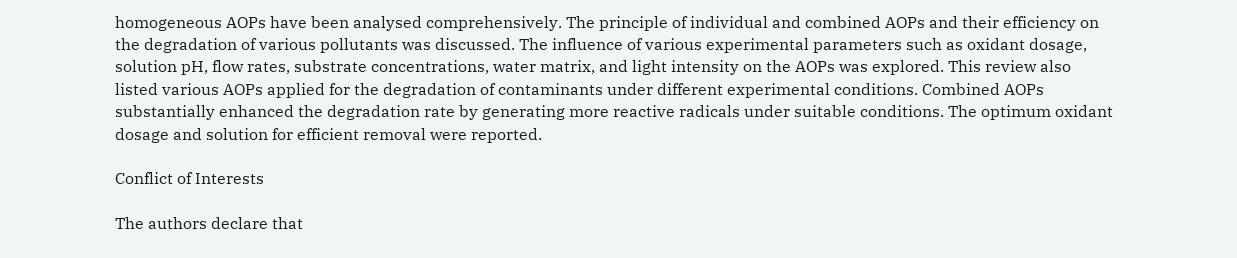homogeneous AOPs have been analysed comprehensively. The principle of individual and combined AOPs and their efficiency on the degradation of various pollutants was discussed. The influence of various experimental parameters such as oxidant dosage, solution pH, flow rates, substrate concentrations, water matrix, and light intensity on the AOPs was explored. This review also listed various AOPs applied for the degradation of contaminants under different experimental conditions. Combined AOPs substantially enhanced the degradation rate by generating more reactive radicals under suitable conditions. The optimum oxidant dosage and solution for efficient removal were reported.

Conflict of Interests

The authors declare that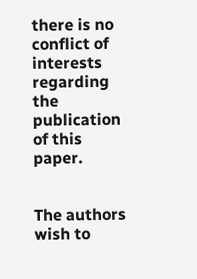there is no conflict of interests regarding the publication of this paper.


The authors wish to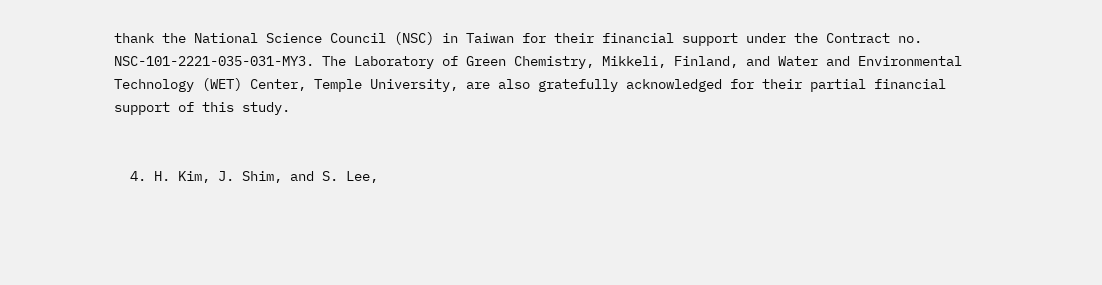thank the National Science Council (NSC) in Taiwan for their financial support under the Contract no. NSC-101-2221-035-031-MY3. The Laboratory of Green Chemistry, Mikkeli, Finland, and Water and Environmental Technology (WET) Center, Temple University, are also gratefully acknowledged for their partial financial support of this study.


  4. H. Kim, J. Shim, and S. Lee,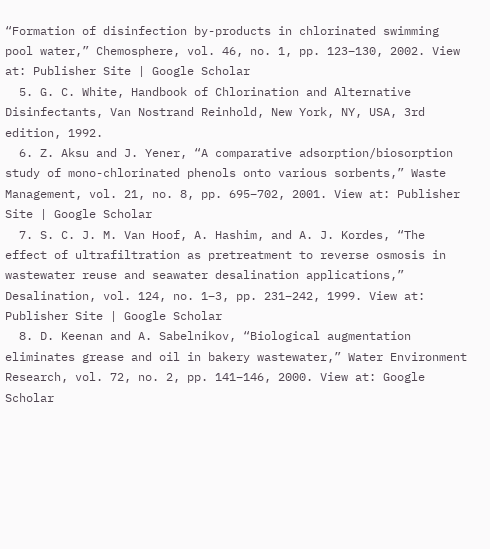“Formation of disinfection by-products in chlorinated swimming pool water,” Chemosphere, vol. 46, no. 1, pp. 123–130, 2002. View at: Publisher Site | Google Scholar
  5. G. C. White, Handbook of Chlorination and Alternative Disinfectants, Van Nostrand Reinhold, New York, NY, USA, 3rd edition, 1992.
  6. Z. Aksu and J. Yener, “A comparative adsorption/biosorption study of mono-chlorinated phenols onto various sorbents,” Waste Management, vol. 21, no. 8, pp. 695–702, 2001. View at: Publisher Site | Google Scholar
  7. S. C. J. M. Van Hoof, A. Hashim, and A. J. Kordes, “The effect of ultrafiltration as pretreatment to reverse osmosis in wastewater reuse and seawater desalination applications,” Desalination, vol. 124, no. 1–3, pp. 231–242, 1999. View at: Publisher Site | Google Scholar
  8. D. Keenan and A. Sabelnikov, “Biological augmentation eliminates grease and oil in bakery wastewater,” Water Environment Research, vol. 72, no. 2, pp. 141–146, 2000. View at: Google Scholar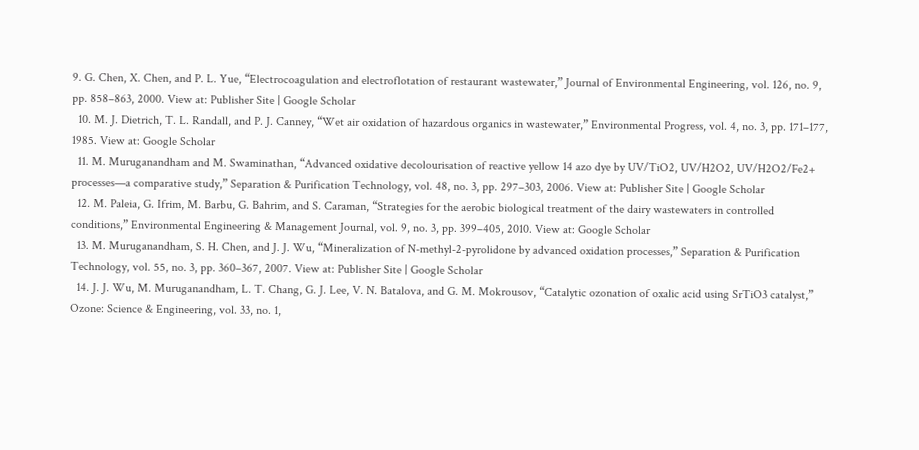9. G. Chen, X. Chen, and P. L. Yue, “Electrocoagulation and electroflotation of restaurant wastewater,” Journal of Environmental Engineering, vol. 126, no. 9, pp. 858–863, 2000. View at: Publisher Site | Google Scholar
  10. M. J. Dietrich, T. L. Randall, and P. J. Canney, “Wet air oxidation of hazardous organics in wastewater,” Environmental Progress, vol. 4, no. 3, pp. 171–177, 1985. View at: Google Scholar
  11. M. Muruganandham and M. Swaminathan, “Advanced oxidative decolourisation of reactive yellow 14 azo dye by UV/TiO2, UV/H2O2, UV/H2O2/Fe2+ processes—a comparative study,” Separation & Purification Technology, vol. 48, no. 3, pp. 297–303, 2006. View at: Publisher Site | Google Scholar
  12. M. Paleia, G. Ifrim, M. Barbu, G. Bahrim, and S. Caraman, “Strategies for the aerobic biological treatment of the dairy wastewaters in controlled conditions,” Environmental Engineering & Management Journal, vol. 9, no. 3, pp. 399–405, 2010. View at: Google Scholar
  13. M. Muruganandham, S. H. Chen, and J. J. Wu, “Mineralization of N-methyl-2-pyrolidone by advanced oxidation processes,” Separation & Purification Technology, vol. 55, no. 3, pp. 360–367, 2007. View at: Publisher Site | Google Scholar
  14. J. J. Wu, M. Muruganandham, L. T. Chang, G. J. Lee, V. N. Batalova, and G. M. Mokrousov, “Catalytic ozonation of oxalic acid using SrTiO3 catalyst,” Ozone: Science & Engineering, vol. 33, no. 1,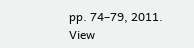pp. 74–79, 2011. View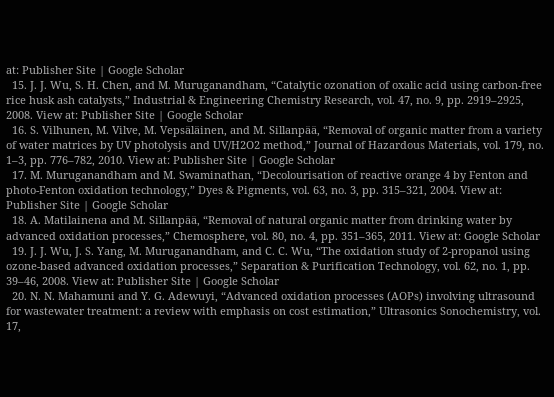at: Publisher Site | Google Scholar
  15. J. J. Wu, S. H. Chen, and M. Muruganandham, “Catalytic ozonation of oxalic acid using carbon-free rice husk ash catalysts,” Industrial & Engineering Chemistry Research, vol. 47, no. 9, pp. 2919–2925, 2008. View at: Publisher Site | Google Scholar
  16. S. Vilhunen, M. Vilve, M. Vepsäläinen, and M. Sillanpää, “Removal of organic matter from a variety of water matrices by UV photolysis and UV/H2O2 method,” Journal of Hazardous Materials, vol. 179, no. 1–3, pp. 776–782, 2010. View at: Publisher Site | Google Scholar
  17. M. Muruganandham and M. Swaminathan, “Decolourisation of reactive orange 4 by Fenton and photo-Fenton oxidation technology,” Dyes & Pigments, vol. 63, no. 3, pp. 315–321, 2004. View at: Publisher Site | Google Scholar
  18. A. Matilainena and M. Sillanpää, “Removal of natural organic matter from drinking water by advanced oxidation processes,” Chemosphere, vol. 80, no. 4, pp. 351–365, 2011. View at: Google Scholar
  19. J. J. Wu, J. S. Yang, M. Muruganandham, and C. C. Wu, “The oxidation study of 2-propanol using ozone-based advanced oxidation processes,” Separation & Purification Technology, vol. 62, no. 1, pp. 39–46, 2008. View at: Publisher Site | Google Scholar
  20. N. N. Mahamuni and Y. G. Adewuyi, “Advanced oxidation processes (AOPs) involving ultrasound for wastewater treatment: a review with emphasis on cost estimation,” Ultrasonics Sonochemistry, vol. 17,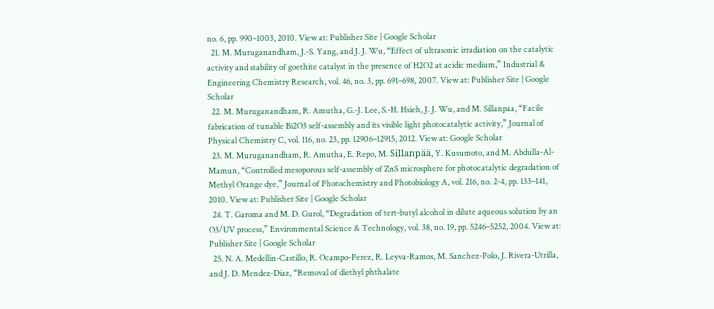no. 6, pp. 990–1003, 2010. View at: Publisher Site | Google Scholar
  21. M. Muruganandham, J.-S. Yang, and J. J. Wu, “Effect of ultrasonic irradiation on the catalytic activity and stability of goethite catalyst in the presence of H2O2 at acidic medium,” Industrial & Engineering Chemistry Research, vol. 46, no. 3, pp. 691–698, 2007. View at: Publisher Site | Google Scholar
  22. M. Muruganandham, R. Amutha, G.-J. Lee, S.-H. Hsieh, J. J. Wu, and M. Sillanpaa, “Facile fabrication of tunable Bi2O3 self-assembly and its visible light photocatalytic activity,” Journal of Physical Chemistry C, vol. 116, no. 23, pp. 12906–12915, 2012. View at: Google Scholar
  23. M. Muruganandham, R. Amutha, E. Repo, M. Sillanpää, Y. Kusumoto, and M. Abdulla-Al-Mamun, “Controlled mesoporous self-assembly of ZnS microsphere for photocatalytic degradation of Methyl Orange dye,” Journal of Photochemistry and Photobiology A, vol. 216, no. 2-4, pp. 133–141, 2010. View at: Publisher Site | Google Scholar
  24. T. Garoma and M. D. Gurol, “Degradation of tert-butyl alcohol in dilute aqueous solution by an O3/UV process,” Environmental Science & Technology, vol. 38, no. 19, pp. 5246–5252, 2004. View at: Publisher Site | Google Scholar
  25. N. A. Medellin-Castillo, R. Ocampo-Perez, R. Leyva-Ramos, M. Sanchez-Polo, J. Rivera-Utrilla, and J. D. Mendez-Diaz, “Removal of diethyl phthalate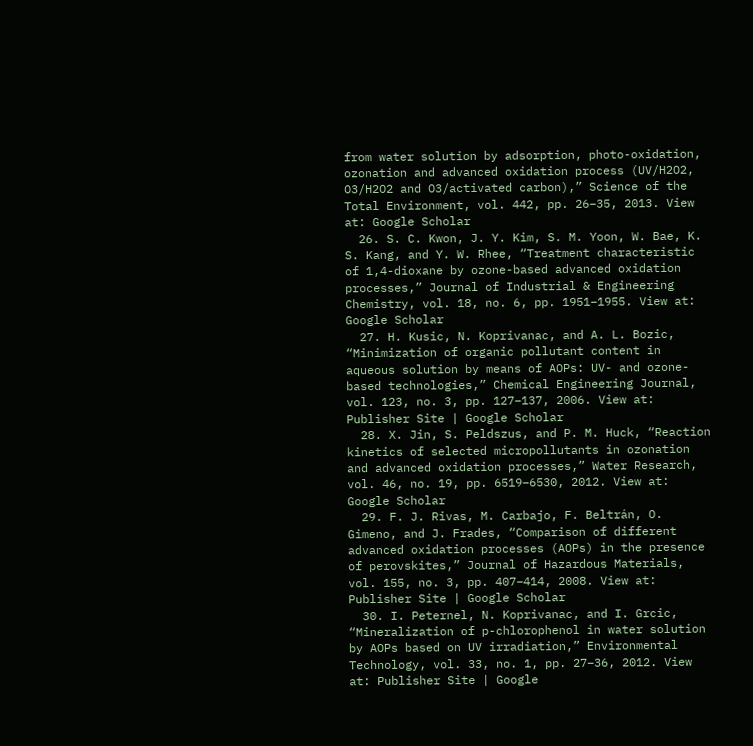from water solution by adsorption, photo-oxidation, ozonation and advanced oxidation process (UV/H2O2, O3/H2O2 and O3/activated carbon),” Science of the Total Environment, vol. 442, pp. 26–35, 2013. View at: Google Scholar
  26. S. C. Kwon, J. Y. Kim, S. M. Yoon, W. Bae, K. S. Kang, and Y. W. Rhee, “Treatment characteristic of 1,4-dioxane by ozone-based advanced oxidation processes,” Journal of Industrial & Engineering Chemistry, vol. 18, no. 6, pp. 1951–1955. View at: Google Scholar
  27. H. Kusic, N. Koprivanac, and A. L. Bozic, “Minimization of organic pollutant content in aqueous solution by means of AOPs: UV- and ozone-based technologies,” Chemical Engineering Journal, vol. 123, no. 3, pp. 127–137, 2006. View at: Publisher Site | Google Scholar
  28. X. Jin, S. Peldszus, and P. M. Huck, “Reaction kinetics of selected micropollutants in ozonation and advanced oxidation processes,” Water Research, vol. 46, no. 19, pp. 6519–6530, 2012. View at: Google Scholar
  29. F. J. Rivas, M. Carbajo, F. Beltrán, O. Gimeno, and J. Frades, “Comparison of different advanced oxidation processes (AOPs) in the presence of perovskites,” Journal of Hazardous Materials, vol. 155, no. 3, pp. 407–414, 2008. View at: Publisher Site | Google Scholar
  30. I. Peternel, N. Koprivanac, and I. Grcic, “Mineralization of p-chlorophenol in water solution by AOPs based on UV irradiation,” Environmental Technology, vol. 33, no. 1, pp. 27–36, 2012. View at: Publisher Site | Google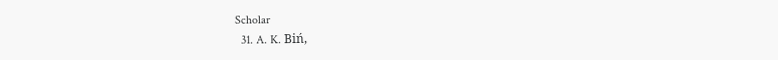Scholar
  31. A. K. Biń,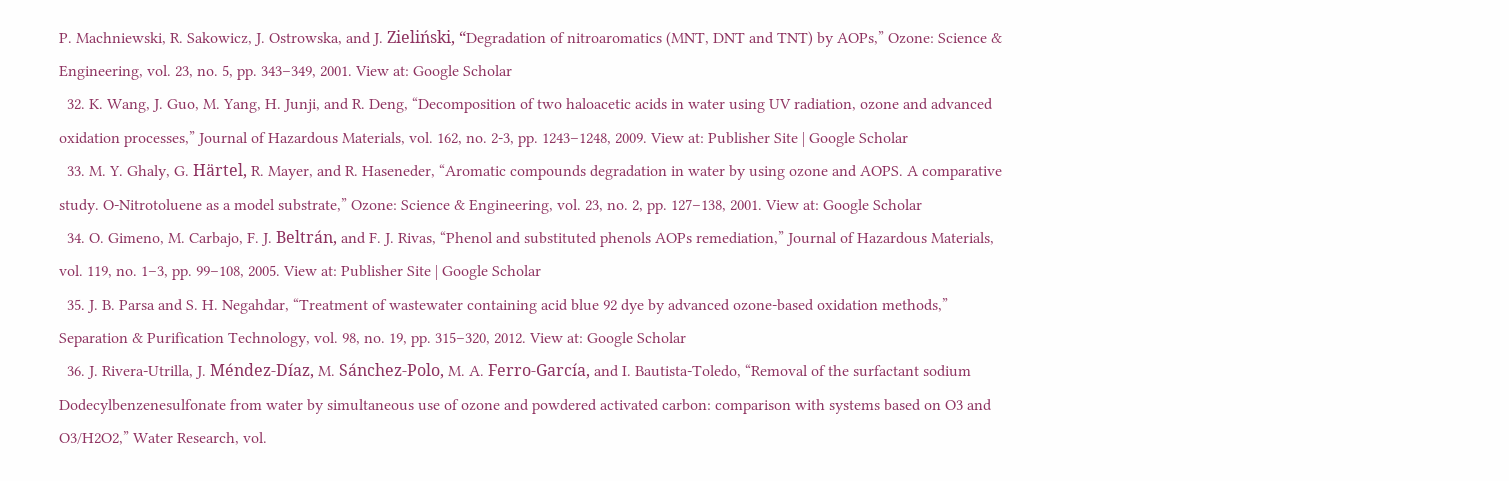P. Machniewski, R. Sakowicz, J. Ostrowska, and J. Zieliński, “Degradation of nitroaromatics (MNT, DNT and TNT) by AOPs,” Ozone: Science & Engineering, vol. 23, no. 5, pp. 343–349, 2001. View at: Google Scholar
  32. K. Wang, J. Guo, M. Yang, H. Junji, and R. Deng, “Decomposition of two haloacetic acids in water using UV radiation, ozone and advanced oxidation processes,” Journal of Hazardous Materials, vol. 162, no. 2-3, pp. 1243–1248, 2009. View at: Publisher Site | Google Scholar
  33. M. Y. Ghaly, G. Härtel, R. Mayer, and R. Haseneder, “Aromatic compounds degradation in water by using ozone and AOPS. A comparative study. O-Nitrotoluene as a model substrate,” Ozone: Science & Engineering, vol. 23, no. 2, pp. 127–138, 2001. View at: Google Scholar
  34. O. Gimeno, M. Carbajo, F. J. Beltrán, and F. J. Rivas, “Phenol and substituted phenols AOPs remediation,” Journal of Hazardous Materials, vol. 119, no. 1–3, pp. 99–108, 2005. View at: Publisher Site | Google Scholar
  35. J. B. Parsa and S. H. Negahdar, “Treatment of wastewater containing acid blue 92 dye by advanced ozone-based oxidation methods,” Separation & Purification Technology, vol. 98, no. 19, pp. 315–320, 2012. View at: Google Scholar
  36. J. Rivera-Utrilla, J. Méndez-Díaz, M. Sánchez-Polo, M. A. Ferro-García, and I. Bautista-Toledo, “Removal of the surfactant sodium Dodecylbenzenesulfonate from water by simultaneous use of ozone and powdered activated carbon: comparison with systems based on O3 and O3/H2O2,” Water Research, vol.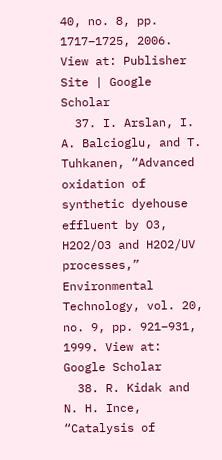40, no. 8, pp. 1717–1725, 2006. View at: Publisher Site | Google Scholar
  37. I. Arslan, I. A. Balcioglu, and T. Tuhkanen, “Advanced oxidation of synthetic dyehouse effluent by O3, H2O2/O3 and H2O2/UV processes,” Environmental Technology, vol. 20, no. 9, pp. 921–931, 1999. View at: Google Scholar
  38. R. Kidak and N. H. Ince, “Catalysis of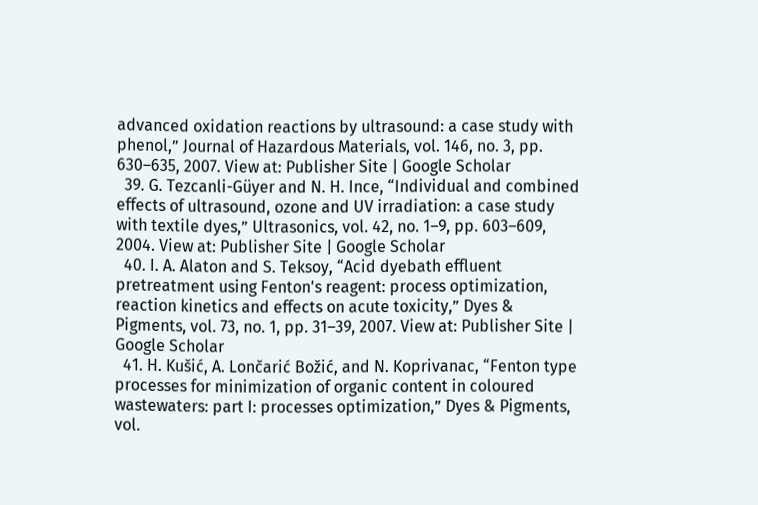advanced oxidation reactions by ultrasound: a case study with phenol,” Journal of Hazardous Materials, vol. 146, no. 3, pp. 630–635, 2007. View at: Publisher Site | Google Scholar
  39. G. Tezcanli-Güyer and N. H. Ince, “Individual and combined effects of ultrasound, ozone and UV irradiation: a case study with textile dyes,” Ultrasonics, vol. 42, no. 1–9, pp. 603–609, 2004. View at: Publisher Site | Google Scholar
  40. I. A. Alaton and S. Teksoy, “Acid dyebath effluent pretreatment using Fenton's reagent: process optimization, reaction kinetics and effects on acute toxicity,” Dyes & Pigments, vol. 73, no. 1, pp. 31–39, 2007. View at: Publisher Site | Google Scholar
  41. H. Kušić, A. Lončarić Božić, and N. Koprivanac, “Fenton type processes for minimization of organic content in coloured wastewaters: part I: processes optimization,” Dyes & Pigments, vol.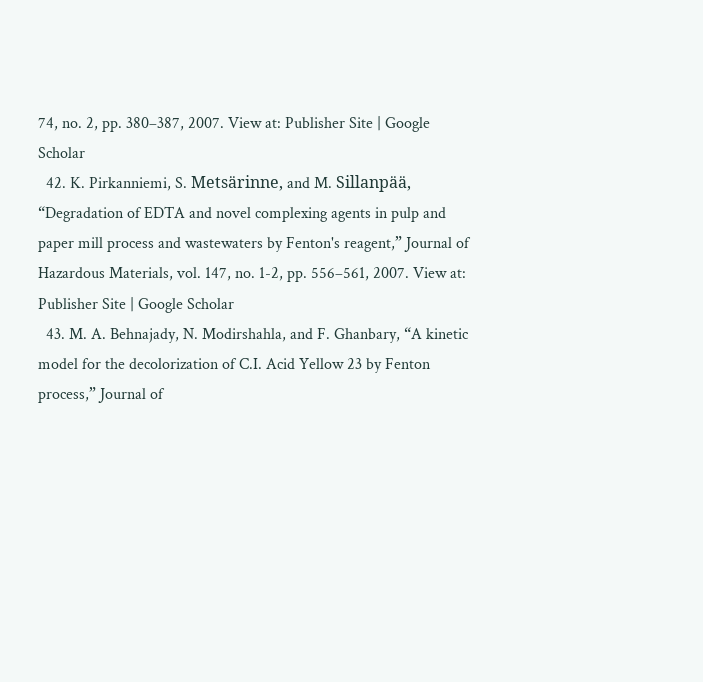74, no. 2, pp. 380–387, 2007. View at: Publisher Site | Google Scholar
  42. K. Pirkanniemi, S. Metsärinne, and M. Sillanpää, “Degradation of EDTA and novel complexing agents in pulp and paper mill process and wastewaters by Fenton's reagent,” Journal of Hazardous Materials, vol. 147, no. 1-2, pp. 556–561, 2007. View at: Publisher Site | Google Scholar
  43. M. A. Behnajady, N. Modirshahla, and F. Ghanbary, “A kinetic model for the decolorization of C.I. Acid Yellow 23 by Fenton process,” Journal of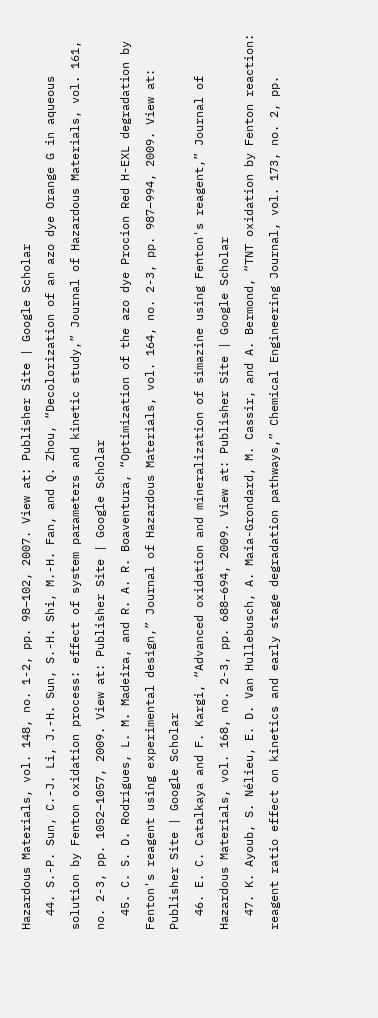Hazardous Materials, vol. 148, no. 1-2, pp. 98–102, 2007. View at: Publisher Site | Google Scholar
  44. S.-P. Sun, C.-J. Li, J.-H. Sun, S.-H. Shi, M.-H. Fan, and Q. Zhou, “Decolorization of an azo dye Orange G in aqueous solution by Fenton oxidation process: effect of system parameters and kinetic study,” Journal of Hazardous Materials, vol. 161, no. 2-3, pp. 1052–1057, 2009. View at: Publisher Site | Google Scholar
  45. C. S. D. Rodrigues, L. M. Madeira, and R. A. R. Boaventura, “Optimization of the azo dye Procion Red H-EXL degradation by Fenton's reagent using experimental design,” Journal of Hazardous Materials, vol. 164, no. 2-3, pp. 987–994, 2009. View at: Publisher Site | Google Scholar
  46. E. C. Catalkaya and F. Kargi, “Advanced oxidation and mineralization of simazine using Fenton's reagent,” Journal of Hazardous Materials, vol. 168, no. 2-3, pp. 688–694, 2009. View at: Publisher Site | Google Scholar
  47. K. Ayoub, S. Nélieu, E. D. Van Hullebusch, A. Maia-Grondard, M. Cassir, and A. Bermond, “TNT oxidation by Fenton reaction: reagent ratio effect on kinetics and early stage degradation pathways,” Chemical Engineering Journal, vol. 173, no. 2, pp.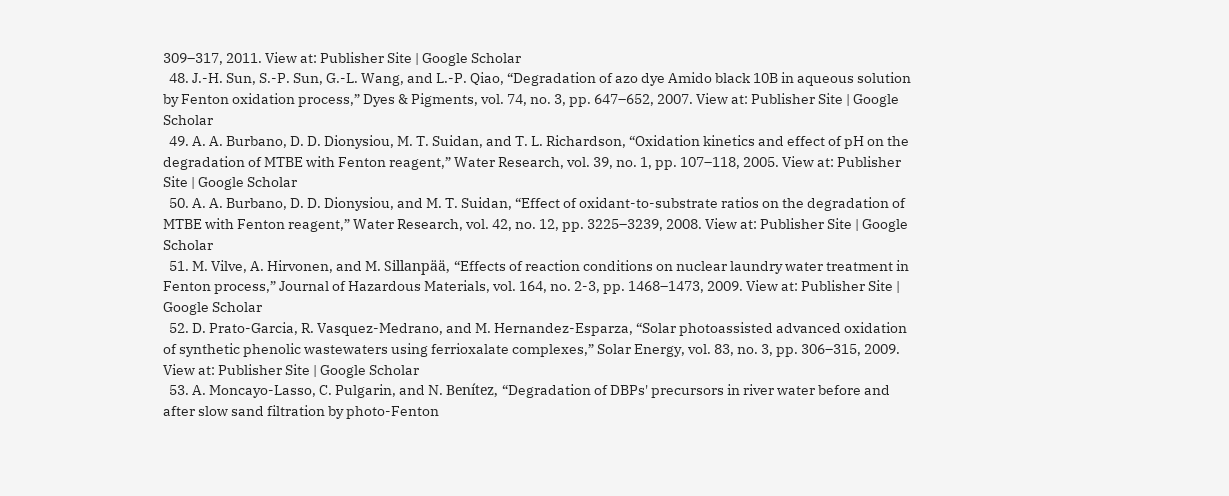309–317, 2011. View at: Publisher Site | Google Scholar
  48. J.-H. Sun, S.-P. Sun, G.-L. Wang, and L.-P. Qiao, “Degradation of azo dye Amido black 10B in aqueous solution by Fenton oxidation process,” Dyes & Pigments, vol. 74, no. 3, pp. 647–652, 2007. View at: Publisher Site | Google Scholar
  49. A. A. Burbano, D. D. Dionysiou, M. T. Suidan, and T. L. Richardson, “Oxidation kinetics and effect of pH on the degradation of MTBE with Fenton reagent,” Water Research, vol. 39, no. 1, pp. 107–118, 2005. View at: Publisher Site | Google Scholar
  50. A. A. Burbano, D. D. Dionysiou, and M. T. Suidan, “Effect of oxidant-to-substrate ratios on the degradation of MTBE with Fenton reagent,” Water Research, vol. 42, no. 12, pp. 3225–3239, 2008. View at: Publisher Site | Google Scholar
  51. M. Vilve, A. Hirvonen, and M. Sillanpää, “Effects of reaction conditions on nuclear laundry water treatment in Fenton process,” Journal of Hazardous Materials, vol. 164, no. 2-3, pp. 1468–1473, 2009. View at: Publisher Site | Google Scholar
  52. D. Prato-Garcia, R. Vasquez-Medrano, and M. Hernandez-Esparza, “Solar photoassisted advanced oxidation of synthetic phenolic wastewaters using ferrioxalate complexes,” Solar Energy, vol. 83, no. 3, pp. 306–315, 2009. View at: Publisher Site | Google Scholar
  53. A. Moncayo-Lasso, C. Pulgarin, and N. Benítez, “Degradation of DBPs' precursors in river water before and after slow sand filtration by photo-Fenton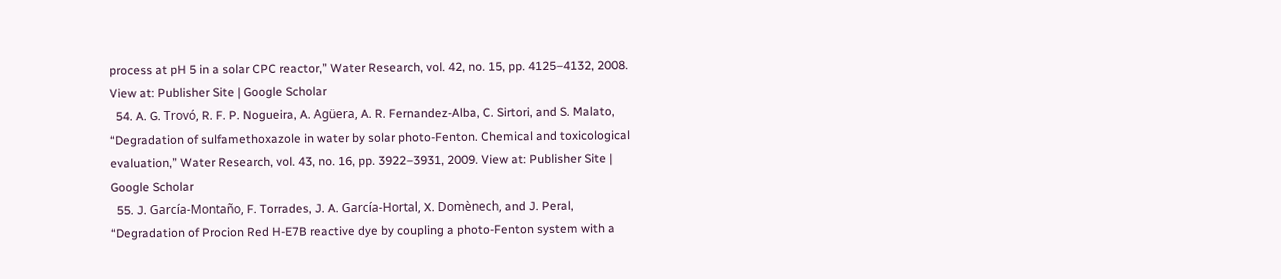process at pH 5 in a solar CPC reactor,” Water Research, vol. 42, no. 15, pp. 4125–4132, 2008. View at: Publisher Site | Google Scholar
  54. A. G. Trovó, R. F. P. Nogueira, A. Agüera, A. R. Fernandez-Alba, C. Sirtori, and S. Malato, “Degradation of sulfamethoxazole in water by solar photo-Fenton. Chemical and toxicological evaluation,” Water Research, vol. 43, no. 16, pp. 3922–3931, 2009. View at: Publisher Site | Google Scholar
  55. J. García-Montaño, F. Torrades, J. A. García-Hortal, X. Domènech, and J. Peral, “Degradation of Procion Red H-E7B reactive dye by coupling a photo-Fenton system with a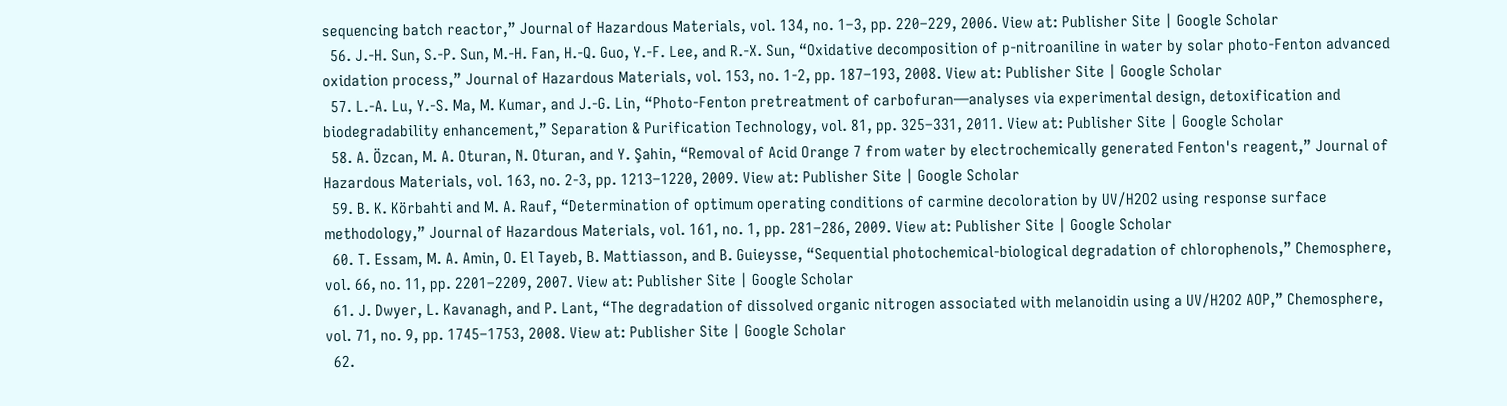sequencing batch reactor,” Journal of Hazardous Materials, vol. 134, no. 1–3, pp. 220–229, 2006. View at: Publisher Site | Google Scholar
  56. J.-H. Sun, S.-P. Sun, M.-H. Fan, H.-Q. Guo, Y.-F. Lee, and R.-X. Sun, “Oxidative decomposition of p-nitroaniline in water by solar photo-Fenton advanced oxidation process,” Journal of Hazardous Materials, vol. 153, no. 1-2, pp. 187–193, 2008. View at: Publisher Site | Google Scholar
  57. L.-A. Lu, Y.-S. Ma, M. Kumar, and J.-G. Lin, “Photo-Fenton pretreatment of carbofuran—analyses via experimental design, detoxification and biodegradability enhancement,” Separation & Purification Technology, vol. 81, pp. 325–331, 2011. View at: Publisher Site | Google Scholar
  58. A. Özcan, M. A. Oturan, N. Oturan, and Y. Şahin, “Removal of Acid Orange 7 from water by electrochemically generated Fenton's reagent,” Journal of Hazardous Materials, vol. 163, no. 2-3, pp. 1213–1220, 2009. View at: Publisher Site | Google Scholar
  59. B. K. Körbahti and M. A. Rauf, “Determination of optimum operating conditions of carmine decoloration by UV/H2O2 using response surface methodology,” Journal of Hazardous Materials, vol. 161, no. 1, pp. 281–286, 2009. View at: Publisher Site | Google Scholar
  60. T. Essam, M. A. Amin, O. El Tayeb, B. Mattiasson, and B. Guieysse, “Sequential photochemical-biological degradation of chlorophenols,” Chemosphere, vol. 66, no. 11, pp. 2201–2209, 2007. View at: Publisher Site | Google Scholar
  61. J. Dwyer, L. Kavanagh, and P. Lant, “The degradation of dissolved organic nitrogen associated with melanoidin using a UV/H2O2 AOP,” Chemosphere, vol. 71, no. 9, pp. 1745–1753, 2008. View at: Publisher Site | Google Scholar
  62.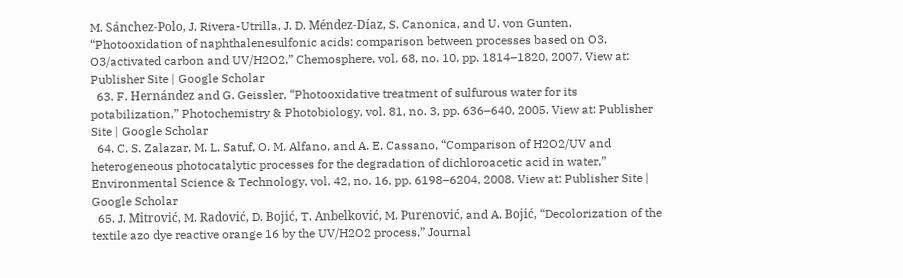M. Sánchez-Polo, J. Rivera-Utrilla, J. D. Méndez-Díaz, S. Canonica, and U. von Gunten, “Photooxidation of naphthalenesulfonic acids: comparison between processes based on O3, O3/activated carbon and UV/H2O2,” Chemosphere, vol. 68, no. 10, pp. 1814–1820, 2007. View at: Publisher Site | Google Scholar
  63. F. Hernández and G. Geissler, “Photooxidative treatment of sulfurous water for its potabilization,” Photochemistry & Photobiology, vol. 81, no. 3, pp. 636–640, 2005. View at: Publisher Site | Google Scholar
  64. C. S. Zalazar, M. L. Satuf, O. M. Alfano, and A. E. Cassano, “Comparison of H2O2/UV and heterogeneous photocatalytic processes for the degradation of dichloroacetic acid in water,” Environmental Science & Technology, vol. 42, no. 16, pp. 6198–6204, 2008. View at: Publisher Site | Google Scholar
  65. J. Mitrović, M. Radović, D. Bojić, T. Anbelković, M. Purenović, and A. Bojić, “Decolorization of the textile azo dye reactive orange 16 by the UV/H2O2 process,” Journal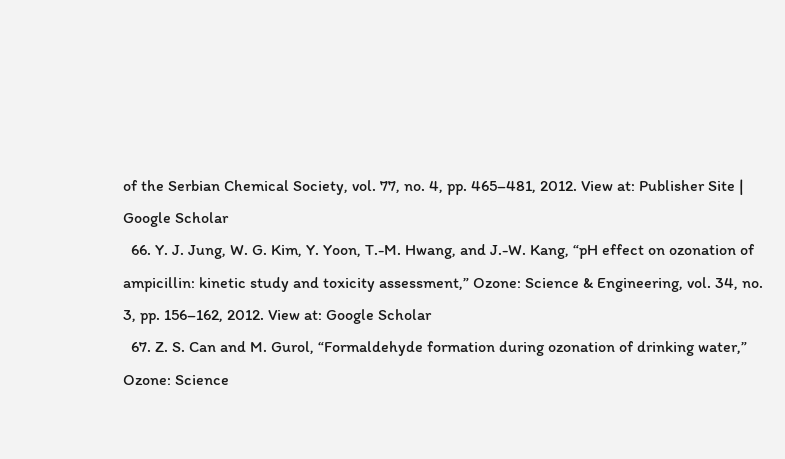of the Serbian Chemical Society, vol. 77, no. 4, pp. 465–481, 2012. View at: Publisher Site | Google Scholar
  66. Y. J. Jung, W. G. Kim, Y. Yoon, T.-M. Hwang, and J.-W. Kang, “pH effect on ozonation of ampicillin: kinetic study and toxicity assessment,” Ozone: Science & Engineering, vol. 34, no. 3, pp. 156–162, 2012. View at: Google Scholar
  67. Z. S. Can and M. Gurol, “Formaldehyde formation during ozonation of drinking water,” Ozone: Science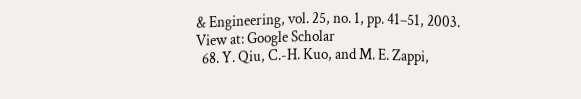& Engineering, vol. 25, no. 1, pp. 41–51, 2003. View at: Google Scholar
  68. Y. Qiu, C.-H. Kuo, and M. E. Zappi,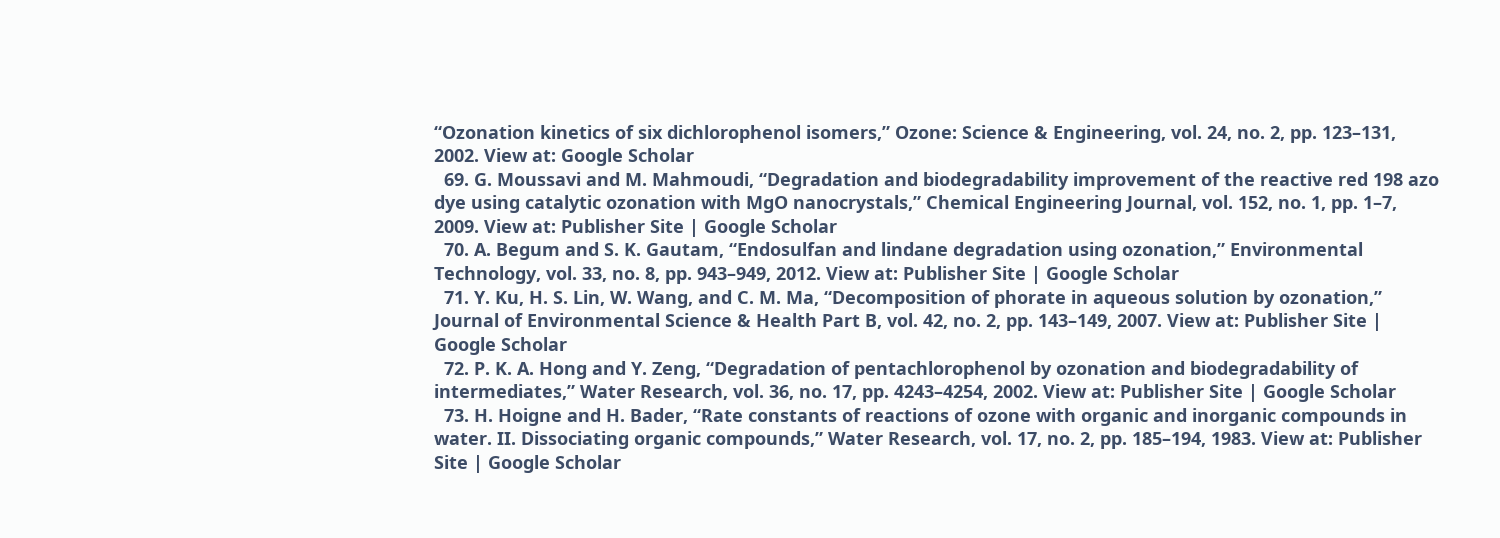“Ozonation kinetics of six dichlorophenol isomers,” Ozone: Science & Engineering, vol. 24, no. 2, pp. 123–131, 2002. View at: Google Scholar
  69. G. Moussavi and M. Mahmoudi, “Degradation and biodegradability improvement of the reactive red 198 azo dye using catalytic ozonation with MgO nanocrystals,” Chemical Engineering Journal, vol. 152, no. 1, pp. 1–7, 2009. View at: Publisher Site | Google Scholar
  70. A. Begum and S. K. Gautam, “Endosulfan and lindane degradation using ozonation,” Environmental Technology, vol. 33, no. 8, pp. 943–949, 2012. View at: Publisher Site | Google Scholar
  71. Y. Ku, H. S. Lin, W. Wang, and C. M. Ma, “Decomposition of phorate in aqueous solution by ozonation,” Journal of Environmental Science & Health Part B, vol. 42, no. 2, pp. 143–149, 2007. View at: Publisher Site | Google Scholar
  72. P. K. A. Hong and Y. Zeng, “Degradation of pentachlorophenol by ozonation and biodegradability of intermediates,” Water Research, vol. 36, no. 17, pp. 4243–4254, 2002. View at: Publisher Site | Google Scholar
  73. H. Hoigne and H. Bader, “Rate constants of reactions of ozone with organic and inorganic compounds in water. II. Dissociating organic compounds,” Water Research, vol. 17, no. 2, pp. 185–194, 1983. View at: Publisher Site | Google Scholar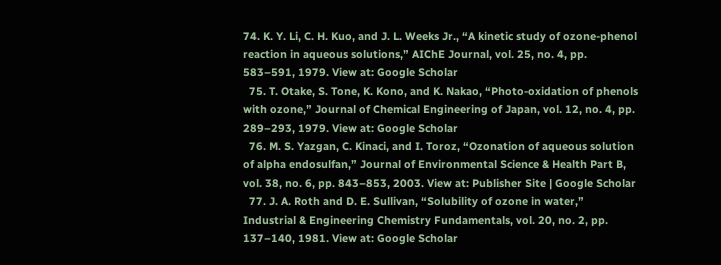74. K. Y. Li, C. H. Kuo, and J. L. Weeks Jr., “A kinetic study of ozone-phenol reaction in aqueous solutions,” AIChE Journal, vol. 25, no. 4, pp. 583–591, 1979. View at: Google Scholar
  75. T. Otake, S. Tone, K. Kono, and K. Nakao, “Photo-oxidation of phenols with ozone,” Journal of Chemical Engineering of Japan, vol. 12, no. 4, pp. 289–293, 1979. View at: Google Scholar
  76. M. S. Yazgan, C. Kinaci, and I. Toroz, “Ozonation of aqueous solution of alpha endosulfan,” Journal of Environmental Science & Health Part B, vol. 38, no. 6, pp. 843–853, 2003. View at: Publisher Site | Google Scholar
  77. J. A. Roth and D. E. Sullivan, “Solubility of ozone in water,” Industrial & Engineering Chemistry Fundamentals, vol. 20, no. 2, pp. 137–140, 1981. View at: Google Scholar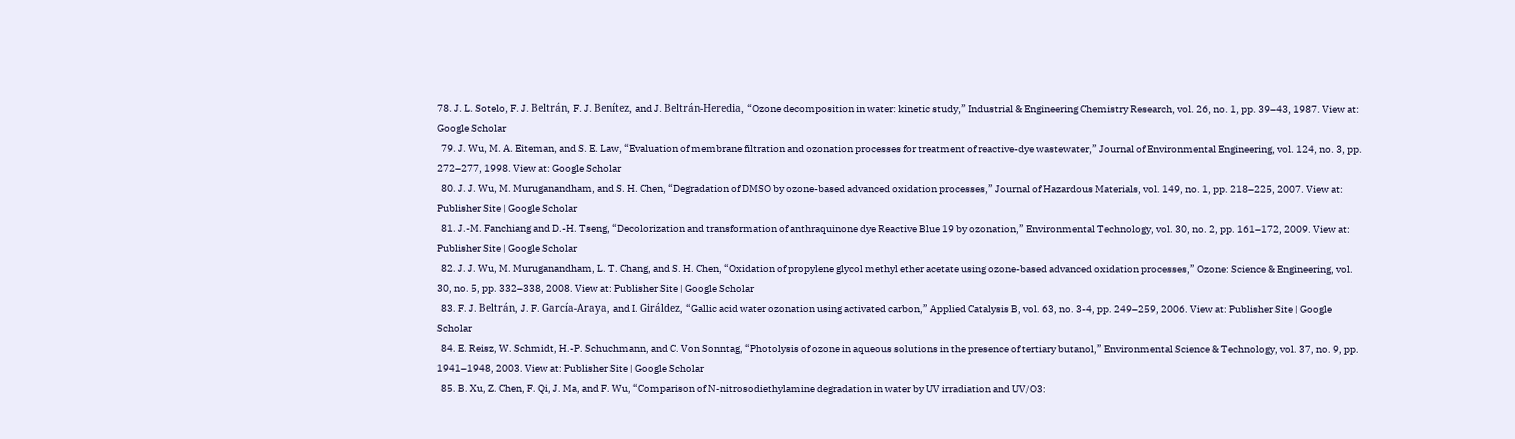78. J. L. Sotelo, F. J. Beltrán, F. J. Benítez, and J. Beltrán-Heredia, “Ozone decomposition in water: kinetic study,” Industrial & Engineering Chemistry Research, vol. 26, no. 1, pp. 39–43, 1987. View at: Google Scholar
  79. J. Wu, M. A. Eiteman, and S. E. Law, “Evaluation of membrane filtration and ozonation processes for treatment of reactive-dye wastewater,” Journal of Environmental Engineering, vol. 124, no. 3, pp. 272–277, 1998. View at: Google Scholar
  80. J. J. Wu, M. Muruganandham, and S. H. Chen, “Degradation of DMSO by ozone-based advanced oxidation processes,” Journal of Hazardous Materials, vol. 149, no. 1, pp. 218–225, 2007. View at: Publisher Site | Google Scholar
  81. J.-M. Fanchiang and D.-H. Tseng, “Decolorization and transformation of anthraquinone dye Reactive Blue 19 by ozonation,” Environmental Technology, vol. 30, no. 2, pp. 161–172, 2009. View at: Publisher Site | Google Scholar
  82. J. J. Wu, M. Muruganandham, L. T. Chang, and S. H. Chen, “Oxidation of propylene glycol methyl ether acetate using ozone-based advanced oxidation processes,” Ozone: Science & Engineering, vol. 30, no. 5, pp. 332–338, 2008. View at: Publisher Site | Google Scholar
  83. F. J. Beltrán, J. F. García-Araya, and I. Giráldez, “Gallic acid water ozonation using activated carbon,” Applied Catalysis B, vol. 63, no. 3-4, pp. 249–259, 2006. View at: Publisher Site | Google Scholar
  84. E. Reisz, W. Schmidt, H.-P. Schuchmann, and C. Von Sonntag, “Photolysis of ozone in aqueous solutions in the presence of tertiary butanol,” Environmental Science & Technology, vol. 37, no. 9, pp. 1941–1948, 2003. View at: Publisher Site | Google Scholar
  85. B. Xu, Z. Chen, F. Qi, J. Ma, and F. Wu, “Comparison of N-nitrosodiethylamine degradation in water by UV irradiation and UV/O3: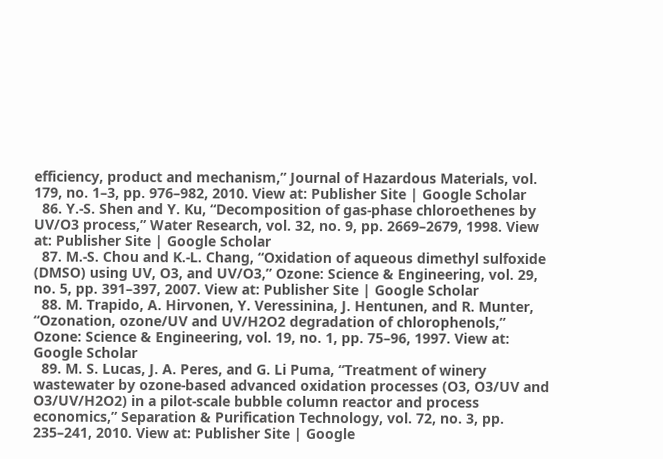efficiency, product and mechanism,” Journal of Hazardous Materials, vol. 179, no. 1–3, pp. 976–982, 2010. View at: Publisher Site | Google Scholar
  86. Y.-S. Shen and Y. Ku, “Decomposition of gas-phase chloroethenes by UV/O3 process,” Water Research, vol. 32, no. 9, pp. 2669–2679, 1998. View at: Publisher Site | Google Scholar
  87. M.-S. Chou and K.-L. Chang, “Oxidation of aqueous dimethyl sulfoxide (DMSO) using UV, O3, and UV/O3,” Ozone: Science & Engineering, vol. 29, no. 5, pp. 391–397, 2007. View at: Publisher Site | Google Scholar
  88. M. Trapido, A. Hirvonen, Y. Veressinina, J. Hentunen, and R. Munter, “Ozonation, ozone/UV and UV/H2O2 degradation of chlorophenols,” Ozone: Science & Engineering, vol. 19, no. 1, pp. 75–96, 1997. View at: Google Scholar
  89. M. S. Lucas, J. A. Peres, and G. Li Puma, “Treatment of winery wastewater by ozone-based advanced oxidation processes (O3, O3/UV and O3/UV/H2O2) in a pilot-scale bubble column reactor and process economics,” Separation & Purification Technology, vol. 72, no. 3, pp. 235–241, 2010. View at: Publisher Site | Google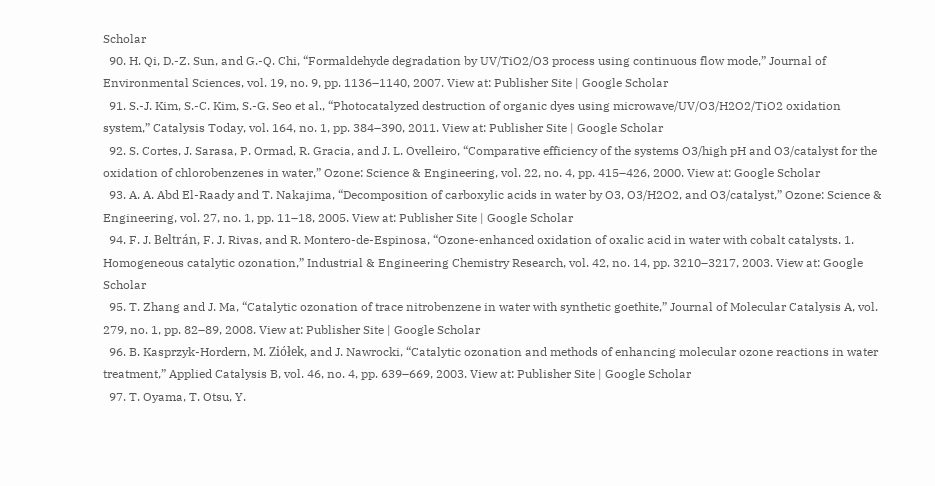Scholar
  90. H. Qi, D.-Z. Sun, and G.-Q. Chi, “Formaldehyde degradation by UV/TiO2/O3 process using continuous flow mode,” Journal of Environmental Sciences, vol. 19, no. 9, pp. 1136–1140, 2007. View at: Publisher Site | Google Scholar
  91. S.-J. Kim, S.-C. Kim, S.-G. Seo et al., “Photocatalyzed destruction of organic dyes using microwave/UV/O3/H2O2/TiO2 oxidation system,” Catalysis Today, vol. 164, no. 1, pp. 384–390, 2011. View at: Publisher Site | Google Scholar
  92. S. Cortes, J. Sarasa, P. Ormad, R. Gracia, and J. L. Ovelleiro, “Comparative efficiency of the systems O3/high pH and O3/catalyst for the oxidation of chlorobenzenes in water,” Ozone: Science & Engineering, vol. 22, no. 4, pp. 415–426, 2000. View at: Google Scholar
  93. A. A. Abd El-Raady and T. Nakajima, “Decomposition of carboxylic acids in water by O3, O3/H2O2, and O3/catalyst,” Ozone: Science & Engineering, vol. 27, no. 1, pp. 11–18, 2005. View at: Publisher Site | Google Scholar
  94. F. J. Beltrán, F. J. Rivas, and R. Montero-de-Espinosa, “Ozone-enhanced oxidation of oxalic acid in water with cobalt catalysts. 1. Homogeneous catalytic ozonation,” Industrial & Engineering Chemistry Research, vol. 42, no. 14, pp. 3210–3217, 2003. View at: Google Scholar
  95. T. Zhang and J. Ma, “Catalytic ozonation of trace nitrobenzene in water with synthetic goethite,” Journal of Molecular Catalysis A, vol. 279, no. 1, pp. 82–89, 2008. View at: Publisher Site | Google Scholar
  96. B. Kasprzyk-Hordern, M. Ziółek, and J. Nawrocki, “Catalytic ozonation and methods of enhancing molecular ozone reactions in water treatment,” Applied Catalysis B, vol. 46, no. 4, pp. 639–669, 2003. View at: Publisher Site | Google Scholar
  97. T. Oyama, T. Otsu, Y.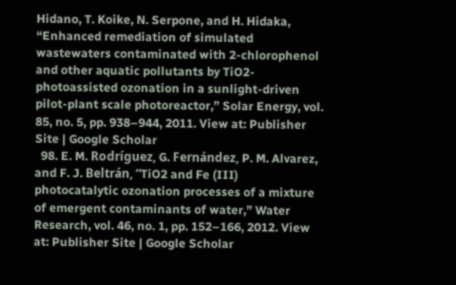Hidano, T. Koike, N. Serpone, and H. Hidaka, “Enhanced remediation of simulated wastewaters contaminated with 2-chlorophenol and other aquatic pollutants by TiO2-photoassisted ozonation in a sunlight-driven pilot-plant scale photoreactor,” Solar Energy, vol. 85, no. 5, pp. 938–944, 2011. View at: Publisher Site | Google Scholar
  98. E. M. Rodríguez, G. Fernández, P. M. Alvarez, and F. J. Beltrán, “TiO2 and Fe (III) photocatalytic ozonation processes of a mixture of emergent contaminants of water,” Water Research, vol. 46, no. 1, pp. 152–166, 2012. View at: Publisher Site | Google Scholar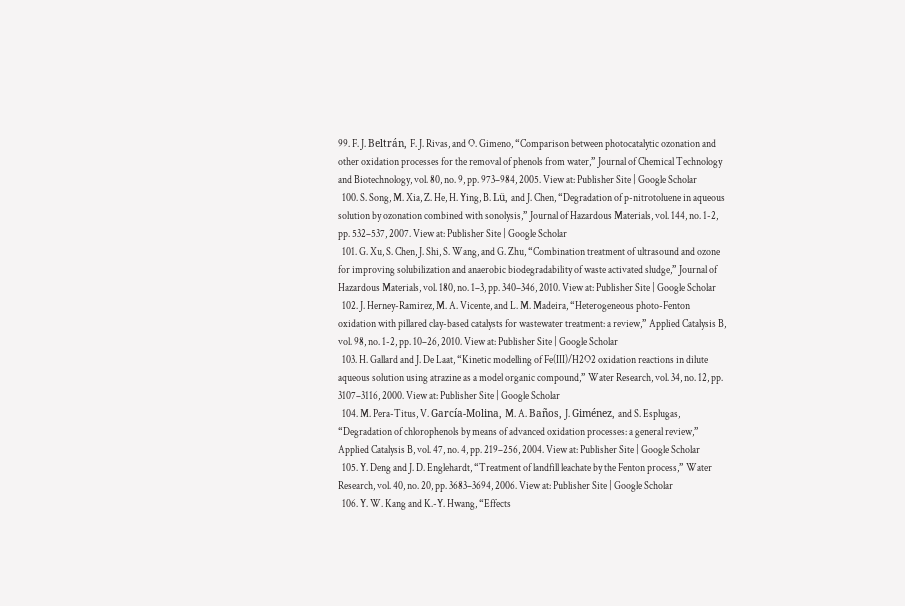99. F. J. Beltrán, F. J. Rivas, and O. Gimeno, “Comparison between photocatalytic ozonation and other oxidation processes for the removal of phenols from water,” Journal of Chemical Technology and Biotechnology, vol. 80, no. 9, pp. 973–984, 2005. View at: Publisher Site | Google Scholar
  100. S. Song, M. Xia, Z. He, H. Ying, B. Lü, and J. Chen, “Degradation of p-nitrotoluene in aqueous solution by ozonation combined with sonolysis,” Journal of Hazardous Materials, vol. 144, no. 1-2, pp. 532–537, 2007. View at: Publisher Site | Google Scholar
  101. G. Xu, S. Chen, J. Shi, S. Wang, and G. Zhu, “Combination treatment of ultrasound and ozone for improving solubilization and anaerobic biodegradability of waste activated sludge,” Journal of Hazardous Materials, vol. 180, no. 1–3, pp. 340–346, 2010. View at: Publisher Site | Google Scholar
  102. J. Herney-Ramirez, M. A. Vicente, and L. M. Madeira, “Heterogeneous photo-Fenton oxidation with pillared clay-based catalysts for wastewater treatment: a review,” Applied Catalysis B, vol. 98, no. 1-2, pp. 10–26, 2010. View at: Publisher Site | Google Scholar
  103. H. Gallard and J. De Laat, “Kinetic modelling of Fe(III)/H2O2 oxidation reactions in dilute aqueous solution using atrazine as a model organic compound,” Water Research, vol. 34, no. 12, pp. 3107–3116, 2000. View at: Publisher Site | Google Scholar
  104. M. Pera-Titus, V. García-Molina, M. A. Baños, J. Giménez, and S. Esplugas, “Degradation of chlorophenols by means of advanced oxidation processes: a general review,” Applied Catalysis B, vol. 47, no. 4, pp. 219–256, 2004. View at: Publisher Site | Google Scholar
  105. Y. Deng and J. D. Englehardt, “Treatment of landfill leachate by the Fenton process,” Water Research, vol. 40, no. 20, pp. 3683–3694, 2006. View at: Publisher Site | Google Scholar
  106. Y. W. Kang and K.-Y. Hwang, “Effects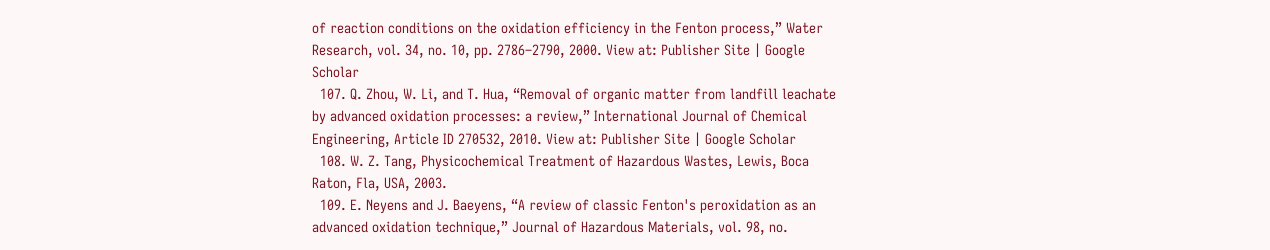of reaction conditions on the oxidation efficiency in the Fenton process,” Water Research, vol. 34, no. 10, pp. 2786–2790, 2000. View at: Publisher Site | Google Scholar
  107. Q. Zhou, W. Li, and T. Hua, “Removal of organic matter from landfill leachate by advanced oxidation processes: a review,” International Journal of Chemical Engineering, Article ID 270532, 2010. View at: Publisher Site | Google Scholar
  108. W. Z. Tang, Physicochemical Treatment of Hazardous Wastes, Lewis, Boca Raton, Fla, USA, 2003.
  109. E. Neyens and J. Baeyens, “A review of classic Fenton's peroxidation as an advanced oxidation technique,” Journal of Hazardous Materials, vol. 98, no.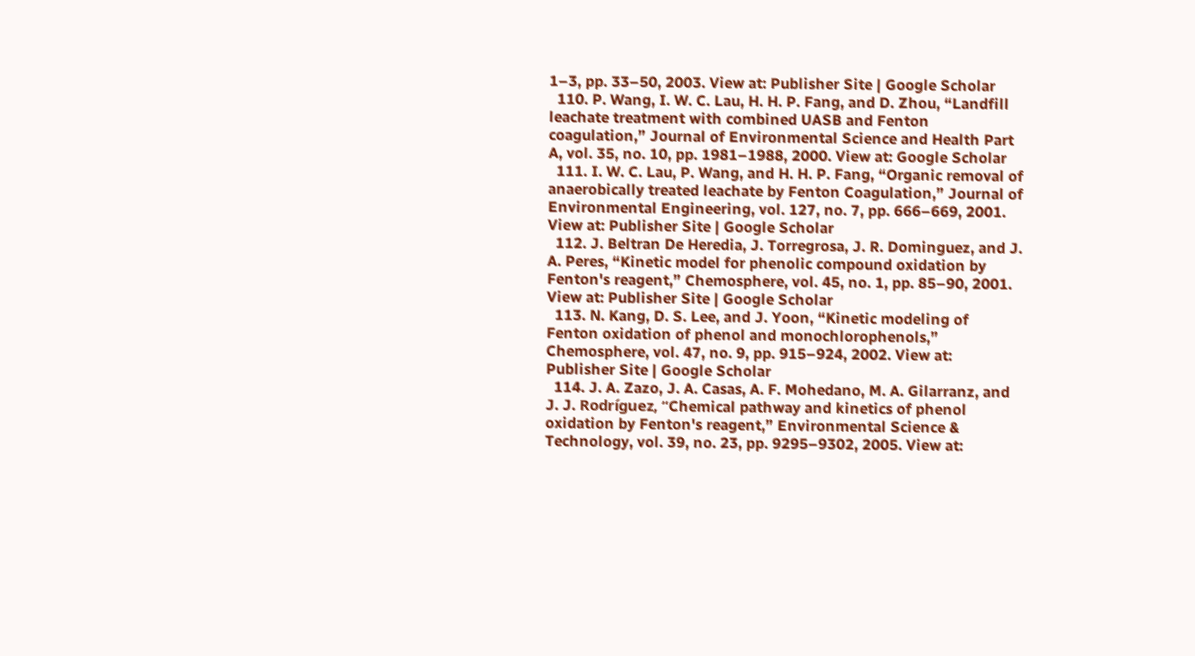1–3, pp. 33–50, 2003. View at: Publisher Site | Google Scholar
  110. P. Wang, I. W. C. Lau, H. H. P. Fang, and D. Zhou, “Landfill leachate treatment with combined UASB and Fenton coagulation,” Journal of Environmental Science and Health Part A, vol. 35, no. 10, pp. 1981–1988, 2000. View at: Google Scholar
  111. I. W. C. Lau, P. Wang, and H. H. P. Fang, “Organic removal of anaerobically treated leachate by Fenton Coagulation,” Journal of Environmental Engineering, vol. 127, no. 7, pp. 666–669, 2001. View at: Publisher Site | Google Scholar
  112. J. Beltran De Heredia, J. Torregrosa, J. R. Dominguez, and J. A. Peres, “Kinetic model for phenolic compound oxidation by Fenton's reagent,” Chemosphere, vol. 45, no. 1, pp. 85–90, 2001. View at: Publisher Site | Google Scholar
  113. N. Kang, D. S. Lee, and J. Yoon, “Kinetic modeling of Fenton oxidation of phenol and monochlorophenols,” Chemosphere, vol. 47, no. 9, pp. 915–924, 2002. View at: Publisher Site | Google Scholar
  114. J. A. Zazo, J. A. Casas, A. F. Mohedano, M. A. Gilarranz, and J. J. Rodríguez, “Chemical pathway and kinetics of phenol oxidation by Fenton's reagent,” Environmental Science & Technology, vol. 39, no. 23, pp. 9295–9302, 2005. View at: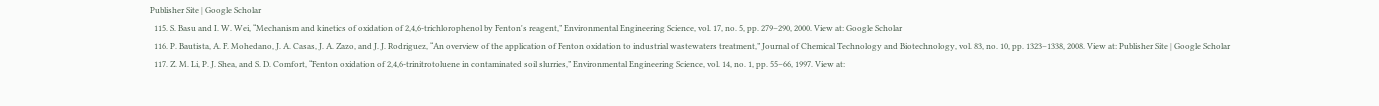Publisher Site | Google Scholar
  115. S. Basu and I. W. Wei, “Mechanism and kinetics of oxidation of 2,4,6-trichlorophenol by Fenton's reagent,” Environmental Engineering Science, vol. 17, no. 5, pp. 279–290, 2000. View at: Google Scholar
  116. P. Bautista, A. F. Mohedano, J. A. Casas, J. A. Zazo, and J. J. Rodriguez, “An overview of the application of Fenton oxidation to industrial wastewaters treatment,” Journal of Chemical Technology and Biotechnology, vol. 83, no. 10, pp. 1323–1338, 2008. View at: Publisher Site | Google Scholar
  117. Z. M. Li, P. J. Shea, and S. D. Comfort, “Fenton oxidation of 2,4,6-trinitrotoluene in contaminated soil slurries,” Environmental Engineering Science, vol. 14, no. 1, pp. 55–66, 1997. View at: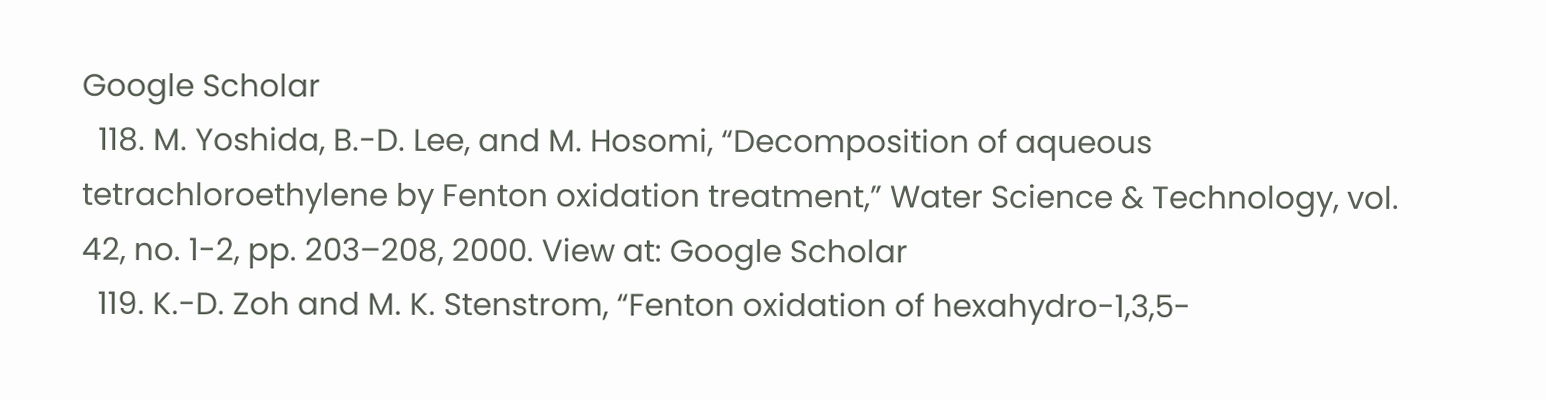Google Scholar
  118. M. Yoshida, B.-D. Lee, and M. Hosomi, “Decomposition of aqueous tetrachloroethylene by Fenton oxidation treatment,” Water Science & Technology, vol. 42, no. 1-2, pp. 203–208, 2000. View at: Google Scholar
  119. K.-D. Zoh and M. K. Stenstrom, “Fenton oxidation of hexahydro-1,3,5-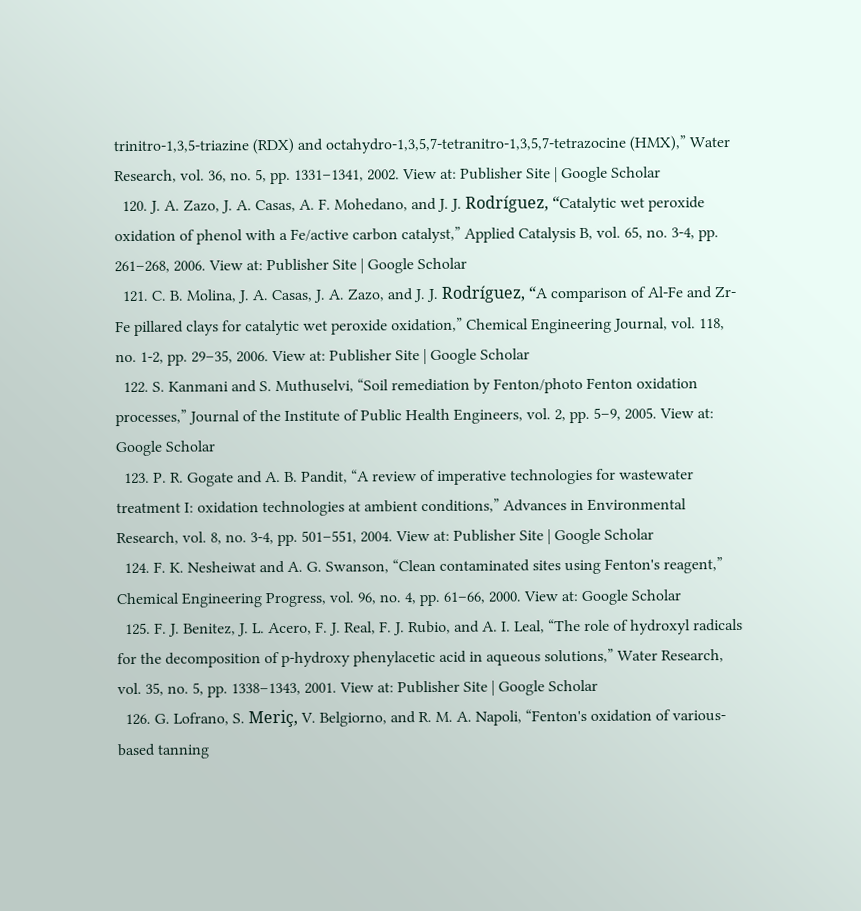trinitro-1,3,5-triazine (RDX) and octahydro-1,3,5,7-tetranitro-1,3,5,7-tetrazocine (HMX),” Water Research, vol. 36, no. 5, pp. 1331–1341, 2002. View at: Publisher Site | Google Scholar
  120. J. A. Zazo, J. A. Casas, A. F. Mohedano, and J. J. Rodríguez, “Catalytic wet peroxide oxidation of phenol with a Fe/active carbon catalyst,” Applied Catalysis B, vol. 65, no. 3-4, pp. 261–268, 2006. View at: Publisher Site | Google Scholar
  121. C. B. Molina, J. A. Casas, J. A. Zazo, and J. J. Rodríguez, “A comparison of Al-Fe and Zr-Fe pillared clays for catalytic wet peroxide oxidation,” Chemical Engineering Journal, vol. 118, no. 1-2, pp. 29–35, 2006. View at: Publisher Site | Google Scholar
  122. S. Kanmani and S. Muthuselvi, “Soil remediation by Fenton/photo Fenton oxidation processes,” Journal of the Institute of Public Health Engineers, vol. 2, pp. 5–9, 2005. View at: Google Scholar
  123. P. R. Gogate and A. B. Pandit, “A review of imperative technologies for wastewater treatment I: oxidation technologies at ambient conditions,” Advances in Environmental Research, vol. 8, no. 3-4, pp. 501–551, 2004. View at: Publisher Site | Google Scholar
  124. F. K. Nesheiwat and A. G. Swanson, “Clean contaminated sites using Fenton's reagent,” Chemical Engineering Progress, vol. 96, no. 4, pp. 61–66, 2000. View at: Google Scholar
  125. F. J. Benitez, J. L. Acero, F. J. Real, F. J. Rubio, and A. I. Leal, “The role of hydroxyl radicals for the decomposition of p-hydroxy phenylacetic acid in aqueous solutions,” Water Research, vol. 35, no. 5, pp. 1338–1343, 2001. View at: Publisher Site | Google Scholar
  126. G. Lofrano, S. Meriç, V. Belgiorno, and R. M. A. Napoli, “Fenton's oxidation of various-based tanning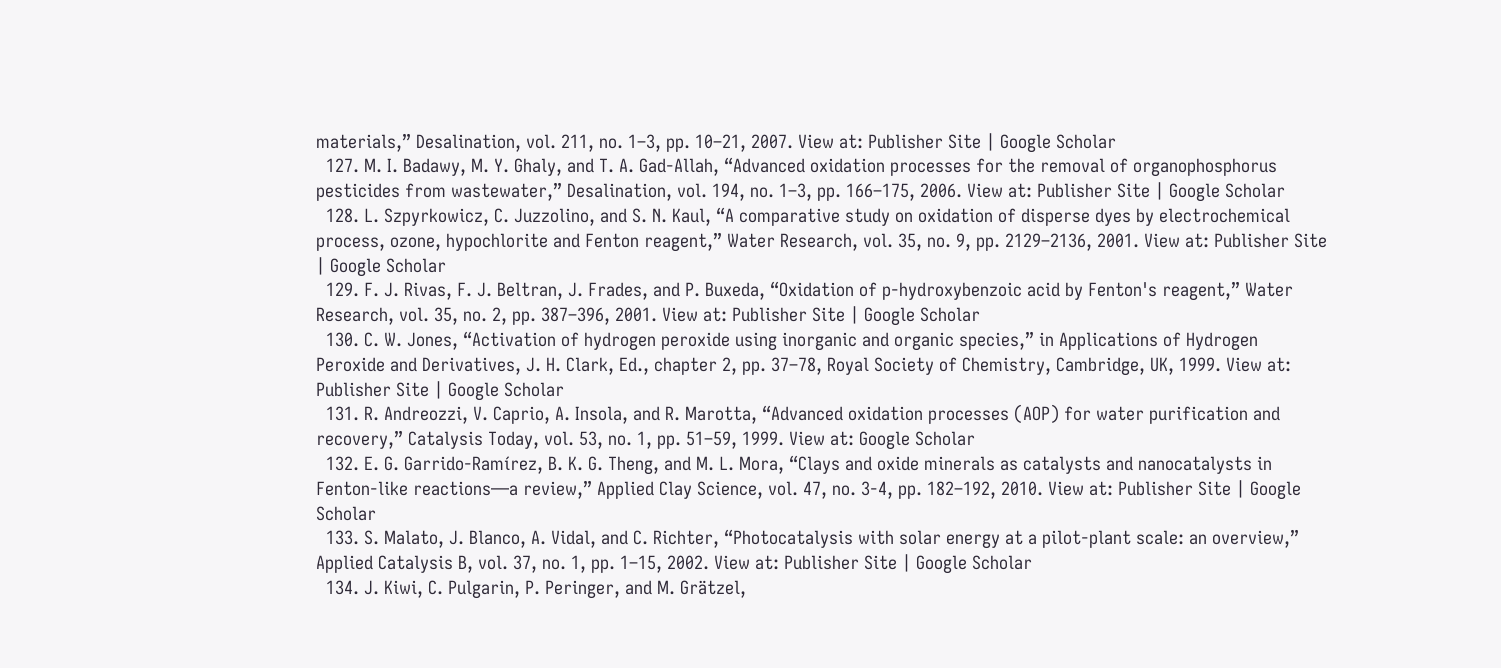materials,” Desalination, vol. 211, no. 1–3, pp. 10–21, 2007. View at: Publisher Site | Google Scholar
  127. M. I. Badawy, M. Y. Ghaly, and T. A. Gad-Allah, “Advanced oxidation processes for the removal of organophosphorus pesticides from wastewater,” Desalination, vol. 194, no. 1–3, pp. 166–175, 2006. View at: Publisher Site | Google Scholar
  128. L. Szpyrkowicz, C. Juzzolino, and S. N. Kaul, “A comparative study on oxidation of disperse dyes by electrochemical process, ozone, hypochlorite and Fenton reagent,” Water Research, vol. 35, no. 9, pp. 2129–2136, 2001. View at: Publisher Site | Google Scholar
  129. F. J. Rivas, F. J. Beltran, J. Frades, and P. Buxeda, “Oxidation of p-hydroxybenzoic acid by Fenton's reagent,” Water Research, vol. 35, no. 2, pp. 387–396, 2001. View at: Publisher Site | Google Scholar
  130. C. W. Jones, “Activation of hydrogen peroxide using inorganic and organic species,” in Applications of Hydrogen Peroxide and Derivatives, J. H. Clark, Ed., chapter 2, pp. 37–78, Royal Society of Chemistry, Cambridge, UK, 1999. View at: Publisher Site | Google Scholar
  131. R. Andreozzi, V. Caprio, A. Insola, and R. Marotta, “Advanced oxidation processes (AOP) for water purification and recovery,” Catalysis Today, vol. 53, no. 1, pp. 51–59, 1999. View at: Google Scholar
  132. E. G. Garrido-Ramírez, B. K. G. Theng, and M. L. Mora, “Clays and oxide minerals as catalysts and nanocatalysts in Fenton-like reactions—a review,” Applied Clay Science, vol. 47, no. 3-4, pp. 182–192, 2010. View at: Publisher Site | Google Scholar
  133. S. Malato, J. Blanco, A. Vidal, and C. Richter, “Photocatalysis with solar energy at a pilot-plant scale: an overview,” Applied Catalysis B, vol. 37, no. 1, pp. 1–15, 2002. View at: Publisher Site | Google Scholar
  134. J. Kiwi, C. Pulgarin, P. Peringer, and M. Grätzel,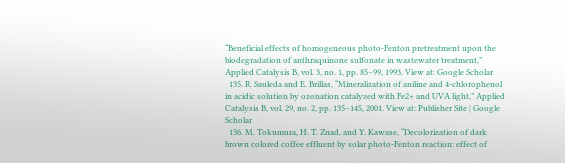“Beneficial effects of homogeneous photo-Fenton pretreatment upon the biodegradation of anthraquinone sulfonate in wastewater treatment,” Applied Catalysis B, vol. 3, no. 1, pp. 85–99, 1993. View at: Google Scholar
  135. R. Sauleda and E. Brillas, “Mineralization of aniline and 4-chlorophenol in acidic solution by ozonation catalyzed with Fe2+ and UVA light,” Applied Catalysis B, vol. 29, no. 2, pp. 135–145, 2001. View at: Publisher Site | Google Scholar
  136. M. Tokumura, H. T. Znad, and Y. Kawase, “Decolorization of dark brown colored coffee effluent by solar photo-Fenton reaction: effect of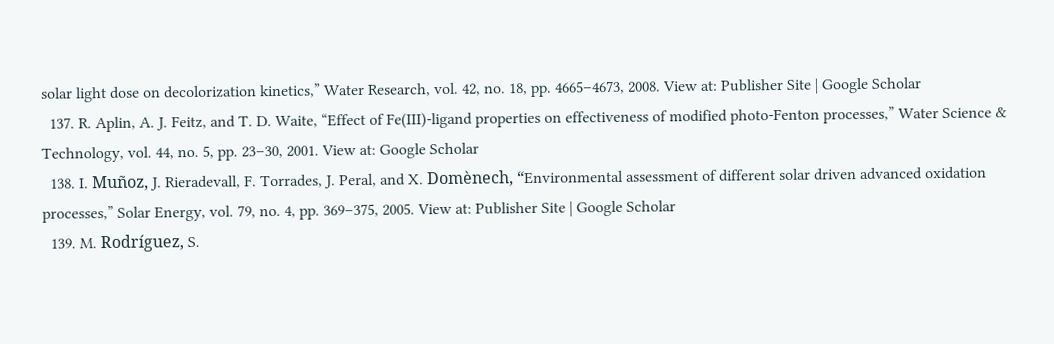solar light dose on decolorization kinetics,” Water Research, vol. 42, no. 18, pp. 4665–4673, 2008. View at: Publisher Site | Google Scholar
  137. R. Aplin, A. J. Feitz, and T. D. Waite, “Effect of Fe(III)-ligand properties on effectiveness of modified photo-Fenton processes,” Water Science & Technology, vol. 44, no. 5, pp. 23–30, 2001. View at: Google Scholar
  138. I. Muñoz, J. Rieradevall, F. Torrades, J. Peral, and X. Domènech, “Environmental assessment of different solar driven advanced oxidation processes,” Solar Energy, vol. 79, no. 4, pp. 369–375, 2005. View at: Publisher Site | Google Scholar
  139. M. Rodríguez, S.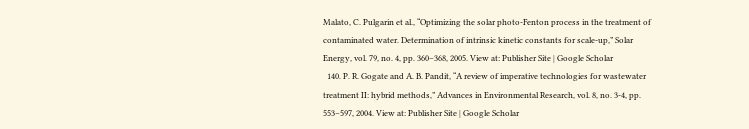Malato, C. Pulgarin et al., “Optimizing the solar photo-Fenton process in the treatment of contaminated water. Determination of intrinsic kinetic constants for scale-up,” Solar Energy, vol. 79, no. 4, pp. 360–368, 2005. View at: Publisher Site | Google Scholar
  140. P. R. Gogate and A. B. Pandit, “A review of imperative technologies for wastewater treatment II: hybrid methods,” Advances in Environmental Research, vol. 8, no. 3-4, pp. 553–597, 2004. View at: Publisher Site | Google Scholar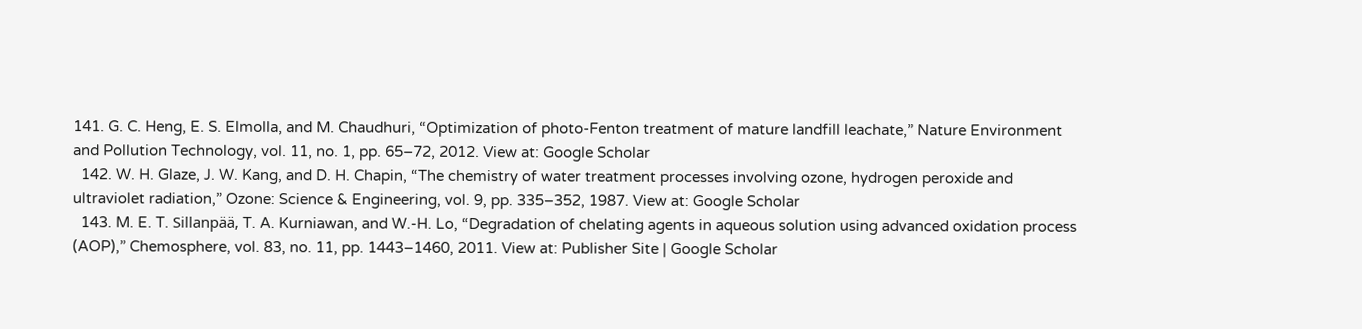141. G. C. Heng, E. S. Elmolla, and M. Chaudhuri, “Optimization of photo-Fenton treatment of mature landfill leachate,” Nature Environment and Pollution Technology, vol. 11, no. 1, pp. 65–72, 2012. View at: Google Scholar
  142. W. H. Glaze, J. W. Kang, and D. H. Chapin, “The chemistry of water treatment processes involving ozone, hydrogen peroxide and ultraviolet radiation,” Ozone: Science & Engineering, vol. 9, pp. 335–352, 1987. View at: Google Scholar
  143. M. E. T. Sillanpää, T. A. Kurniawan, and W.-H. Lo, “Degradation of chelating agents in aqueous solution using advanced oxidation process (AOP),” Chemosphere, vol. 83, no. 11, pp. 1443–1460, 2011. View at: Publisher Site | Google Scholar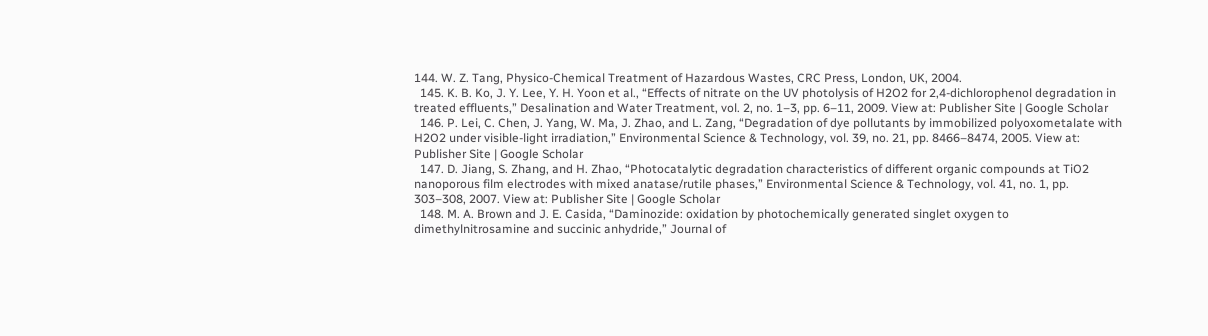144. W. Z. Tang, Physico-Chemical Treatment of Hazardous Wastes, CRC Press, London, UK, 2004.
  145. K. B. Ko, J. Y. Lee, Y. H. Yoon et al., “Effects of nitrate on the UV photolysis of H2O2 for 2,4-dichlorophenol degradation in treated effluents,” Desalination and Water Treatment, vol. 2, no. 1–3, pp. 6–11, 2009. View at: Publisher Site | Google Scholar
  146. P. Lei, C. Chen, J. Yang, W. Ma, J. Zhao, and L. Zang, “Degradation of dye pollutants by immobilized polyoxometalate with H2O2 under visible-light irradiation,” Environmental Science & Technology, vol. 39, no. 21, pp. 8466–8474, 2005. View at: Publisher Site | Google Scholar
  147. D. Jiang, S. Zhang, and H. Zhao, “Photocatalytic degradation characteristics of different organic compounds at TiO2 nanoporous film electrodes with mixed anatase/rutile phases,” Environmental Science & Technology, vol. 41, no. 1, pp. 303–308, 2007. View at: Publisher Site | Google Scholar
  148. M. A. Brown and J. E. Casida, “Daminozide: oxidation by photochemically generated singlet oxygen to dimethylnitrosamine and succinic anhydride,” Journal of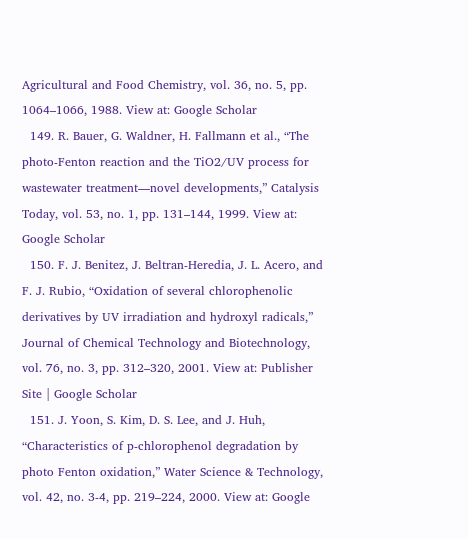Agricultural and Food Chemistry, vol. 36, no. 5, pp. 1064–1066, 1988. View at: Google Scholar
  149. R. Bauer, G. Waldner, H. Fallmann et al., “The photo-Fenton reaction and the TiO2/UV process for wastewater treatment—novel developments,” Catalysis Today, vol. 53, no. 1, pp. 131–144, 1999. View at: Google Scholar
  150. F. J. Benitez, J. Beltran-Heredia, J. L. Acero, and F. J. Rubio, “Oxidation of several chlorophenolic derivatives by UV irradiation and hydroxyl radicals,” Journal of Chemical Technology and Biotechnology, vol. 76, no. 3, pp. 312–320, 2001. View at: Publisher Site | Google Scholar
  151. J. Yoon, S. Kim, D. S. Lee, and J. Huh, “Characteristics of p-chlorophenol degradation by photo Fenton oxidation,” Water Science & Technology, vol. 42, no. 3-4, pp. 219–224, 2000. View at: Google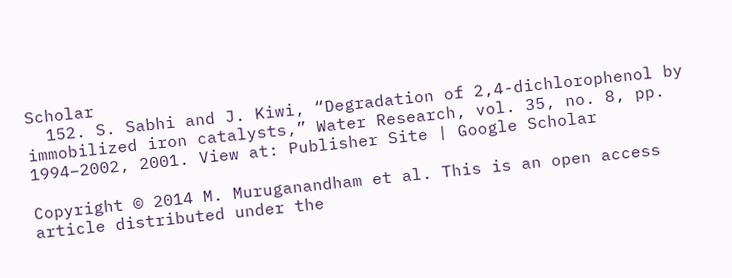Scholar
  152. S. Sabhi and J. Kiwi, “Degradation of 2,4-dichlorophenol by immobilized iron catalysts,” Water Research, vol. 35, no. 8, pp. 1994–2002, 2001. View at: Publisher Site | Google Scholar

Copyright © 2014 M. Muruganandham et al. This is an open access article distributed under the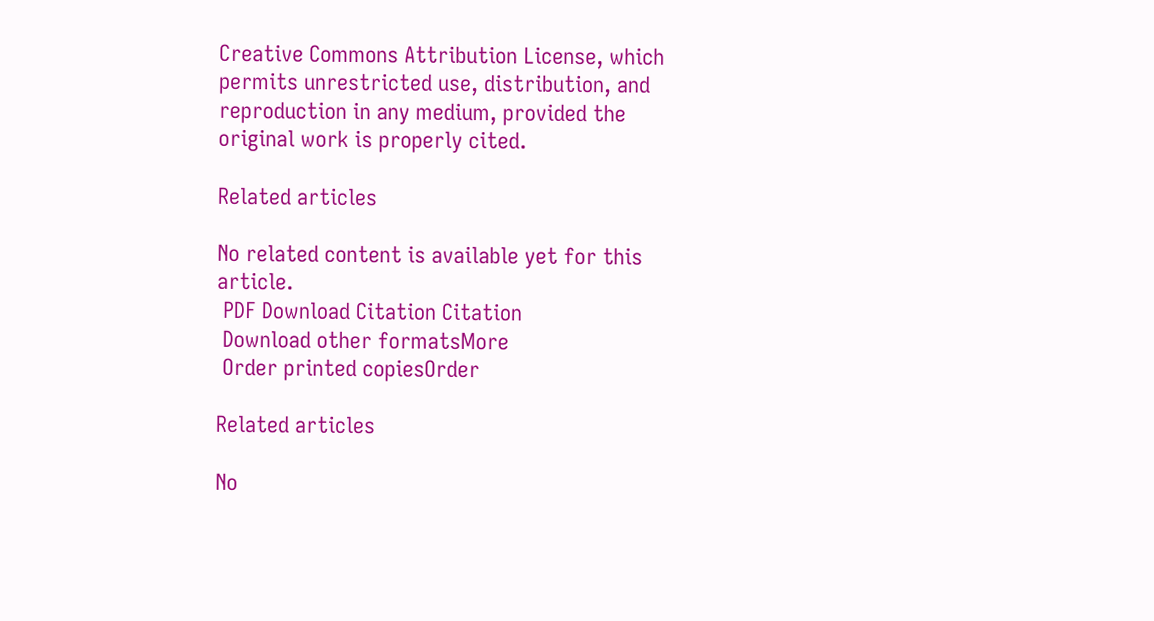Creative Commons Attribution License, which permits unrestricted use, distribution, and reproduction in any medium, provided the original work is properly cited.

Related articles

No related content is available yet for this article.
 PDF Download Citation Citation
 Download other formatsMore
 Order printed copiesOrder

Related articles

No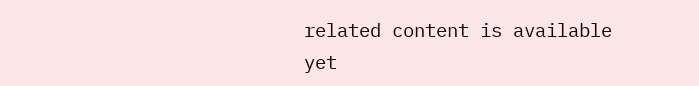related content is available yet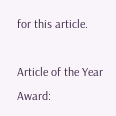for this article.

Article of the Year Award: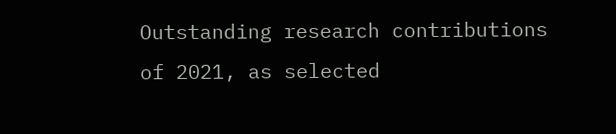Outstanding research contributions of 2021, as selected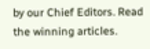by our Chief Editors. Read the winning articles.